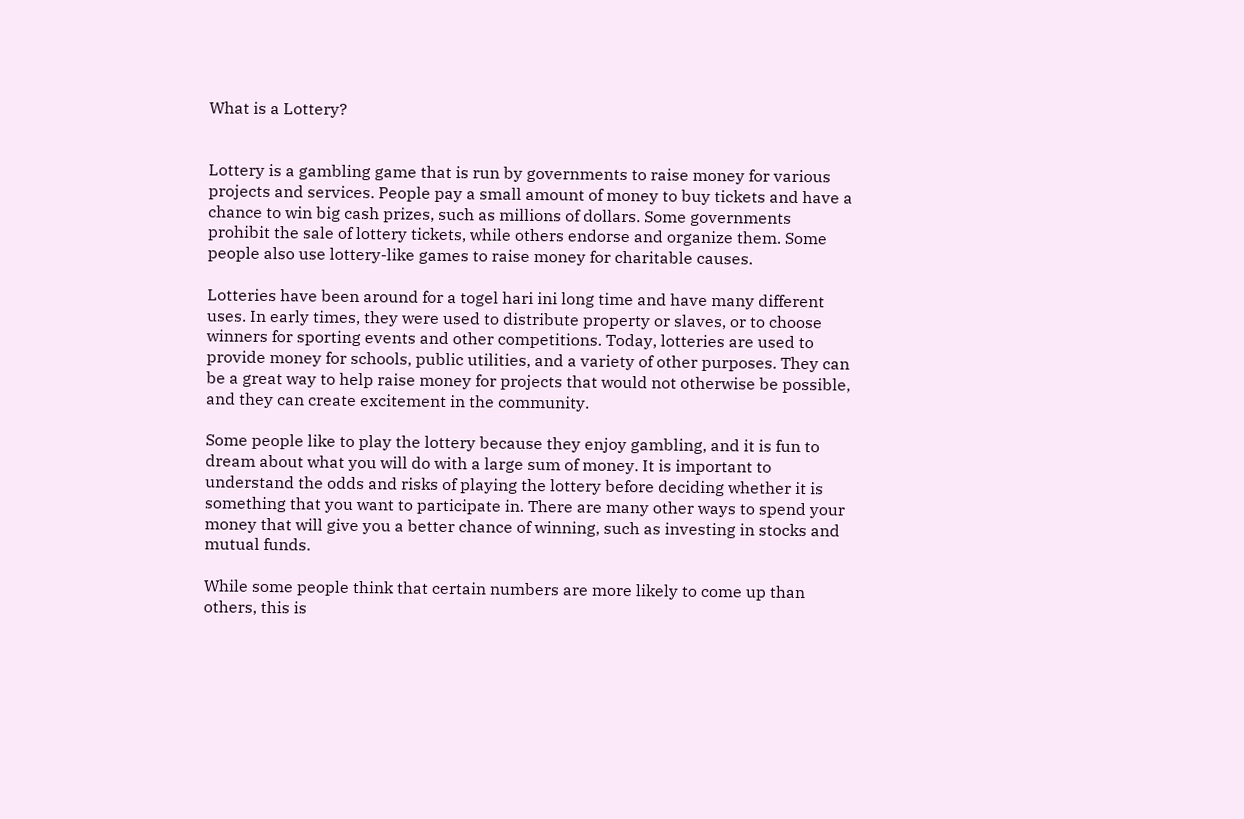What is a Lottery?


Lottery is a gambling game that is run by governments to raise money for various projects and services. People pay a small amount of money to buy tickets and have a chance to win big cash prizes, such as millions of dollars. Some governments prohibit the sale of lottery tickets, while others endorse and organize them. Some people also use lottery-like games to raise money for charitable causes.

Lotteries have been around for a togel hari ini long time and have many different uses. In early times, they were used to distribute property or slaves, or to choose winners for sporting events and other competitions. Today, lotteries are used to provide money for schools, public utilities, and a variety of other purposes. They can be a great way to help raise money for projects that would not otherwise be possible, and they can create excitement in the community.

Some people like to play the lottery because they enjoy gambling, and it is fun to dream about what you will do with a large sum of money. It is important to understand the odds and risks of playing the lottery before deciding whether it is something that you want to participate in. There are many other ways to spend your money that will give you a better chance of winning, such as investing in stocks and mutual funds.

While some people think that certain numbers are more likely to come up than others, this is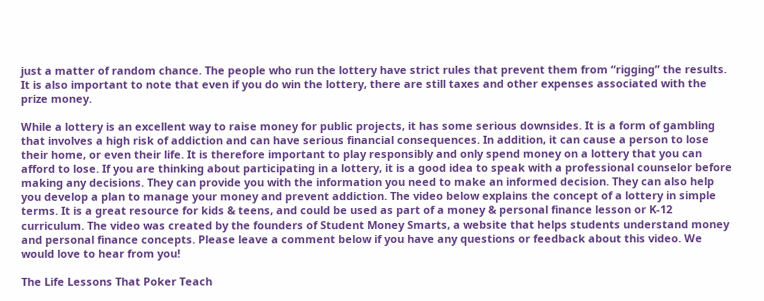just a matter of random chance. The people who run the lottery have strict rules that prevent them from “rigging” the results. It is also important to note that even if you do win the lottery, there are still taxes and other expenses associated with the prize money.

While a lottery is an excellent way to raise money for public projects, it has some serious downsides. It is a form of gambling that involves a high risk of addiction and can have serious financial consequences. In addition, it can cause a person to lose their home, or even their life. It is therefore important to play responsibly and only spend money on a lottery that you can afford to lose. If you are thinking about participating in a lottery, it is a good idea to speak with a professional counselor before making any decisions. They can provide you with the information you need to make an informed decision. They can also help you develop a plan to manage your money and prevent addiction. The video below explains the concept of a lottery in simple terms. It is a great resource for kids & teens, and could be used as part of a money & personal finance lesson or K-12 curriculum. The video was created by the founders of Student Money Smarts, a website that helps students understand money and personal finance concepts. Please leave a comment below if you have any questions or feedback about this video. We would love to hear from you!

The Life Lessons That Poker Teach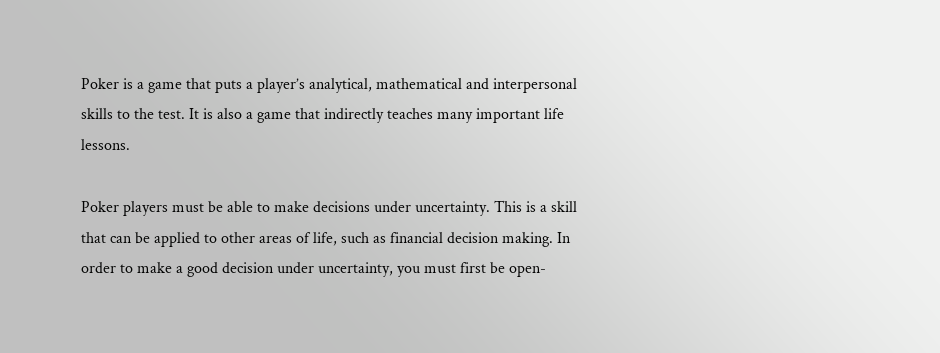Poker is a game that puts a player’s analytical, mathematical and interpersonal skills to the test. It is also a game that indirectly teaches many important life lessons.

Poker players must be able to make decisions under uncertainty. This is a skill that can be applied to other areas of life, such as financial decision making. In order to make a good decision under uncertainty, you must first be open-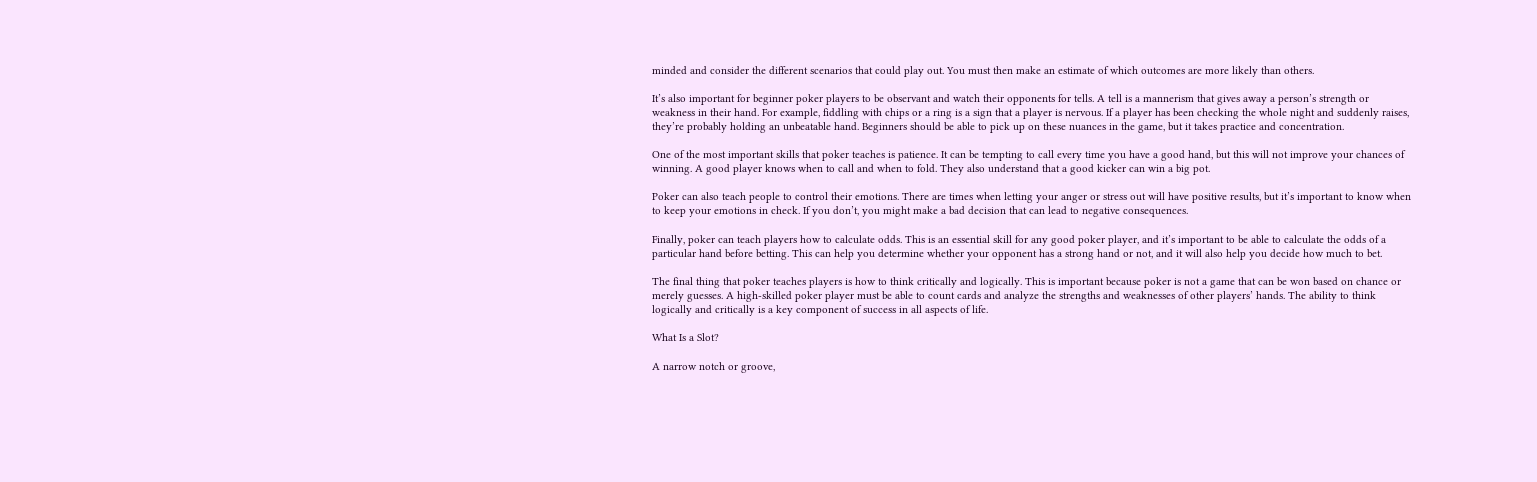minded and consider the different scenarios that could play out. You must then make an estimate of which outcomes are more likely than others.

It’s also important for beginner poker players to be observant and watch their opponents for tells. A tell is a mannerism that gives away a person’s strength or weakness in their hand. For example, fiddling with chips or a ring is a sign that a player is nervous. If a player has been checking the whole night and suddenly raises, they’re probably holding an unbeatable hand. Beginners should be able to pick up on these nuances in the game, but it takes practice and concentration.

One of the most important skills that poker teaches is patience. It can be tempting to call every time you have a good hand, but this will not improve your chances of winning. A good player knows when to call and when to fold. They also understand that a good kicker can win a big pot.

Poker can also teach people to control their emotions. There are times when letting your anger or stress out will have positive results, but it’s important to know when to keep your emotions in check. If you don’t, you might make a bad decision that can lead to negative consequences.

Finally, poker can teach players how to calculate odds. This is an essential skill for any good poker player, and it’s important to be able to calculate the odds of a particular hand before betting. This can help you determine whether your opponent has a strong hand or not, and it will also help you decide how much to bet.

The final thing that poker teaches players is how to think critically and logically. This is important because poker is not a game that can be won based on chance or merely guesses. A high-skilled poker player must be able to count cards and analyze the strengths and weaknesses of other players’ hands. The ability to think logically and critically is a key component of success in all aspects of life.

What Is a Slot?

A narrow notch or groove,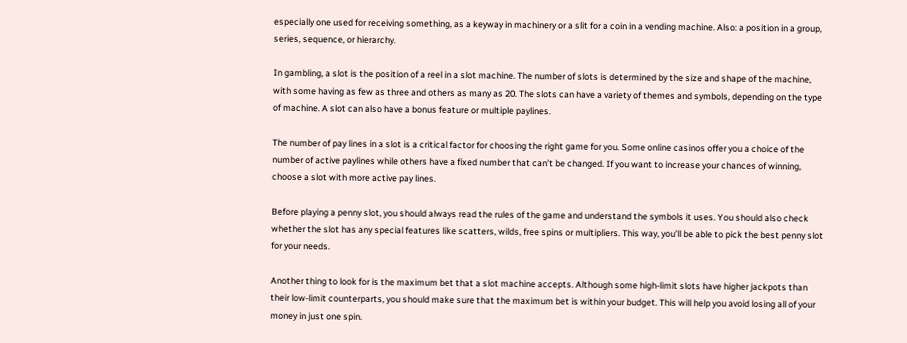especially one used for receiving something, as a keyway in machinery or a slit for a coin in a vending machine. Also: a position in a group, series, sequence, or hierarchy.

In gambling, a slot is the position of a reel in a slot machine. The number of slots is determined by the size and shape of the machine, with some having as few as three and others as many as 20. The slots can have a variety of themes and symbols, depending on the type of machine. A slot can also have a bonus feature or multiple paylines.

The number of pay lines in a slot is a critical factor for choosing the right game for you. Some online casinos offer you a choice of the number of active paylines while others have a fixed number that can’t be changed. If you want to increase your chances of winning, choose a slot with more active pay lines.

Before playing a penny slot, you should always read the rules of the game and understand the symbols it uses. You should also check whether the slot has any special features like scatters, wilds, free spins or multipliers. This way, you’ll be able to pick the best penny slot for your needs.

Another thing to look for is the maximum bet that a slot machine accepts. Although some high-limit slots have higher jackpots than their low-limit counterparts, you should make sure that the maximum bet is within your budget. This will help you avoid losing all of your money in just one spin.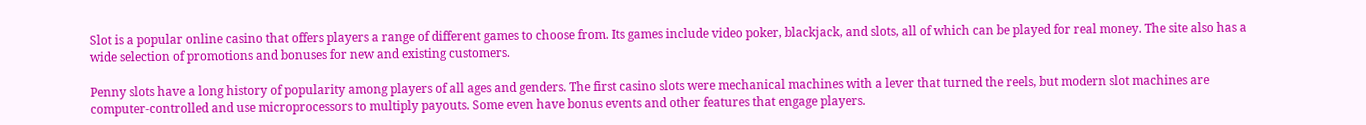Slot is a popular online casino that offers players a range of different games to choose from. Its games include video poker, blackjack, and slots, all of which can be played for real money. The site also has a wide selection of promotions and bonuses for new and existing customers.

Penny slots have a long history of popularity among players of all ages and genders. The first casino slots were mechanical machines with a lever that turned the reels, but modern slot machines are computer-controlled and use microprocessors to multiply payouts. Some even have bonus events and other features that engage players.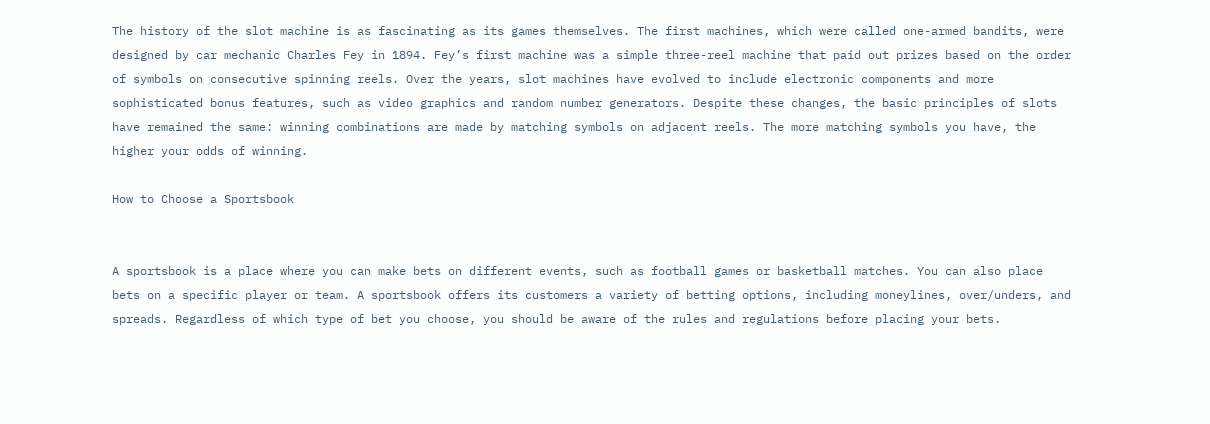The history of the slot machine is as fascinating as its games themselves. The first machines, which were called one-armed bandits, were designed by car mechanic Charles Fey in 1894. Fey’s first machine was a simple three-reel machine that paid out prizes based on the order of symbols on consecutive spinning reels. Over the years, slot machines have evolved to include electronic components and more sophisticated bonus features, such as video graphics and random number generators. Despite these changes, the basic principles of slots have remained the same: winning combinations are made by matching symbols on adjacent reels. The more matching symbols you have, the higher your odds of winning.

How to Choose a Sportsbook


A sportsbook is a place where you can make bets on different events, such as football games or basketball matches. You can also place bets on a specific player or team. A sportsbook offers its customers a variety of betting options, including moneylines, over/unders, and spreads. Regardless of which type of bet you choose, you should be aware of the rules and regulations before placing your bets.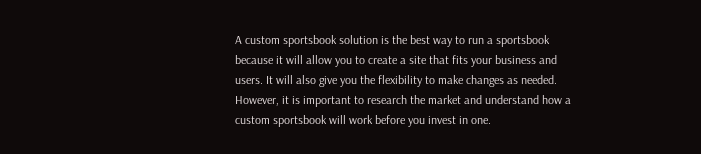A custom sportsbook solution is the best way to run a sportsbook because it will allow you to create a site that fits your business and users. It will also give you the flexibility to make changes as needed. However, it is important to research the market and understand how a custom sportsbook will work before you invest in one.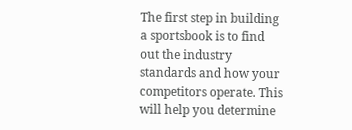The first step in building a sportsbook is to find out the industry standards and how your competitors operate. This will help you determine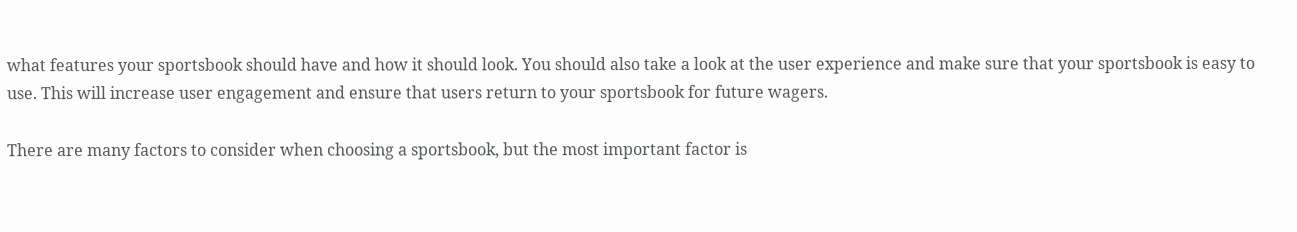what features your sportsbook should have and how it should look. You should also take a look at the user experience and make sure that your sportsbook is easy to use. This will increase user engagement and ensure that users return to your sportsbook for future wagers.

There are many factors to consider when choosing a sportsbook, but the most important factor is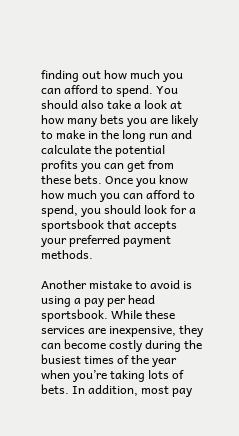finding out how much you can afford to spend. You should also take a look at how many bets you are likely to make in the long run and calculate the potential profits you can get from these bets. Once you know how much you can afford to spend, you should look for a sportsbook that accepts your preferred payment methods.

Another mistake to avoid is using a pay per head sportsbook. While these services are inexpensive, they can become costly during the busiest times of the year when you’re taking lots of bets. In addition, most pay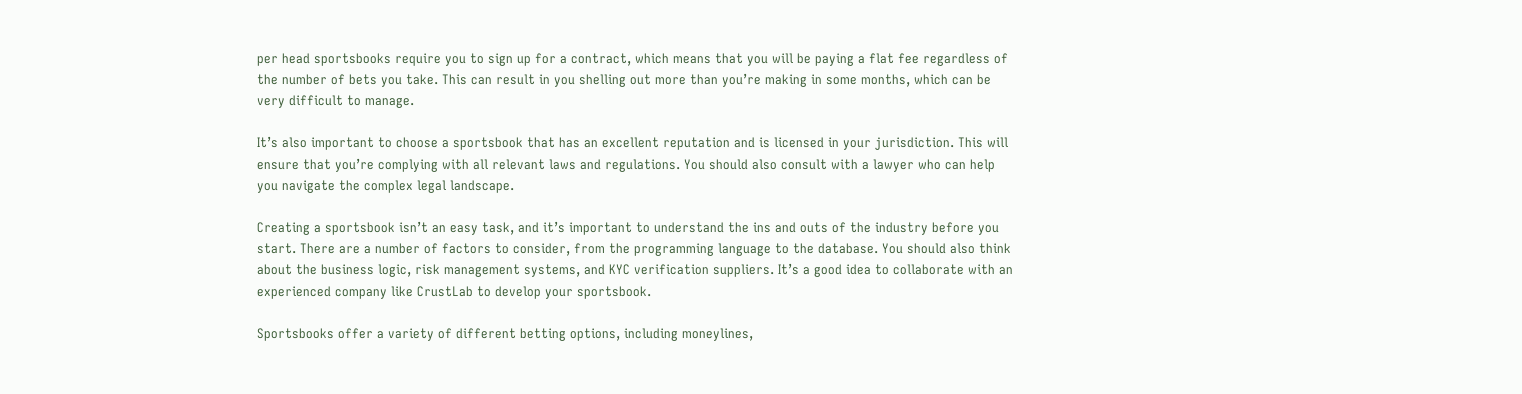per head sportsbooks require you to sign up for a contract, which means that you will be paying a flat fee regardless of the number of bets you take. This can result in you shelling out more than you’re making in some months, which can be very difficult to manage.

It’s also important to choose a sportsbook that has an excellent reputation and is licensed in your jurisdiction. This will ensure that you’re complying with all relevant laws and regulations. You should also consult with a lawyer who can help you navigate the complex legal landscape.

Creating a sportsbook isn’t an easy task, and it’s important to understand the ins and outs of the industry before you start. There are a number of factors to consider, from the programming language to the database. You should also think about the business logic, risk management systems, and KYC verification suppliers. It’s a good idea to collaborate with an experienced company like CrustLab to develop your sportsbook.

Sportsbooks offer a variety of different betting options, including moneylines,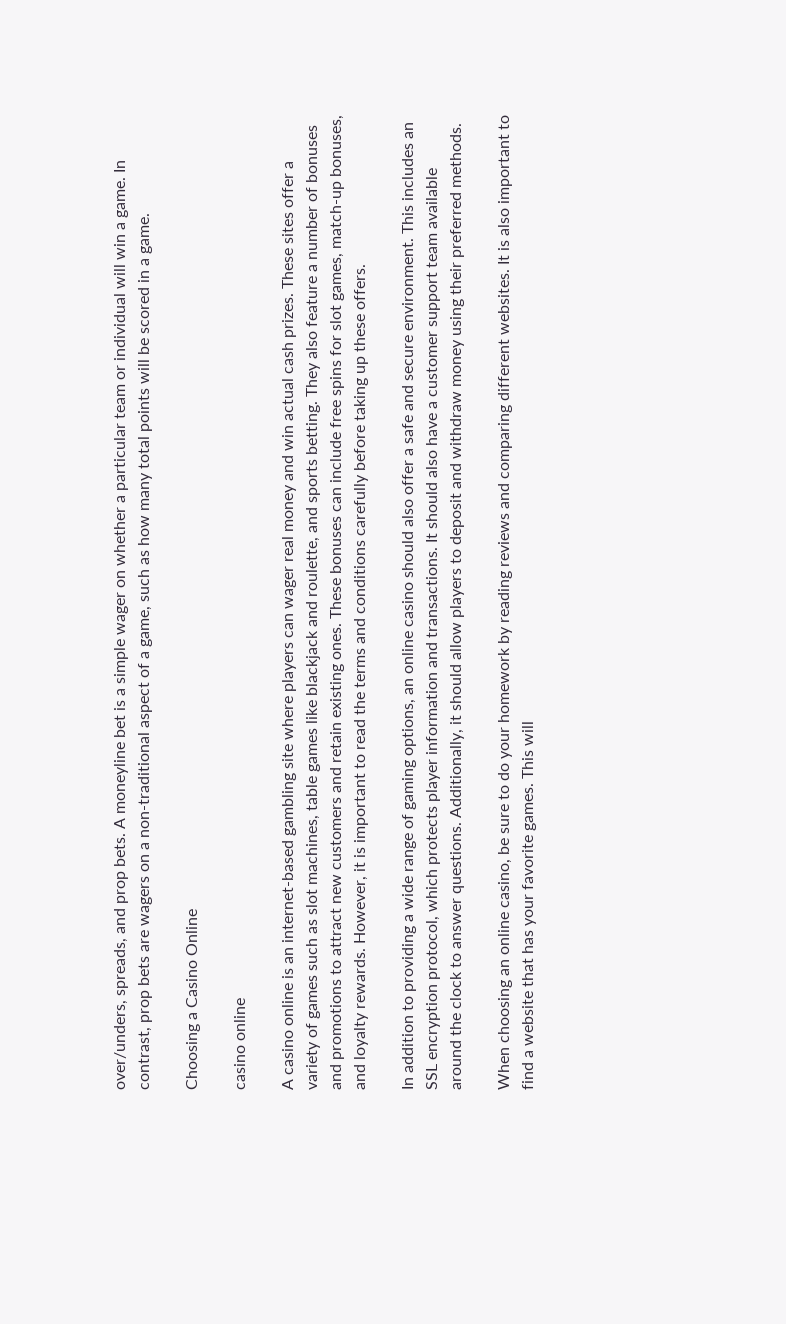over/unders, spreads, and prop bets. A moneyline bet is a simple wager on whether a particular team or individual will win a game. In contrast, prop bets are wagers on a non-traditional aspect of a game, such as how many total points will be scored in a game.

Choosing a Casino Online

casino online

A casino online is an internet-based gambling site where players can wager real money and win actual cash prizes. These sites offer a variety of games such as slot machines, table games like blackjack and roulette, and sports betting. They also feature a number of bonuses and promotions to attract new customers and retain existing ones. These bonuses can include free spins for slot games, match-up bonuses, and loyalty rewards. However, it is important to read the terms and conditions carefully before taking up these offers.

In addition to providing a wide range of gaming options, an online casino should also offer a safe and secure environment. This includes an SSL encryption protocol, which protects player information and transactions. It should also have a customer support team available around the clock to answer questions. Additionally, it should allow players to deposit and withdraw money using their preferred methods.

When choosing an online casino, be sure to do your homework by reading reviews and comparing different websites. It is also important to find a website that has your favorite games. This will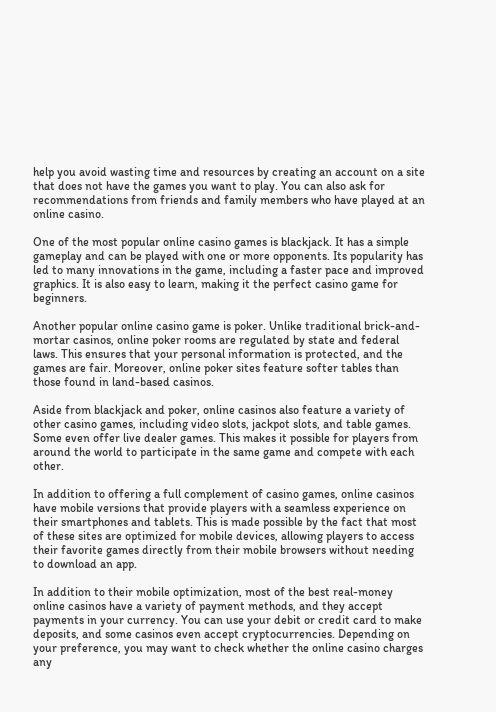help you avoid wasting time and resources by creating an account on a site that does not have the games you want to play. You can also ask for recommendations from friends and family members who have played at an online casino.

One of the most popular online casino games is blackjack. It has a simple gameplay and can be played with one or more opponents. Its popularity has led to many innovations in the game, including a faster pace and improved graphics. It is also easy to learn, making it the perfect casino game for beginners.

Another popular online casino game is poker. Unlike traditional brick-and-mortar casinos, online poker rooms are regulated by state and federal laws. This ensures that your personal information is protected, and the games are fair. Moreover, online poker sites feature softer tables than those found in land-based casinos.

Aside from blackjack and poker, online casinos also feature a variety of other casino games, including video slots, jackpot slots, and table games. Some even offer live dealer games. This makes it possible for players from around the world to participate in the same game and compete with each other.

In addition to offering a full complement of casino games, online casinos have mobile versions that provide players with a seamless experience on their smartphones and tablets. This is made possible by the fact that most of these sites are optimized for mobile devices, allowing players to access their favorite games directly from their mobile browsers without needing to download an app.

In addition to their mobile optimization, most of the best real-money online casinos have a variety of payment methods, and they accept payments in your currency. You can use your debit or credit card to make deposits, and some casinos even accept cryptocurrencies. Depending on your preference, you may want to check whether the online casino charges any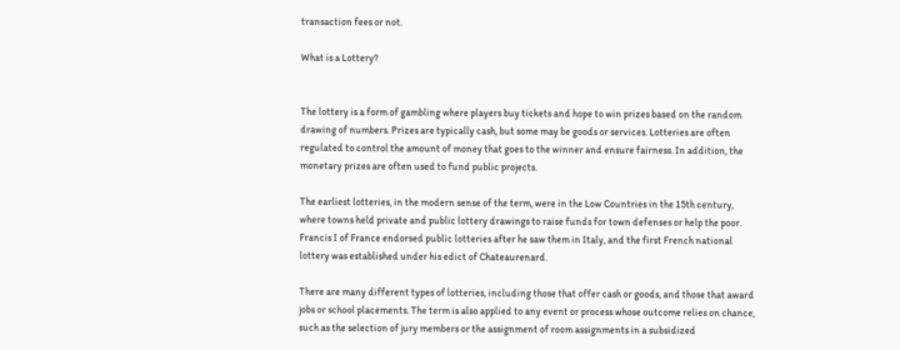transaction fees or not.

What is a Lottery?


The lottery is a form of gambling where players buy tickets and hope to win prizes based on the random drawing of numbers. Prizes are typically cash, but some may be goods or services. Lotteries are often regulated to control the amount of money that goes to the winner and ensure fairness. In addition, the monetary prizes are often used to fund public projects.

The earliest lotteries, in the modern sense of the term, were in the Low Countries in the 15th century, where towns held private and public lottery drawings to raise funds for town defenses or help the poor. Francis I of France endorsed public lotteries after he saw them in Italy, and the first French national lottery was established under his edict of Chateaurenard.

There are many different types of lotteries, including those that offer cash or goods, and those that award jobs or school placements. The term is also applied to any event or process whose outcome relies on chance, such as the selection of jury members or the assignment of room assignments in a subsidized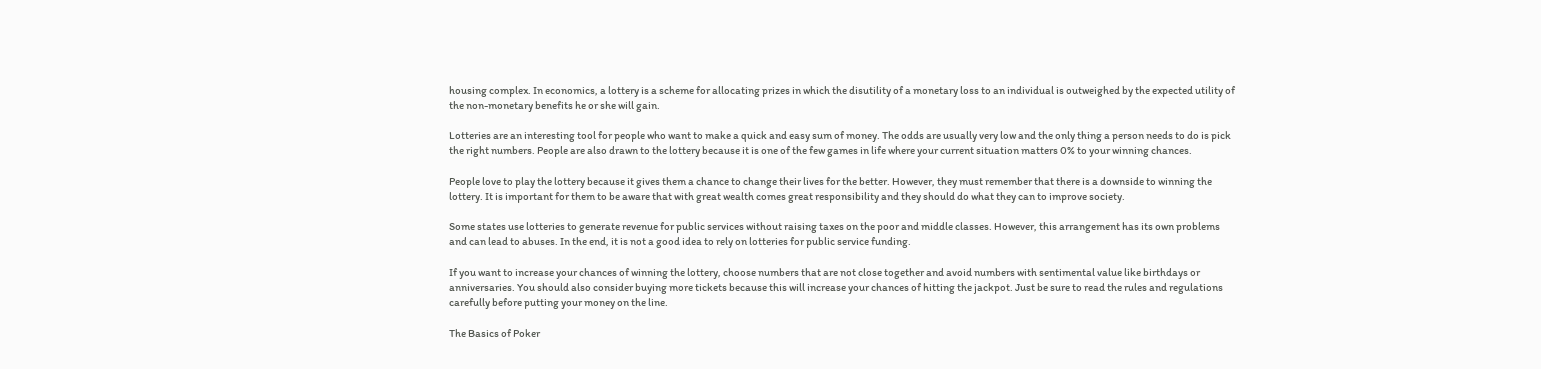housing complex. In economics, a lottery is a scheme for allocating prizes in which the disutility of a monetary loss to an individual is outweighed by the expected utility of the non-monetary benefits he or she will gain.

Lotteries are an interesting tool for people who want to make a quick and easy sum of money. The odds are usually very low and the only thing a person needs to do is pick the right numbers. People are also drawn to the lottery because it is one of the few games in life where your current situation matters 0% to your winning chances.

People love to play the lottery because it gives them a chance to change their lives for the better. However, they must remember that there is a downside to winning the lottery. It is important for them to be aware that with great wealth comes great responsibility and they should do what they can to improve society.

Some states use lotteries to generate revenue for public services without raising taxes on the poor and middle classes. However, this arrangement has its own problems and can lead to abuses. In the end, it is not a good idea to rely on lotteries for public service funding.

If you want to increase your chances of winning the lottery, choose numbers that are not close together and avoid numbers with sentimental value like birthdays or anniversaries. You should also consider buying more tickets because this will increase your chances of hitting the jackpot. Just be sure to read the rules and regulations carefully before putting your money on the line.

The Basics of Poker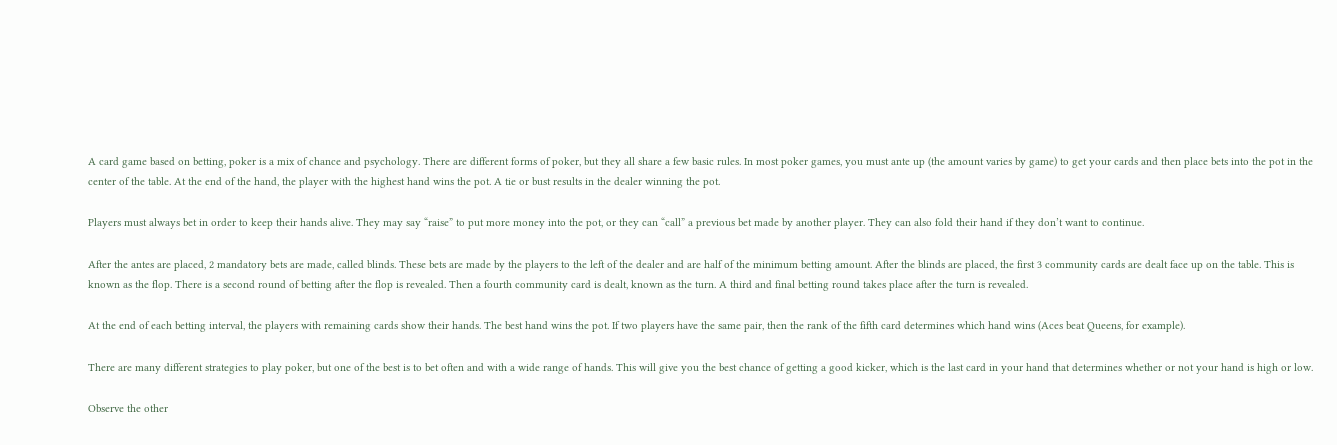A card game based on betting, poker is a mix of chance and psychology. There are different forms of poker, but they all share a few basic rules. In most poker games, you must ante up (the amount varies by game) to get your cards and then place bets into the pot in the center of the table. At the end of the hand, the player with the highest hand wins the pot. A tie or bust results in the dealer winning the pot.

Players must always bet in order to keep their hands alive. They may say “raise” to put more money into the pot, or they can “call” a previous bet made by another player. They can also fold their hand if they don’t want to continue.

After the antes are placed, 2 mandatory bets are made, called blinds. These bets are made by the players to the left of the dealer and are half of the minimum betting amount. After the blinds are placed, the first 3 community cards are dealt face up on the table. This is known as the flop. There is a second round of betting after the flop is revealed. Then a fourth community card is dealt, known as the turn. A third and final betting round takes place after the turn is revealed.

At the end of each betting interval, the players with remaining cards show their hands. The best hand wins the pot. If two players have the same pair, then the rank of the fifth card determines which hand wins (Aces beat Queens, for example).

There are many different strategies to play poker, but one of the best is to bet often and with a wide range of hands. This will give you the best chance of getting a good kicker, which is the last card in your hand that determines whether or not your hand is high or low.

Observe the other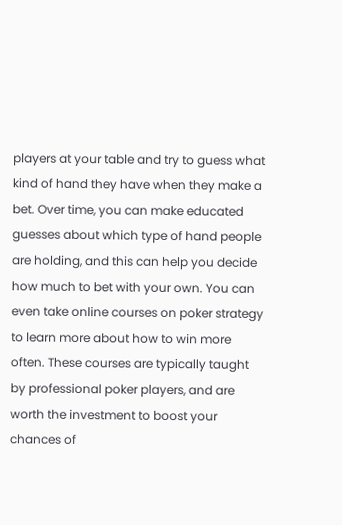players at your table and try to guess what kind of hand they have when they make a bet. Over time, you can make educated guesses about which type of hand people are holding, and this can help you decide how much to bet with your own. You can even take online courses on poker strategy to learn more about how to win more often. These courses are typically taught by professional poker players, and are worth the investment to boost your chances of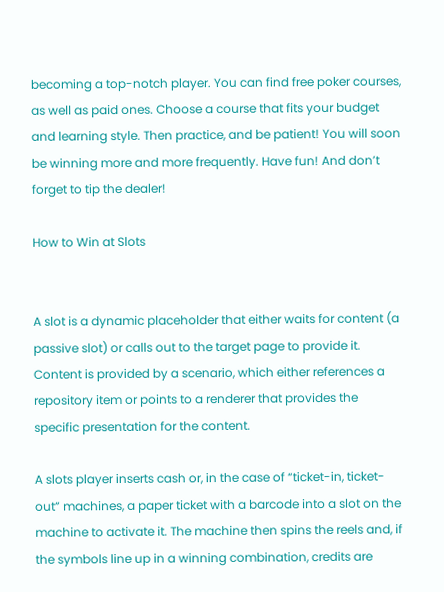becoming a top-notch player. You can find free poker courses, as well as paid ones. Choose a course that fits your budget and learning style. Then practice, and be patient! You will soon be winning more and more frequently. Have fun! And don’t forget to tip the dealer!

How to Win at Slots


A slot is a dynamic placeholder that either waits for content (a passive slot) or calls out to the target page to provide it. Content is provided by a scenario, which either references a repository item or points to a renderer that provides the specific presentation for the content.

A slots player inserts cash or, in the case of “ticket-in, ticket-out” machines, a paper ticket with a barcode into a slot on the machine to activate it. The machine then spins the reels and, if the symbols line up in a winning combination, credits are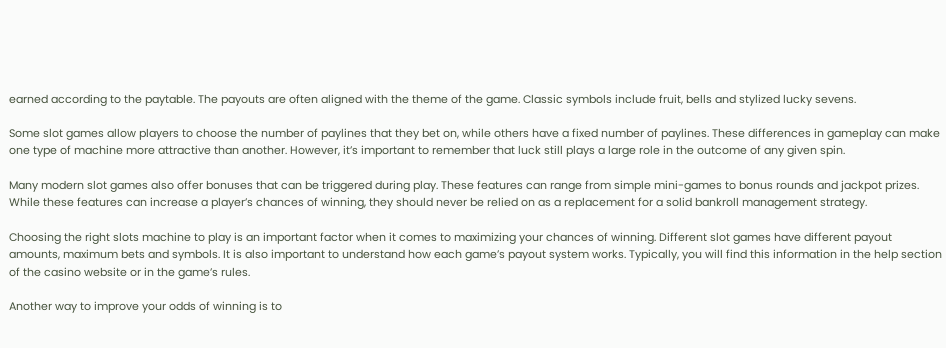earned according to the paytable. The payouts are often aligned with the theme of the game. Classic symbols include fruit, bells and stylized lucky sevens.

Some slot games allow players to choose the number of paylines that they bet on, while others have a fixed number of paylines. These differences in gameplay can make one type of machine more attractive than another. However, it’s important to remember that luck still plays a large role in the outcome of any given spin.

Many modern slot games also offer bonuses that can be triggered during play. These features can range from simple mini-games to bonus rounds and jackpot prizes. While these features can increase a player’s chances of winning, they should never be relied on as a replacement for a solid bankroll management strategy.

Choosing the right slots machine to play is an important factor when it comes to maximizing your chances of winning. Different slot games have different payout amounts, maximum bets and symbols. It is also important to understand how each game’s payout system works. Typically, you will find this information in the help section of the casino website or in the game’s rules.

Another way to improve your odds of winning is to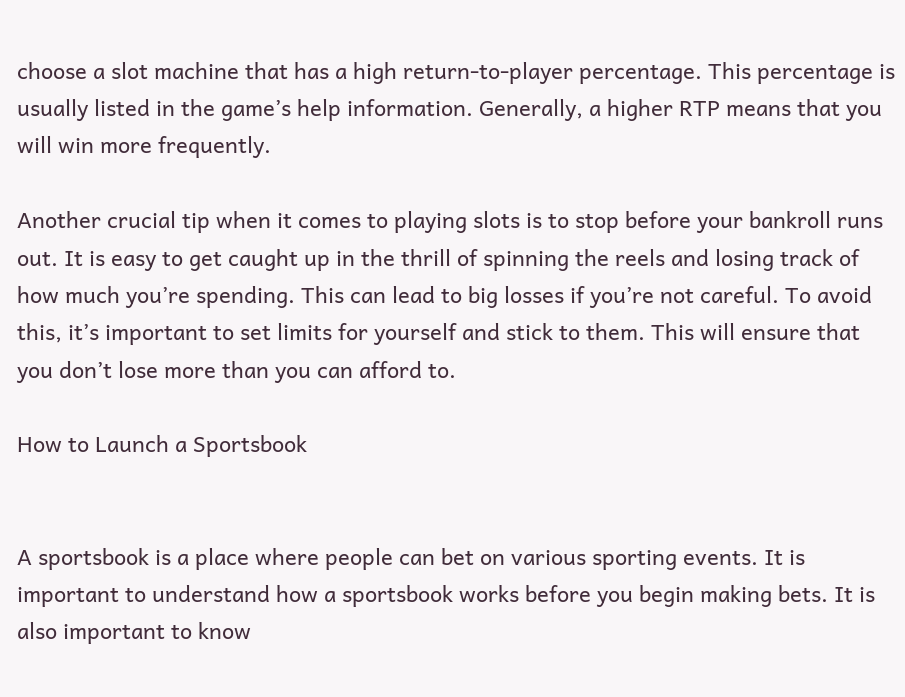choose a slot machine that has a high return-to-player percentage. This percentage is usually listed in the game’s help information. Generally, a higher RTP means that you will win more frequently.

Another crucial tip when it comes to playing slots is to stop before your bankroll runs out. It is easy to get caught up in the thrill of spinning the reels and losing track of how much you’re spending. This can lead to big losses if you’re not careful. To avoid this, it’s important to set limits for yourself and stick to them. This will ensure that you don’t lose more than you can afford to.

How to Launch a Sportsbook


A sportsbook is a place where people can bet on various sporting events. It is important to understand how a sportsbook works before you begin making bets. It is also important to know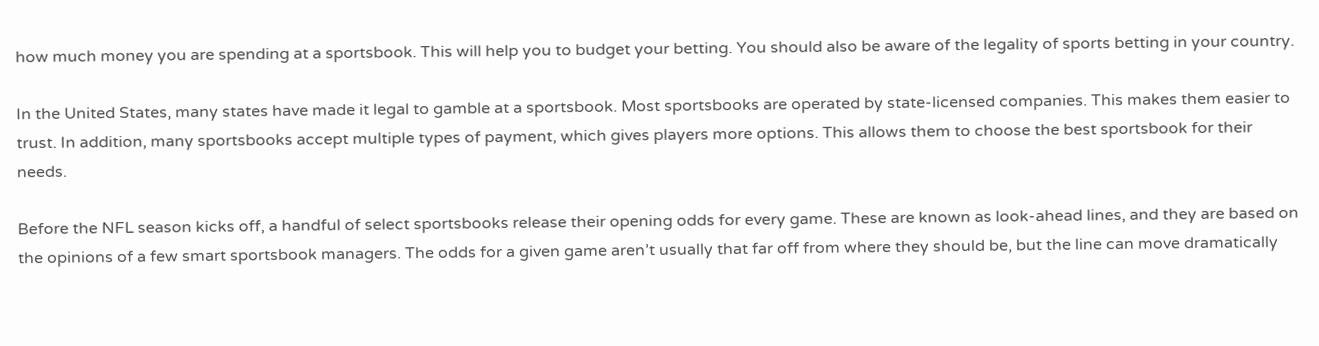how much money you are spending at a sportsbook. This will help you to budget your betting. You should also be aware of the legality of sports betting in your country.

In the United States, many states have made it legal to gamble at a sportsbook. Most sportsbooks are operated by state-licensed companies. This makes them easier to trust. In addition, many sportsbooks accept multiple types of payment, which gives players more options. This allows them to choose the best sportsbook for their needs.

Before the NFL season kicks off, a handful of select sportsbooks release their opening odds for every game. These are known as look-ahead lines, and they are based on the opinions of a few smart sportsbook managers. The odds for a given game aren’t usually that far off from where they should be, but the line can move dramatically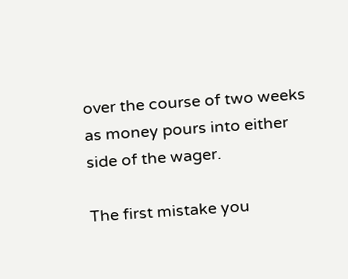over the course of two weeks as money pours into either side of the wager.

The first mistake you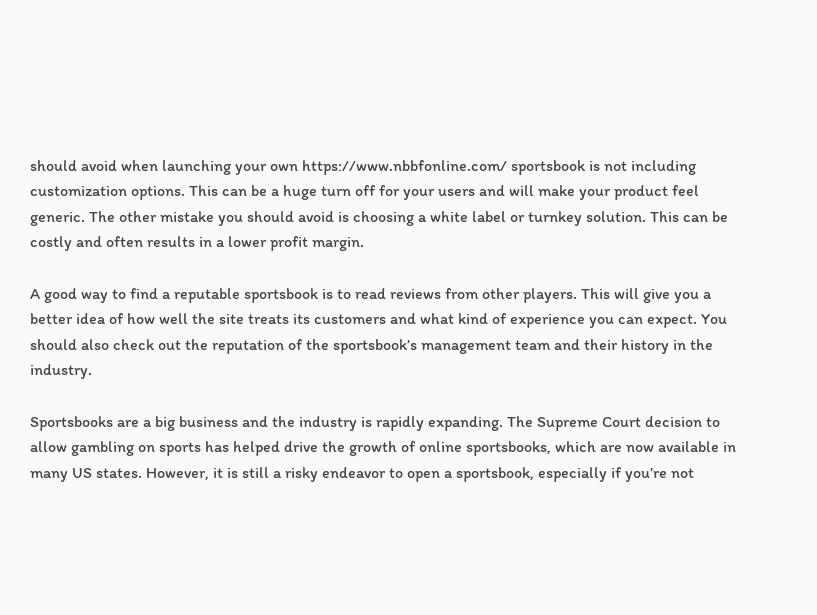should avoid when launching your own https://www.nbbfonline.com/ sportsbook is not including customization options. This can be a huge turn off for your users and will make your product feel generic. The other mistake you should avoid is choosing a white label or turnkey solution. This can be costly and often results in a lower profit margin.

A good way to find a reputable sportsbook is to read reviews from other players. This will give you a better idea of how well the site treats its customers and what kind of experience you can expect. You should also check out the reputation of the sportsbook’s management team and their history in the industry.

Sportsbooks are a big business and the industry is rapidly expanding. The Supreme Court decision to allow gambling on sports has helped drive the growth of online sportsbooks, which are now available in many US states. However, it is still a risky endeavor to open a sportsbook, especially if you’re not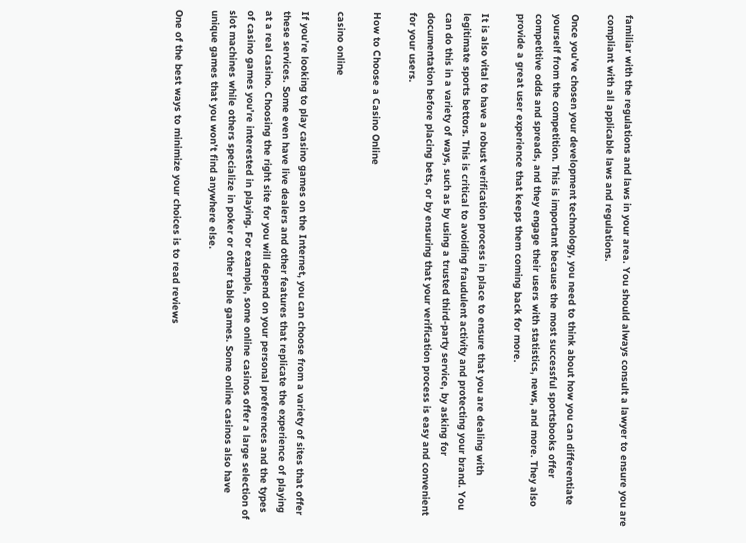familiar with the regulations and laws in your area. You should always consult a lawyer to ensure you are compliant with all applicable laws and regulations.

Once you’ve chosen your development technology, you need to think about how you can differentiate yourself from the competition. This is important because the most successful sportsbooks offer competitive odds and spreads, and they engage their users with statistics, news, and more. They also provide a great user experience that keeps them coming back for more.

It is also vital to have a robust verification process in place to ensure that you are dealing with legitimate sports bettors. This is critical to avoiding fraudulent activity and protecting your brand. You can do this in a variety of ways, such as by using a trusted third-party service, by asking for documentation before placing bets, or by ensuring that your verification process is easy and convenient for your users.

How to Choose a Casino Online

casino online

If you’re looking to play casino games on the Internet, you can choose from a variety of sites that offer these services. Some even have live dealers and other features that replicate the experience of playing at a real casino. Choosing the right site for you will depend on your personal preferences and the types of casino games you’re interested in playing. For example, some online casinos offer a large selection of slot machines while others specialize in poker or other table games. Some online casinos also have unique games that you won’t find anywhere else.

One of the best ways to minimize your choices is to read reviews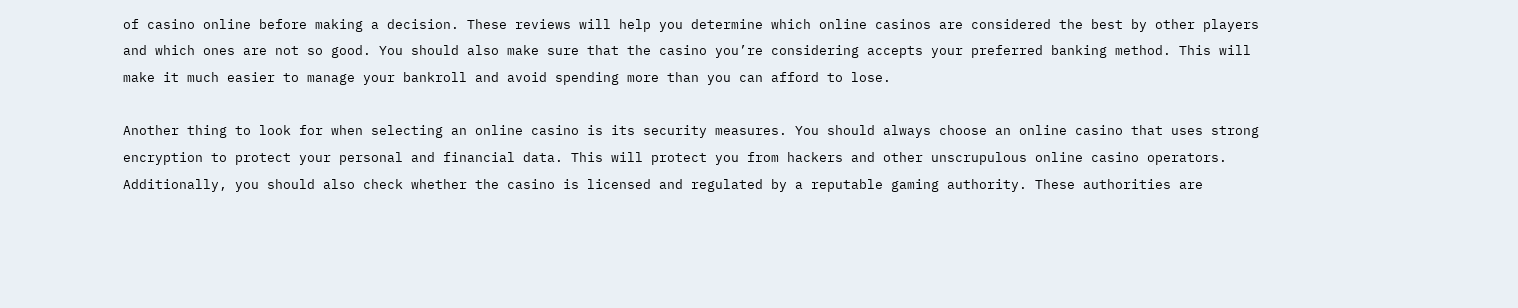of casino online before making a decision. These reviews will help you determine which online casinos are considered the best by other players and which ones are not so good. You should also make sure that the casino you’re considering accepts your preferred banking method. This will make it much easier to manage your bankroll and avoid spending more than you can afford to lose.

Another thing to look for when selecting an online casino is its security measures. You should always choose an online casino that uses strong encryption to protect your personal and financial data. This will protect you from hackers and other unscrupulous online casino operators. Additionally, you should also check whether the casino is licensed and regulated by a reputable gaming authority. These authorities are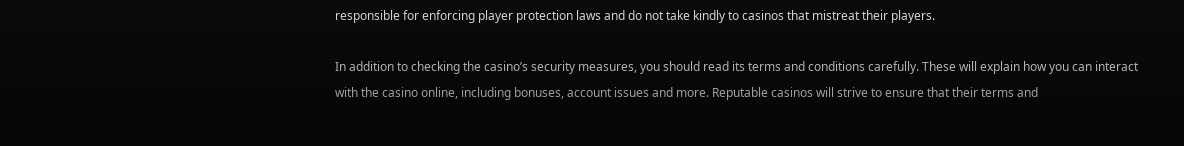responsible for enforcing player protection laws and do not take kindly to casinos that mistreat their players.

In addition to checking the casino’s security measures, you should read its terms and conditions carefully. These will explain how you can interact with the casino online, including bonuses, account issues and more. Reputable casinos will strive to ensure that their terms and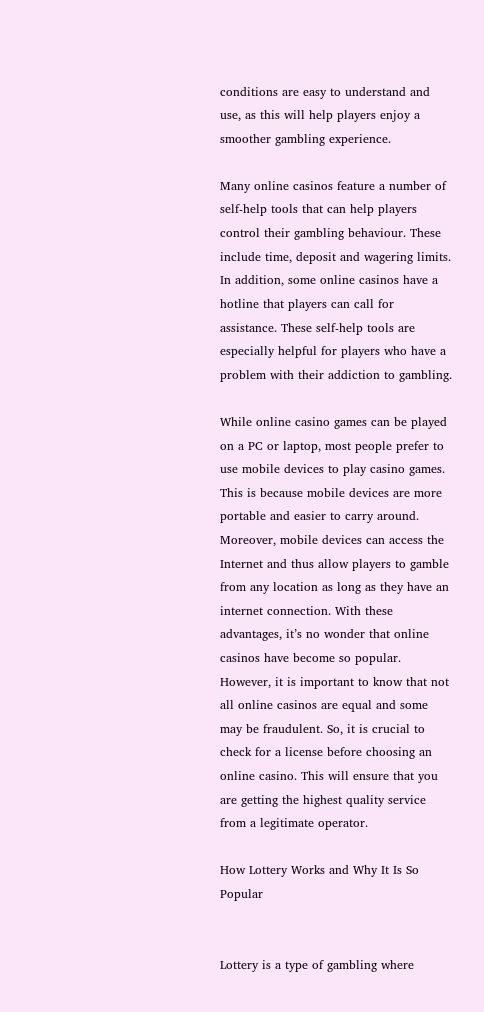conditions are easy to understand and use, as this will help players enjoy a smoother gambling experience.

Many online casinos feature a number of self-help tools that can help players control their gambling behaviour. These include time, deposit and wagering limits. In addition, some online casinos have a hotline that players can call for assistance. These self-help tools are especially helpful for players who have a problem with their addiction to gambling.

While online casino games can be played on a PC or laptop, most people prefer to use mobile devices to play casino games. This is because mobile devices are more portable and easier to carry around. Moreover, mobile devices can access the Internet and thus allow players to gamble from any location as long as they have an internet connection. With these advantages, it’s no wonder that online casinos have become so popular. However, it is important to know that not all online casinos are equal and some may be fraudulent. So, it is crucial to check for a license before choosing an online casino. This will ensure that you are getting the highest quality service from a legitimate operator.

How Lottery Works and Why It Is So Popular


Lottery is a type of gambling where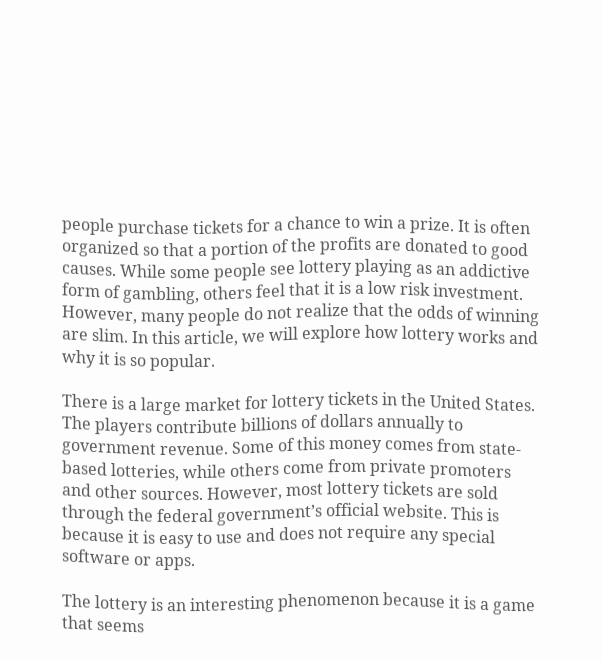people purchase tickets for a chance to win a prize. It is often organized so that a portion of the profits are donated to good causes. While some people see lottery playing as an addictive form of gambling, others feel that it is a low risk investment. However, many people do not realize that the odds of winning are slim. In this article, we will explore how lottery works and why it is so popular.

There is a large market for lottery tickets in the United States. The players contribute billions of dollars annually to government revenue. Some of this money comes from state-based lotteries, while others come from private promoters and other sources. However, most lottery tickets are sold through the federal government’s official website. This is because it is easy to use and does not require any special software or apps.

The lottery is an interesting phenomenon because it is a game that seems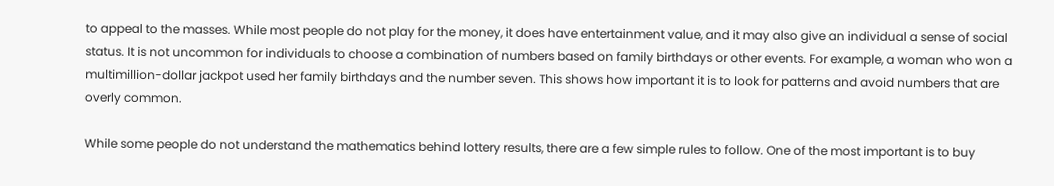to appeal to the masses. While most people do not play for the money, it does have entertainment value, and it may also give an individual a sense of social status. It is not uncommon for individuals to choose a combination of numbers based on family birthdays or other events. For example, a woman who won a multimillion-dollar jackpot used her family birthdays and the number seven. This shows how important it is to look for patterns and avoid numbers that are overly common.

While some people do not understand the mathematics behind lottery results, there are a few simple rules to follow. One of the most important is to buy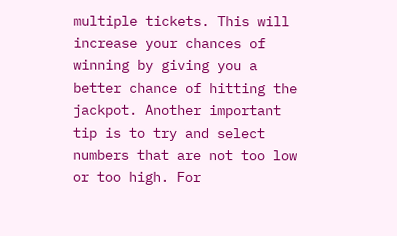multiple tickets. This will increase your chances of winning by giving you a better chance of hitting the jackpot. Another important tip is to try and select numbers that are not too low or too high. For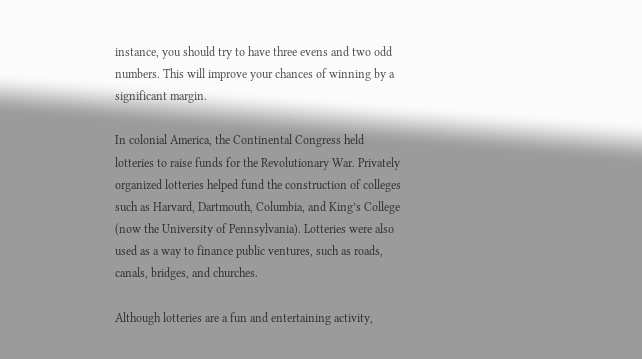instance, you should try to have three evens and two odd numbers. This will improve your chances of winning by a significant margin.

In colonial America, the Continental Congress held lotteries to raise funds for the Revolutionary War. Privately organized lotteries helped fund the construction of colleges such as Harvard, Dartmouth, Columbia, and King’s College (now the University of Pennsylvania). Lotteries were also used as a way to finance public ventures, such as roads, canals, bridges, and churches.

Although lotteries are a fun and entertaining activity,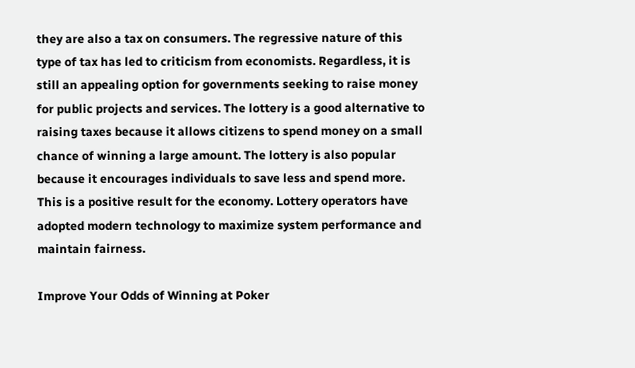they are also a tax on consumers. The regressive nature of this type of tax has led to criticism from economists. Regardless, it is still an appealing option for governments seeking to raise money for public projects and services. The lottery is a good alternative to raising taxes because it allows citizens to spend money on a small chance of winning a large amount. The lottery is also popular because it encourages individuals to save less and spend more. This is a positive result for the economy. Lottery operators have adopted modern technology to maximize system performance and maintain fairness.

Improve Your Odds of Winning at Poker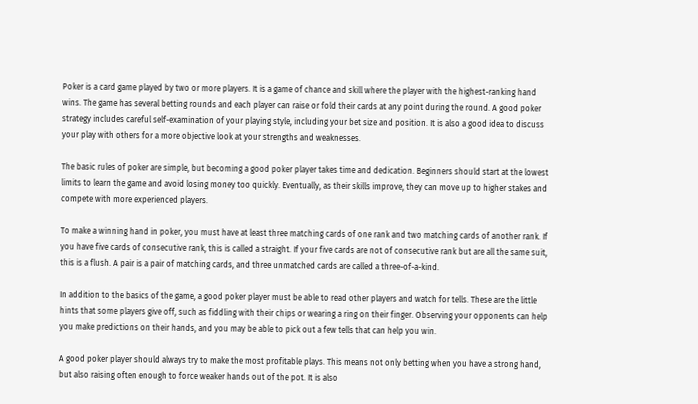Poker is a card game played by two or more players. It is a game of chance and skill where the player with the highest-ranking hand wins. The game has several betting rounds and each player can raise or fold their cards at any point during the round. A good poker strategy includes careful self-examination of your playing style, including your bet size and position. It is also a good idea to discuss your play with others for a more objective look at your strengths and weaknesses.

The basic rules of poker are simple, but becoming a good poker player takes time and dedication. Beginners should start at the lowest limits to learn the game and avoid losing money too quickly. Eventually, as their skills improve, they can move up to higher stakes and compete with more experienced players.

To make a winning hand in poker, you must have at least three matching cards of one rank and two matching cards of another rank. If you have five cards of consecutive rank, this is called a straight. If your five cards are not of consecutive rank but are all the same suit, this is a flush. A pair is a pair of matching cards, and three unmatched cards are called a three-of-a-kind.

In addition to the basics of the game, a good poker player must be able to read other players and watch for tells. These are the little hints that some players give off, such as fiddling with their chips or wearing a ring on their finger. Observing your opponents can help you make predictions on their hands, and you may be able to pick out a few tells that can help you win.

A good poker player should always try to make the most profitable plays. This means not only betting when you have a strong hand, but also raising often enough to force weaker hands out of the pot. It is also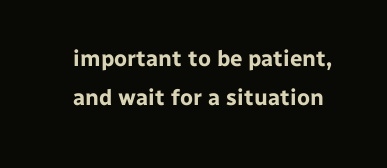important to be patient, and wait for a situation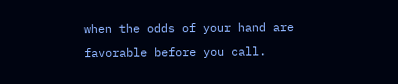when the odds of your hand are favorable before you call.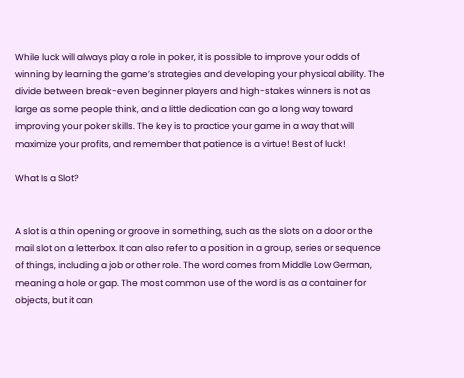While luck will always play a role in poker, it is possible to improve your odds of winning by learning the game’s strategies and developing your physical ability. The divide between break-even beginner players and high-stakes winners is not as large as some people think, and a little dedication can go a long way toward improving your poker skills. The key is to practice your game in a way that will maximize your profits, and remember that patience is a virtue! Best of luck!

What Is a Slot?


A slot is a thin opening or groove in something, such as the slots on a door or the mail slot on a letterbox. It can also refer to a position in a group, series or sequence of things, including a job or other role. The word comes from Middle Low German, meaning a hole or gap. The most common use of the word is as a container for objects, but it can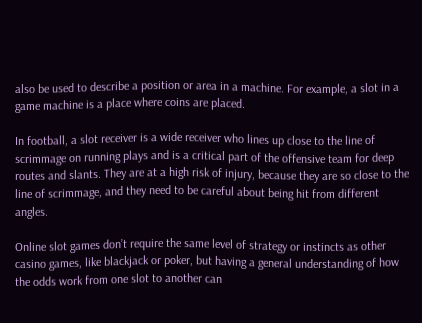also be used to describe a position or area in a machine. For example, a slot in a game machine is a place where coins are placed.

In football, a slot receiver is a wide receiver who lines up close to the line of scrimmage on running plays and is a critical part of the offensive team for deep routes and slants. They are at a high risk of injury, because they are so close to the line of scrimmage, and they need to be careful about being hit from different angles.

Online slot games don’t require the same level of strategy or instincts as other casino games, like blackjack or poker, but having a general understanding of how the odds work from one slot to another can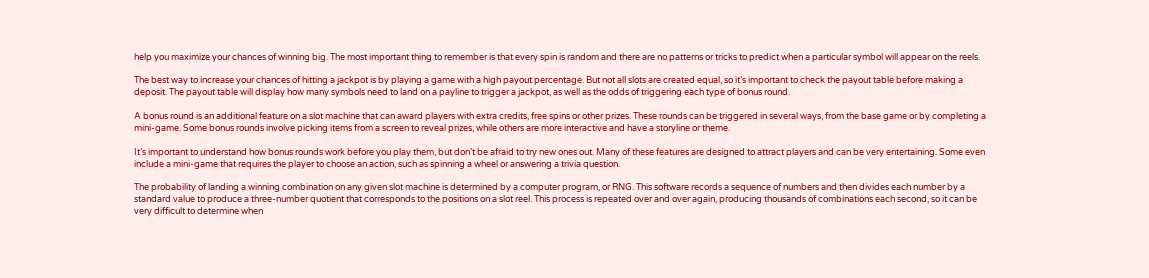help you maximize your chances of winning big. The most important thing to remember is that every spin is random and there are no patterns or tricks to predict when a particular symbol will appear on the reels.

The best way to increase your chances of hitting a jackpot is by playing a game with a high payout percentage. But not all slots are created equal, so it’s important to check the payout table before making a deposit. The payout table will display how many symbols need to land on a payline to trigger a jackpot, as well as the odds of triggering each type of bonus round.

A bonus round is an additional feature on a slot machine that can award players with extra credits, free spins or other prizes. These rounds can be triggered in several ways, from the base game or by completing a mini-game. Some bonus rounds involve picking items from a screen to reveal prizes, while others are more interactive and have a storyline or theme.

It’s important to understand how bonus rounds work before you play them, but don’t be afraid to try new ones out. Many of these features are designed to attract players and can be very entertaining. Some even include a mini-game that requires the player to choose an action, such as spinning a wheel or answering a trivia question.

The probability of landing a winning combination on any given slot machine is determined by a computer program, or RNG. This software records a sequence of numbers and then divides each number by a standard value to produce a three-number quotient that corresponds to the positions on a slot reel. This process is repeated over and over again, producing thousands of combinations each second, so it can be very difficult to determine when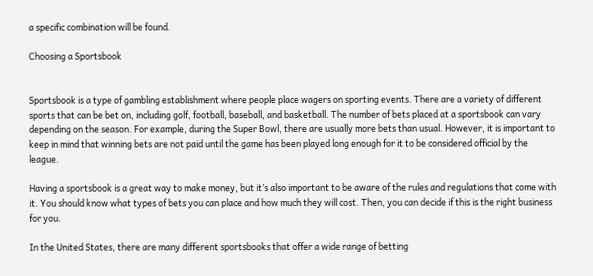a specific combination will be found.

Choosing a Sportsbook


Sportsbook is a type of gambling establishment where people place wagers on sporting events. There are a variety of different sports that can be bet on, including golf, football, baseball, and basketball. The number of bets placed at a sportsbook can vary depending on the season. For example, during the Super Bowl, there are usually more bets than usual. However, it is important to keep in mind that winning bets are not paid until the game has been played long enough for it to be considered official by the league.

Having a sportsbook is a great way to make money, but it’s also important to be aware of the rules and regulations that come with it. You should know what types of bets you can place and how much they will cost. Then, you can decide if this is the right business for you.

In the United States, there are many different sportsbooks that offer a wide range of betting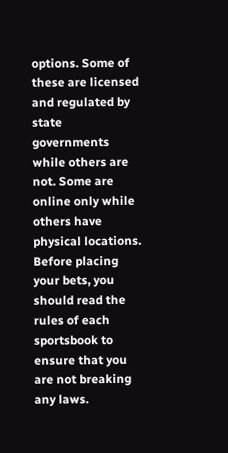options. Some of these are licensed and regulated by state governments while others are not. Some are online only while others have physical locations. Before placing your bets, you should read the rules of each sportsbook to ensure that you are not breaking any laws.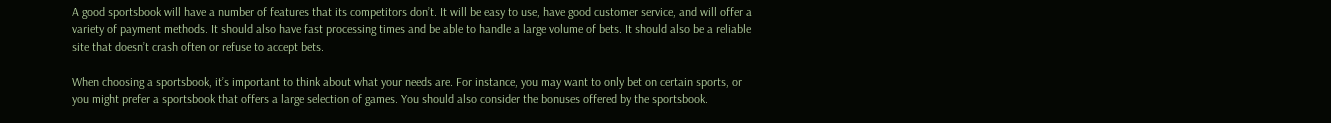A good sportsbook will have a number of features that its competitors don’t. It will be easy to use, have good customer service, and will offer a variety of payment methods. It should also have fast processing times and be able to handle a large volume of bets. It should also be a reliable site that doesn’t crash often or refuse to accept bets.

When choosing a sportsbook, it’s important to think about what your needs are. For instance, you may want to only bet on certain sports, or you might prefer a sportsbook that offers a large selection of games. You should also consider the bonuses offered by the sportsbook.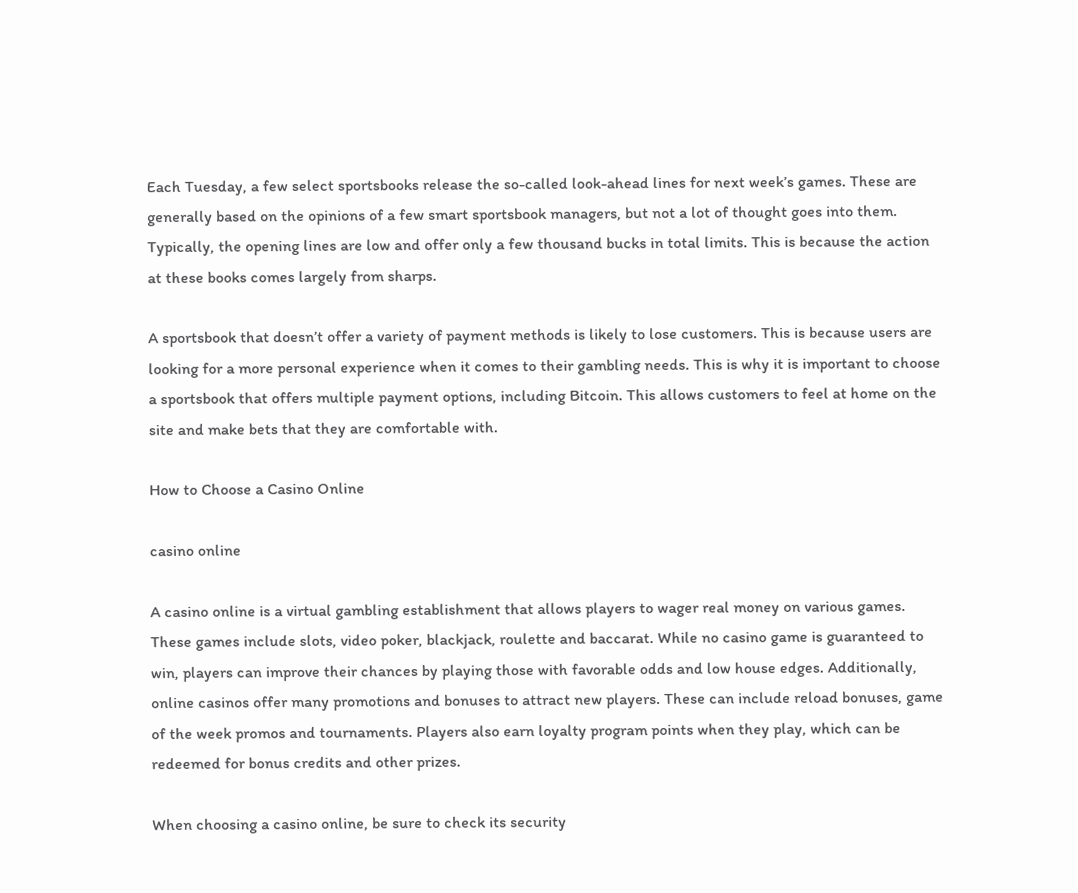Each Tuesday, a few select sportsbooks release the so-called look-ahead lines for next week’s games. These are generally based on the opinions of a few smart sportsbook managers, but not a lot of thought goes into them. Typically, the opening lines are low and offer only a few thousand bucks in total limits. This is because the action at these books comes largely from sharps.

A sportsbook that doesn’t offer a variety of payment methods is likely to lose customers. This is because users are looking for a more personal experience when it comes to their gambling needs. This is why it is important to choose a sportsbook that offers multiple payment options, including Bitcoin. This allows customers to feel at home on the site and make bets that they are comfortable with.

How to Choose a Casino Online

casino online

A casino online is a virtual gambling establishment that allows players to wager real money on various games. These games include slots, video poker, blackjack, roulette and baccarat. While no casino game is guaranteed to win, players can improve their chances by playing those with favorable odds and low house edges. Additionally, online casinos offer many promotions and bonuses to attract new players. These can include reload bonuses, game of the week promos and tournaments. Players also earn loyalty program points when they play, which can be redeemed for bonus credits and other prizes.

When choosing a casino online, be sure to check its security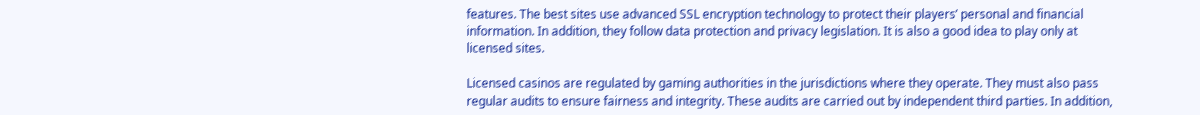features. The best sites use advanced SSL encryption technology to protect their players’ personal and financial information. In addition, they follow data protection and privacy legislation. It is also a good idea to play only at licensed sites.

Licensed casinos are regulated by gaming authorities in the jurisdictions where they operate. They must also pass regular audits to ensure fairness and integrity. These audits are carried out by independent third parties. In addition,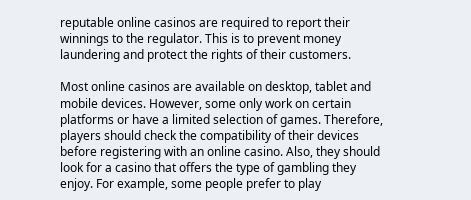reputable online casinos are required to report their winnings to the regulator. This is to prevent money laundering and protect the rights of their customers.

Most online casinos are available on desktop, tablet and mobile devices. However, some only work on certain platforms or have a limited selection of games. Therefore, players should check the compatibility of their devices before registering with an online casino. Also, they should look for a casino that offers the type of gambling they enjoy. For example, some people prefer to play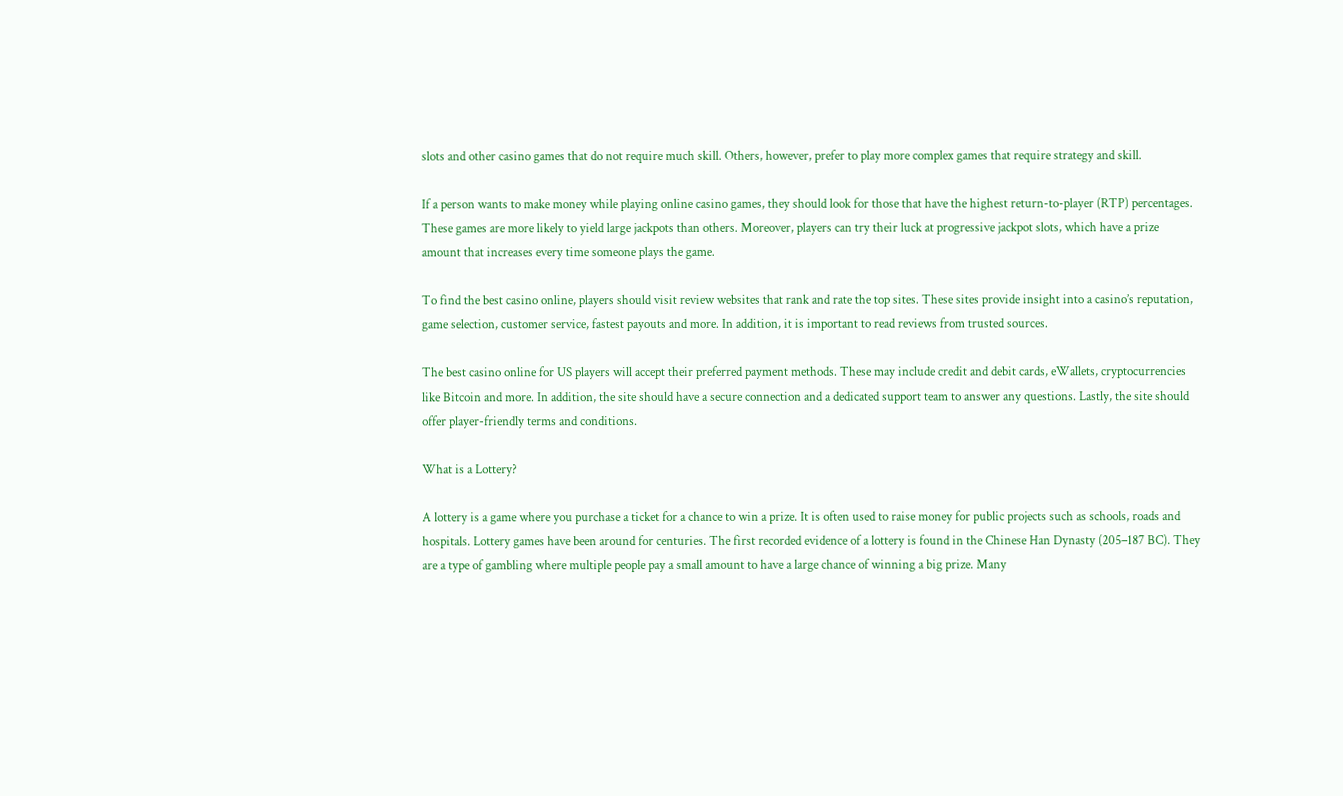slots and other casino games that do not require much skill. Others, however, prefer to play more complex games that require strategy and skill.

If a person wants to make money while playing online casino games, they should look for those that have the highest return-to-player (RTP) percentages. These games are more likely to yield large jackpots than others. Moreover, players can try their luck at progressive jackpot slots, which have a prize amount that increases every time someone plays the game.

To find the best casino online, players should visit review websites that rank and rate the top sites. These sites provide insight into a casino’s reputation, game selection, customer service, fastest payouts and more. In addition, it is important to read reviews from trusted sources.

The best casino online for US players will accept their preferred payment methods. These may include credit and debit cards, eWallets, cryptocurrencies like Bitcoin and more. In addition, the site should have a secure connection and a dedicated support team to answer any questions. Lastly, the site should offer player-friendly terms and conditions.

What is a Lottery?

A lottery is a game where you purchase a ticket for a chance to win a prize. It is often used to raise money for public projects such as schools, roads and hospitals. Lottery games have been around for centuries. The first recorded evidence of a lottery is found in the Chinese Han Dynasty (205–187 BC). They are a type of gambling where multiple people pay a small amount to have a large chance of winning a big prize. Many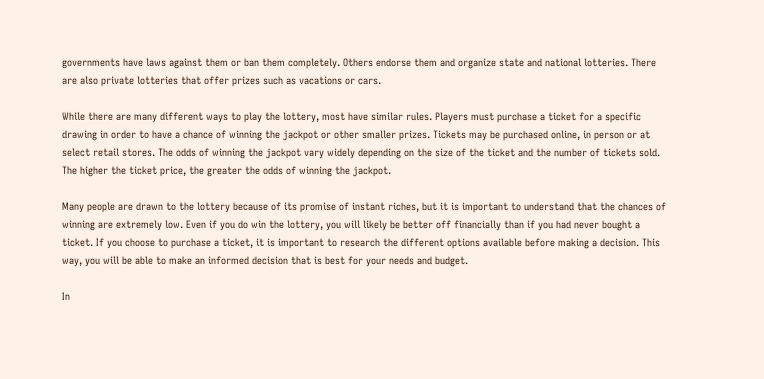governments have laws against them or ban them completely. Others endorse them and organize state and national lotteries. There are also private lotteries that offer prizes such as vacations or cars.

While there are many different ways to play the lottery, most have similar rules. Players must purchase a ticket for a specific drawing in order to have a chance of winning the jackpot or other smaller prizes. Tickets may be purchased online, in person or at select retail stores. The odds of winning the jackpot vary widely depending on the size of the ticket and the number of tickets sold. The higher the ticket price, the greater the odds of winning the jackpot.

Many people are drawn to the lottery because of its promise of instant riches, but it is important to understand that the chances of winning are extremely low. Even if you do win the lottery, you will likely be better off financially than if you had never bought a ticket. If you choose to purchase a ticket, it is important to research the different options available before making a decision. This way, you will be able to make an informed decision that is best for your needs and budget.

In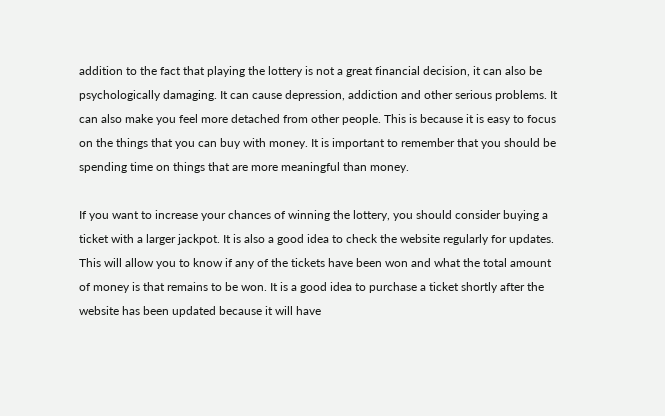addition to the fact that playing the lottery is not a great financial decision, it can also be psychologically damaging. It can cause depression, addiction and other serious problems. It can also make you feel more detached from other people. This is because it is easy to focus on the things that you can buy with money. It is important to remember that you should be spending time on things that are more meaningful than money.

If you want to increase your chances of winning the lottery, you should consider buying a ticket with a larger jackpot. It is also a good idea to check the website regularly for updates. This will allow you to know if any of the tickets have been won and what the total amount of money is that remains to be won. It is a good idea to purchase a ticket shortly after the website has been updated because it will have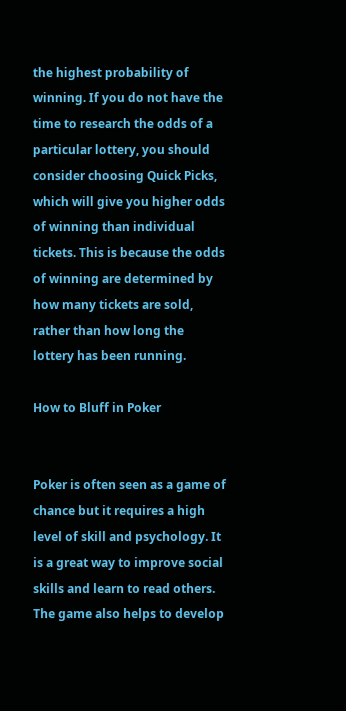the highest probability of winning. If you do not have the time to research the odds of a particular lottery, you should consider choosing Quick Picks, which will give you higher odds of winning than individual tickets. This is because the odds of winning are determined by how many tickets are sold, rather than how long the lottery has been running.

How to Bluff in Poker


Poker is often seen as a game of chance but it requires a high level of skill and psychology. It is a great way to improve social skills and learn to read others. The game also helps to develop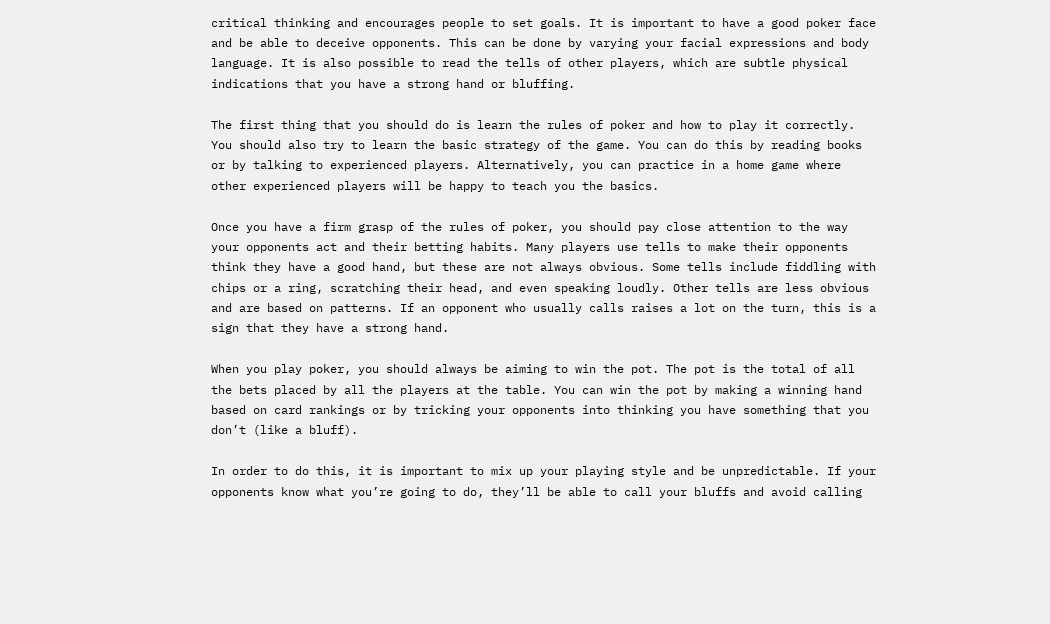critical thinking and encourages people to set goals. It is important to have a good poker face and be able to deceive opponents. This can be done by varying your facial expressions and body language. It is also possible to read the tells of other players, which are subtle physical indications that you have a strong hand or bluffing.

The first thing that you should do is learn the rules of poker and how to play it correctly. You should also try to learn the basic strategy of the game. You can do this by reading books or by talking to experienced players. Alternatively, you can practice in a home game where other experienced players will be happy to teach you the basics.

Once you have a firm grasp of the rules of poker, you should pay close attention to the way your opponents act and their betting habits. Many players use tells to make their opponents think they have a good hand, but these are not always obvious. Some tells include fiddling with chips or a ring, scratching their head, and even speaking loudly. Other tells are less obvious and are based on patterns. If an opponent who usually calls raises a lot on the turn, this is a sign that they have a strong hand.

When you play poker, you should always be aiming to win the pot. The pot is the total of all the bets placed by all the players at the table. You can win the pot by making a winning hand based on card rankings or by tricking your opponents into thinking you have something that you don’t (like a bluff).

In order to do this, it is important to mix up your playing style and be unpredictable. If your opponents know what you’re going to do, they’ll be able to call your bluffs and avoid calling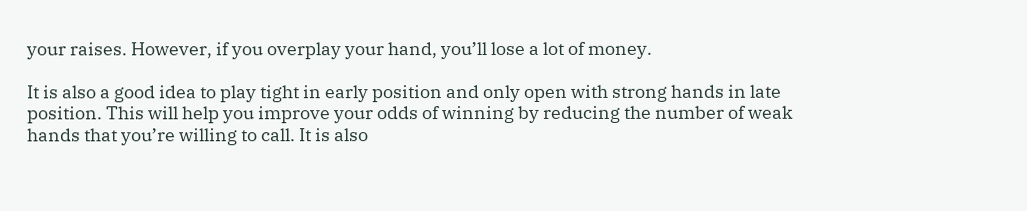your raises. However, if you overplay your hand, you’ll lose a lot of money.

It is also a good idea to play tight in early position and only open with strong hands in late position. This will help you improve your odds of winning by reducing the number of weak hands that you’re willing to call. It is also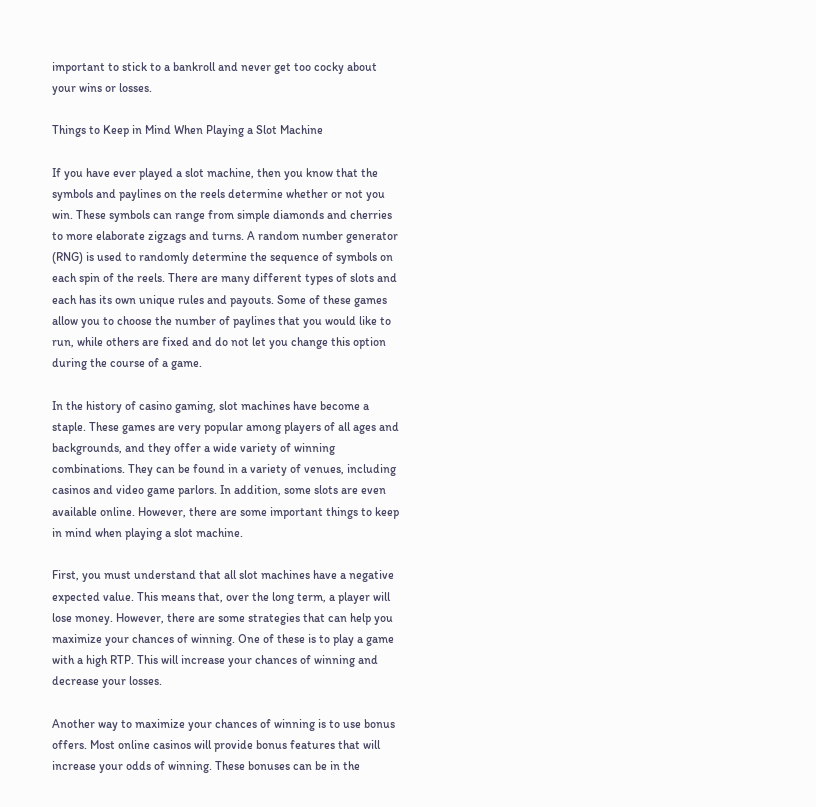important to stick to a bankroll and never get too cocky about your wins or losses.

Things to Keep in Mind When Playing a Slot Machine

If you have ever played a slot machine, then you know that the symbols and paylines on the reels determine whether or not you win. These symbols can range from simple diamonds and cherries to more elaborate zigzags and turns. A random number generator (RNG) is used to randomly determine the sequence of symbols on each spin of the reels. There are many different types of slots and each has its own unique rules and payouts. Some of these games allow you to choose the number of paylines that you would like to run, while others are fixed and do not let you change this option during the course of a game.

In the history of casino gaming, slot machines have become a staple. These games are very popular among players of all ages and backgrounds, and they offer a wide variety of winning combinations. They can be found in a variety of venues, including casinos and video game parlors. In addition, some slots are even available online. However, there are some important things to keep in mind when playing a slot machine.

First, you must understand that all slot machines have a negative expected value. This means that, over the long term, a player will lose money. However, there are some strategies that can help you maximize your chances of winning. One of these is to play a game with a high RTP. This will increase your chances of winning and decrease your losses.

Another way to maximize your chances of winning is to use bonus offers. Most online casinos will provide bonus features that will increase your odds of winning. These bonuses can be in the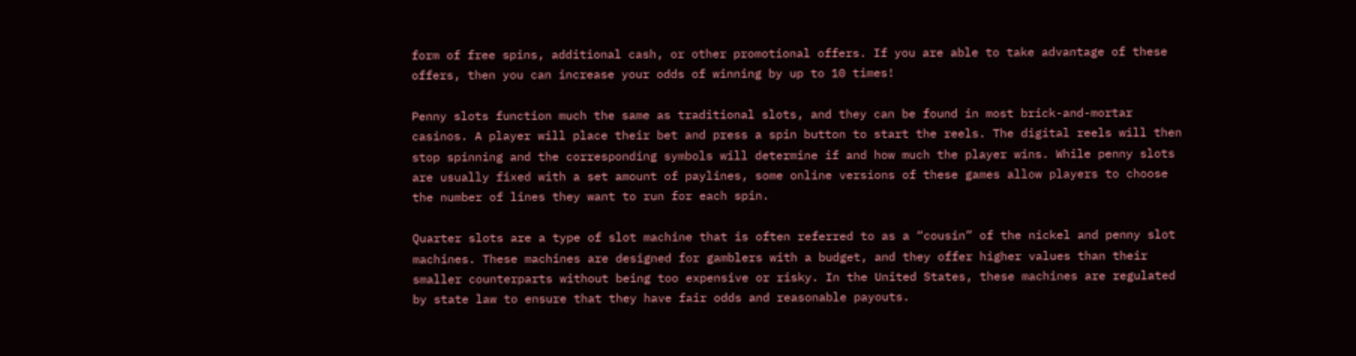form of free spins, additional cash, or other promotional offers. If you are able to take advantage of these offers, then you can increase your odds of winning by up to 10 times!

Penny slots function much the same as traditional slots, and they can be found in most brick-and-mortar casinos. A player will place their bet and press a spin button to start the reels. The digital reels will then stop spinning and the corresponding symbols will determine if and how much the player wins. While penny slots are usually fixed with a set amount of paylines, some online versions of these games allow players to choose the number of lines they want to run for each spin.

Quarter slots are a type of slot machine that is often referred to as a “cousin” of the nickel and penny slot machines. These machines are designed for gamblers with a budget, and they offer higher values than their smaller counterparts without being too expensive or risky. In the United States, these machines are regulated by state law to ensure that they have fair odds and reasonable payouts.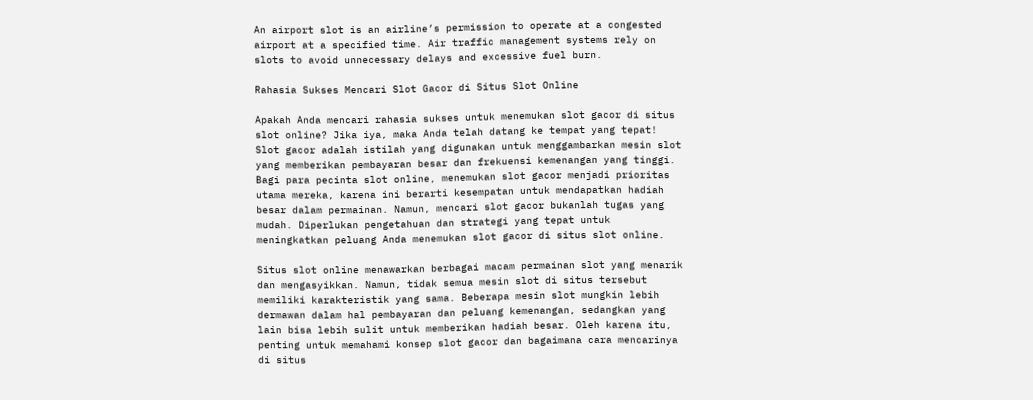An airport slot is an airline’s permission to operate at a congested airport at a specified time. Air traffic management systems rely on slots to avoid unnecessary delays and excessive fuel burn.

Rahasia Sukses Mencari Slot Gacor di Situs Slot Online

Apakah Anda mencari rahasia sukses untuk menemukan slot gacor di situs slot online? Jika iya, maka Anda telah datang ke tempat yang tepat! Slot gacor adalah istilah yang digunakan untuk menggambarkan mesin slot yang memberikan pembayaran besar dan frekuensi kemenangan yang tinggi. Bagi para pecinta slot online, menemukan slot gacor menjadi prioritas utama mereka, karena ini berarti kesempatan untuk mendapatkan hadiah besar dalam permainan. Namun, mencari slot gacor bukanlah tugas yang mudah. Diperlukan pengetahuan dan strategi yang tepat untuk meningkatkan peluang Anda menemukan slot gacor di situs slot online.

Situs slot online menawarkan berbagai macam permainan slot yang menarik dan mengasyikkan. Namun, tidak semua mesin slot di situs tersebut memiliki karakteristik yang sama. Beberapa mesin slot mungkin lebih dermawan dalam hal pembayaran dan peluang kemenangan, sedangkan yang lain bisa lebih sulit untuk memberikan hadiah besar. Oleh karena itu, penting untuk memahami konsep slot gacor dan bagaimana cara mencarinya di situs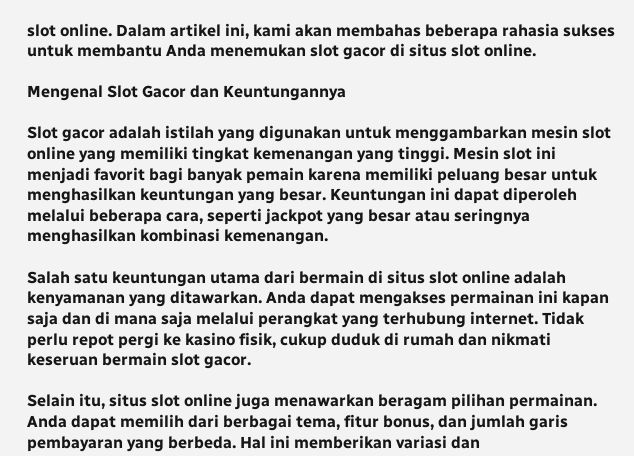slot online. Dalam artikel ini, kami akan membahas beberapa rahasia sukses untuk membantu Anda menemukan slot gacor di situs slot online.

Mengenal Slot Gacor dan Keuntungannya

Slot gacor adalah istilah yang digunakan untuk menggambarkan mesin slot online yang memiliki tingkat kemenangan yang tinggi. Mesin slot ini menjadi favorit bagi banyak pemain karena memiliki peluang besar untuk menghasilkan keuntungan yang besar. Keuntungan ini dapat diperoleh melalui beberapa cara, seperti jackpot yang besar atau seringnya menghasilkan kombinasi kemenangan.

Salah satu keuntungan utama dari bermain di situs slot online adalah kenyamanan yang ditawarkan. Anda dapat mengakses permainan ini kapan saja dan di mana saja melalui perangkat yang terhubung internet. Tidak perlu repot pergi ke kasino fisik, cukup duduk di rumah dan nikmati keseruan bermain slot gacor.

Selain itu, situs slot online juga menawarkan beragam pilihan permainan. Anda dapat memilih dari berbagai tema, fitur bonus, dan jumlah garis pembayaran yang berbeda. Hal ini memberikan variasi dan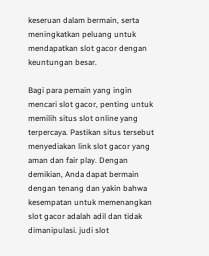keseruan dalam bermain, serta meningkatkan peluang untuk mendapatkan slot gacor dengan keuntungan besar.

Bagi para pemain yang ingin mencari slot gacor, penting untuk memilih situs slot online yang terpercaya. Pastikan situs tersebut menyediakan link slot gacor yang aman dan fair play. Dengan demikian, Anda dapat bermain dengan tenang dan yakin bahwa kesempatan untuk memenangkan slot gacor adalah adil dan tidak dimanipulasi. judi slot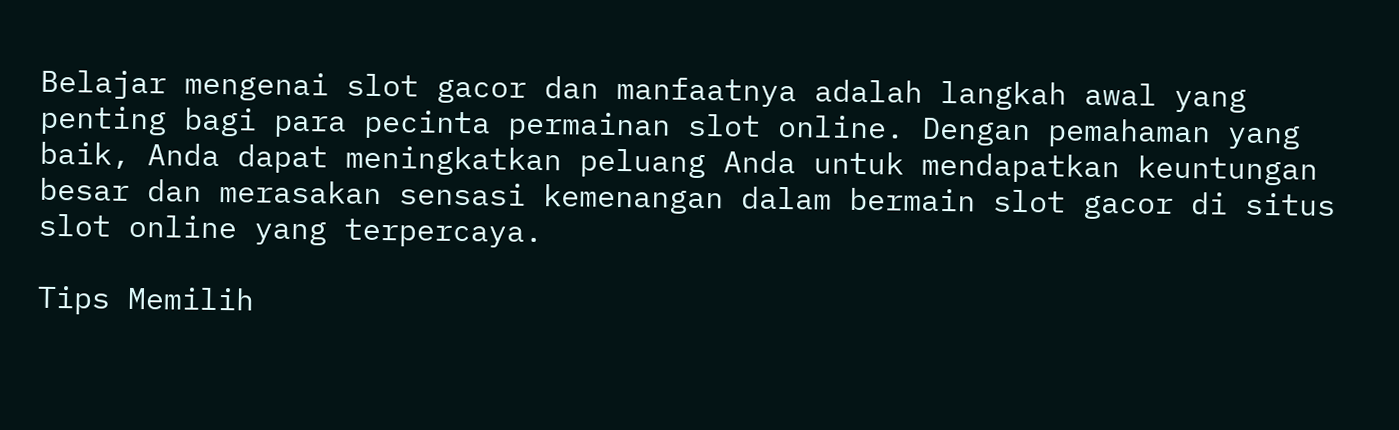Belajar mengenai slot gacor dan manfaatnya adalah langkah awal yang penting bagi para pecinta permainan slot online. Dengan pemahaman yang baik, Anda dapat meningkatkan peluang Anda untuk mendapatkan keuntungan besar dan merasakan sensasi kemenangan dalam bermain slot gacor di situs slot online yang terpercaya.

Tips Memilih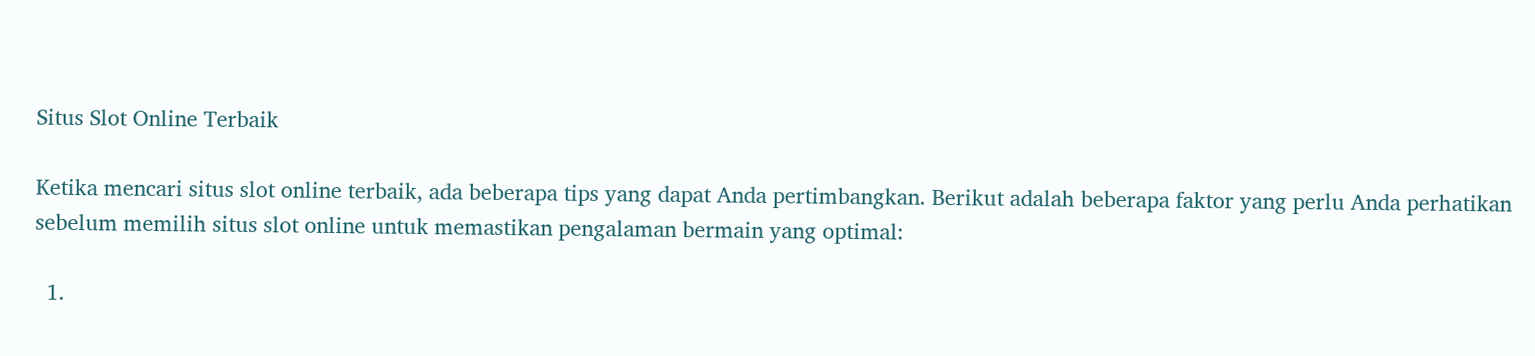Situs Slot Online Terbaik

Ketika mencari situs slot online terbaik, ada beberapa tips yang dapat Anda pertimbangkan. Berikut adalah beberapa faktor yang perlu Anda perhatikan sebelum memilih situs slot online untuk memastikan pengalaman bermain yang optimal:

  1.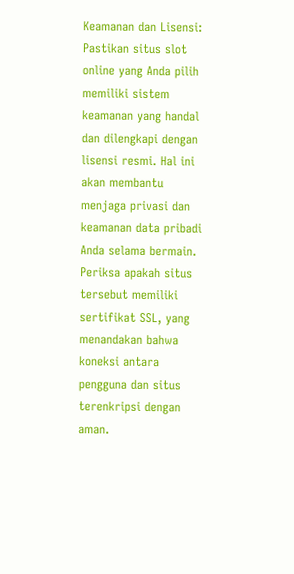Keamanan dan Lisensi: Pastikan situs slot online yang Anda pilih memiliki sistem keamanan yang handal dan dilengkapi dengan lisensi resmi. Hal ini akan membantu menjaga privasi dan keamanan data pribadi Anda selama bermain. Periksa apakah situs tersebut memiliki sertifikat SSL, yang menandakan bahwa koneksi antara pengguna dan situs terenkripsi dengan aman.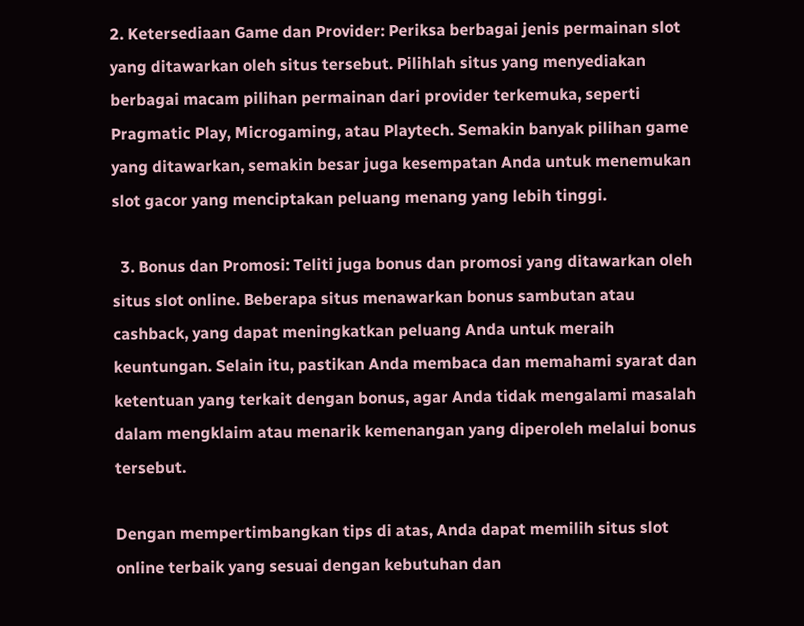2. Ketersediaan Game dan Provider: Periksa berbagai jenis permainan slot yang ditawarkan oleh situs tersebut. Pilihlah situs yang menyediakan berbagai macam pilihan permainan dari provider terkemuka, seperti Pragmatic Play, Microgaming, atau Playtech. Semakin banyak pilihan game yang ditawarkan, semakin besar juga kesempatan Anda untuk menemukan slot gacor yang menciptakan peluang menang yang lebih tinggi.

  3. Bonus dan Promosi: Teliti juga bonus dan promosi yang ditawarkan oleh situs slot online. Beberapa situs menawarkan bonus sambutan atau cashback, yang dapat meningkatkan peluang Anda untuk meraih keuntungan. Selain itu, pastikan Anda membaca dan memahami syarat dan ketentuan yang terkait dengan bonus, agar Anda tidak mengalami masalah dalam mengklaim atau menarik kemenangan yang diperoleh melalui bonus tersebut.

Dengan mempertimbangkan tips di atas, Anda dapat memilih situs slot online terbaik yang sesuai dengan kebutuhan dan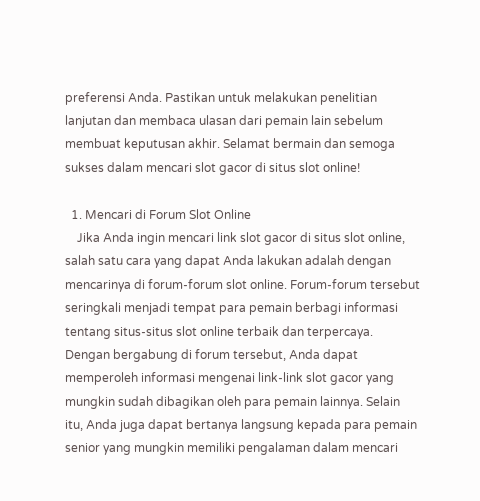preferensi Anda. Pastikan untuk melakukan penelitian lanjutan dan membaca ulasan dari pemain lain sebelum membuat keputusan akhir. Selamat bermain dan semoga sukses dalam mencari slot gacor di situs slot online!

  1. Mencari di Forum Slot Online
    Jika Anda ingin mencari link slot gacor di situs slot online, salah satu cara yang dapat Anda lakukan adalah dengan mencarinya di forum-forum slot online. Forum-forum tersebut seringkali menjadi tempat para pemain berbagi informasi tentang situs-situs slot online terbaik dan terpercaya. Dengan bergabung di forum tersebut, Anda dapat memperoleh informasi mengenai link-link slot gacor yang mungkin sudah dibagikan oleh para pemain lainnya. Selain itu, Anda juga dapat bertanya langsung kepada para pemain senior yang mungkin memiliki pengalaman dalam mencari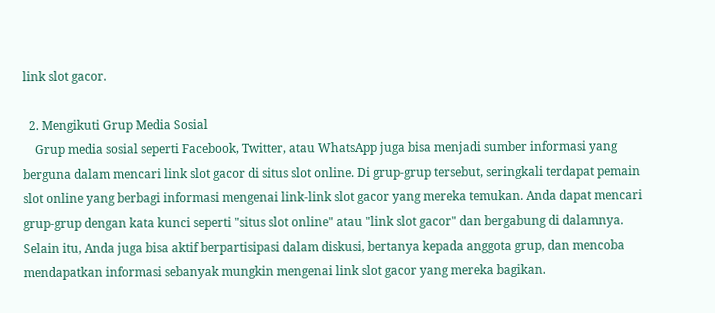link slot gacor.

  2. Mengikuti Grup Media Sosial
    Grup media sosial seperti Facebook, Twitter, atau WhatsApp juga bisa menjadi sumber informasi yang berguna dalam mencari link slot gacor di situs slot online. Di grup-grup tersebut, seringkali terdapat pemain slot online yang berbagi informasi mengenai link-link slot gacor yang mereka temukan. Anda dapat mencari grup-grup dengan kata kunci seperti "situs slot online" atau "link slot gacor" dan bergabung di dalamnya. Selain itu, Anda juga bisa aktif berpartisipasi dalam diskusi, bertanya kepada anggota grup, dan mencoba mendapatkan informasi sebanyak mungkin mengenai link slot gacor yang mereka bagikan.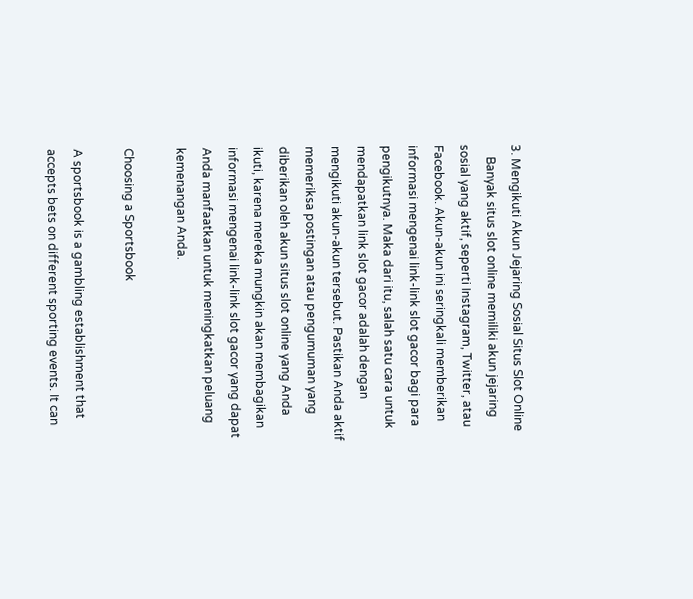3. Mengikuti Akun Jejaring Sosial Situs Slot Online
    Banyak situs slot online memiliki akun jejaring sosial yang aktif, seperti Instagram, Twitter, atau Facebook. Akun-akun ini seringkali memberikan informasi mengenai link-link slot gacor bagi para pengikutnya. Maka dari itu, salah satu cara untuk mendapatkan link slot gacor adalah dengan mengikuti akun-akun tersebut. Pastikan Anda aktif memeriksa postingan atau pengumuman yang diberikan oleh akun situs slot online yang Anda ikuti, karena mereka mungkin akan membagikan informasi mengenai link-link slot gacor yang dapat Anda manfaatkan untuk meningkatkan peluang kemenangan Anda.

Choosing a Sportsbook

A sportsbook is a gambling establishment that accepts bets on different sporting events. It can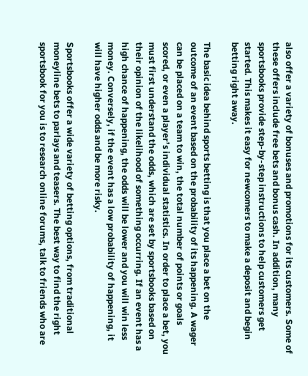also offer a variety of bonuses and promotions for its customers. Some of these offers include free bets and bonus cash. In addition, many sportsbooks provide step-by-step instructions to help customers get started. This makes it easy for newcomers to make a deposit and begin betting right away.

The basic idea behind sports betting is that you place a bet on the outcome of an event based on the probability of its happening. A wager can be placed on a team to win, the total number of points or goals scored, or even a player’s individual statistics. In order to place a bet, you must first understand the odds, which are set by sportsbooks based on their opinion of the likelihood of something occurring. If an event has a high chance of happening, the odds will be lower and you will win less money. Conversely, if the event has a low probability of happening, it will have higher odds and be more risky.

Sportsbooks offer a wide variety of betting options, from traditional moneyline bets to parlays and teasers. The best way to find the right sportsbook for you is to research online forums, talk to friends who are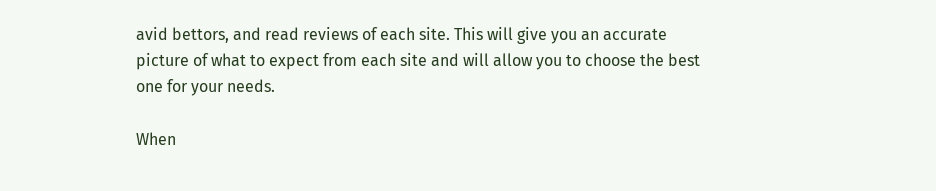avid bettors, and read reviews of each site. This will give you an accurate picture of what to expect from each site and will allow you to choose the best one for your needs.

When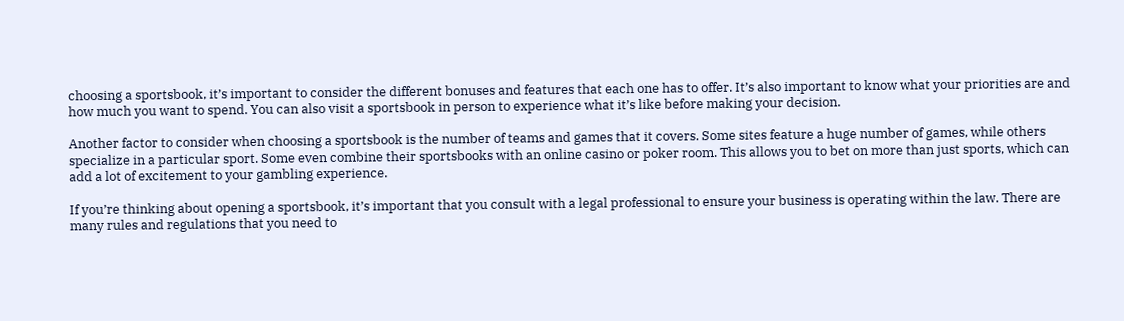choosing a sportsbook, it’s important to consider the different bonuses and features that each one has to offer. It’s also important to know what your priorities are and how much you want to spend. You can also visit a sportsbook in person to experience what it’s like before making your decision.

Another factor to consider when choosing a sportsbook is the number of teams and games that it covers. Some sites feature a huge number of games, while others specialize in a particular sport. Some even combine their sportsbooks with an online casino or poker room. This allows you to bet on more than just sports, which can add a lot of excitement to your gambling experience.

If you’re thinking about opening a sportsbook, it’s important that you consult with a legal professional to ensure your business is operating within the law. There are many rules and regulations that you need to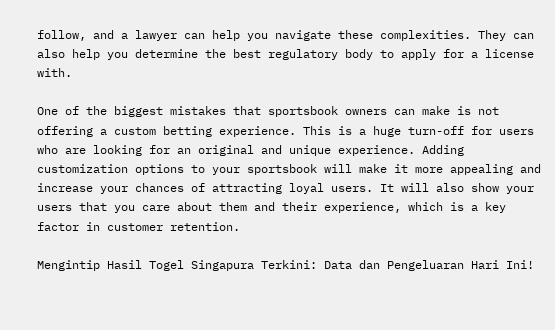follow, and a lawyer can help you navigate these complexities. They can also help you determine the best regulatory body to apply for a license with.

One of the biggest mistakes that sportsbook owners can make is not offering a custom betting experience. This is a huge turn-off for users who are looking for an original and unique experience. Adding customization options to your sportsbook will make it more appealing and increase your chances of attracting loyal users. It will also show your users that you care about them and their experience, which is a key factor in customer retention.

Mengintip Hasil Togel Singapura Terkini: Data dan Pengeluaran Hari Ini!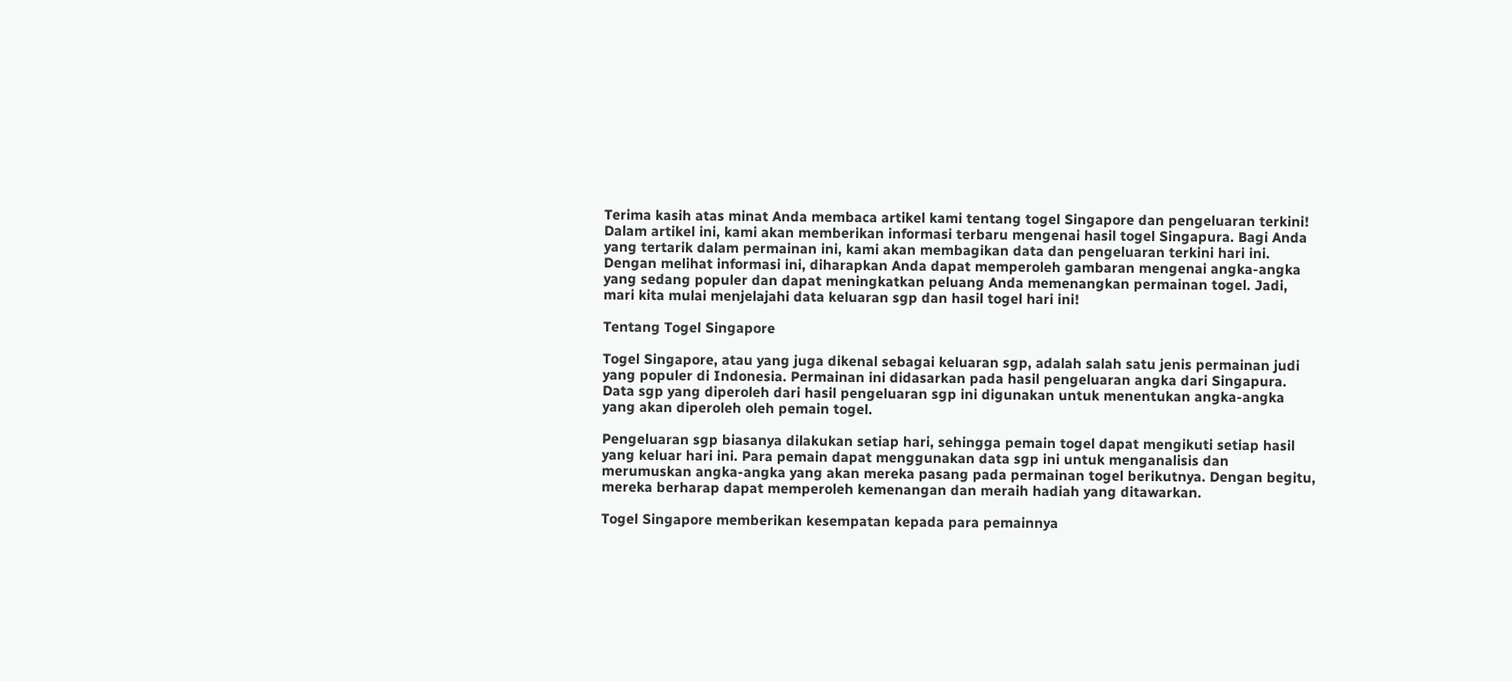Terima kasih atas minat Anda membaca artikel kami tentang togel Singapore dan pengeluaran terkini! Dalam artikel ini, kami akan memberikan informasi terbaru mengenai hasil togel Singapura. Bagi Anda yang tertarik dalam permainan ini, kami akan membagikan data dan pengeluaran terkini hari ini. Dengan melihat informasi ini, diharapkan Anda dapat memperoleh gambaran mengenai angka-angka yang sedang populer dan dapat meningkatkan peluang Anda memenangkan permainan togel. Jadi, mari kita mulai menjelajahi data keluaran sgp dan hasil togel hari ini!

Tentang Togel Singapore

Togel Singapore, atau yang juga dikenal sebagai keluaran sgp, adalah salah satu jenis permainan judi yang populer di Indonesia. Permainan ini didasarkan pada hasil pengeluaran angka dari Singapura. Data sgp yang diperoleh dari hasil pengeluaran sgp ini digunakan untuk menentukan angka-angka yang akan diperoleh oleh pemain togel.

Pengeluaran sgp biasanya dilakukan setiap hari, sehingga pemain togel dapat mengikuti setiap hasil yang keluar hari ini. Para pemain dapat menggunakan data sgp ini untuk menganalisis dan merumuskan angka-angka yang akan mereka pasang pada permainan togel berikutnya. Dengan begitu, mereka berharap dapat memperoleh kemenangan dan meraih hadiah yang ditawarkan.

Togel Singapore memberikan kesempatan kepada para pemainnya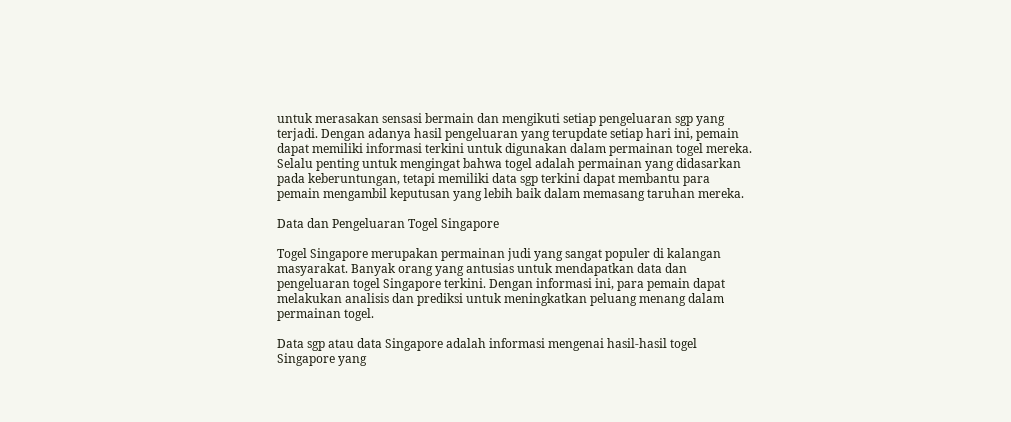untuk merasakan sensasi bermain dan mengikuti setiap pengeluaran sgp yang terjadi. Dengan adanya hasil pengeluaran yang terupdate setiap hari ini, pemain dapat memiliki informasi terkini untuk digunakan dalam permainan togel mereka. Selalu penting untuk mengingat bahwa togel adalah permainan yang didasarkan pada keberuntungan, tetapi memiliki data sgp terkini dapat membantu para pemain mengambil keputusan yang lebih baik dalam memasang taruhan mereka.

Data dan Pengeluaran Togel Singapore

Togel Singapore merupakan permainan judi yang sangat populer di kalangan masyarakat. Banyak orang yang antusias untuk mendapatkan data dan pengeluaran togel Singapore terkini. Dengan informasi ini, para pemain dapat melakukan analisis dan prediksi untuk meningkatkan peluang menang dalam permainan togel.

Data sgp atau data Singapore adalah informasi mengenai hasil-hasil togel Singapore yang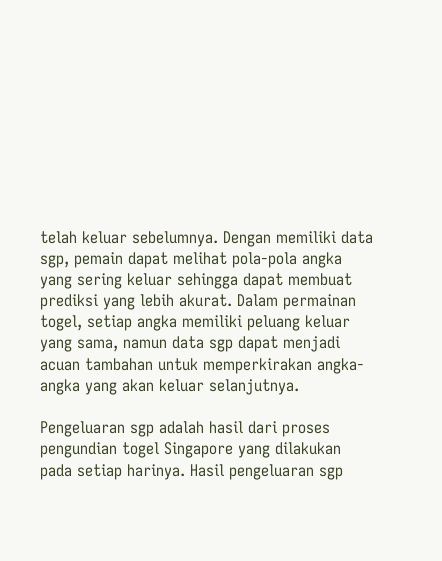telah keluar sebelumnya. Dengan memiliki data sgp, pemain dapat melihat pola-pola angka yang sering keluar sehingga dapat membuat prediksi yang lebih akurat. Dalam permainan togel, setiap angka memiliki peluang keluar yang sama, namun data sgp dapat menjadi acuan tambahan untuk memperkirakan angka-angka yang akan keluar selanjutnya.

Pengeluaran sgp adalah hasil dari proses pengundian togel Singapore yang dilakukan pada setiap harinya. Hasil pengeluaran sgp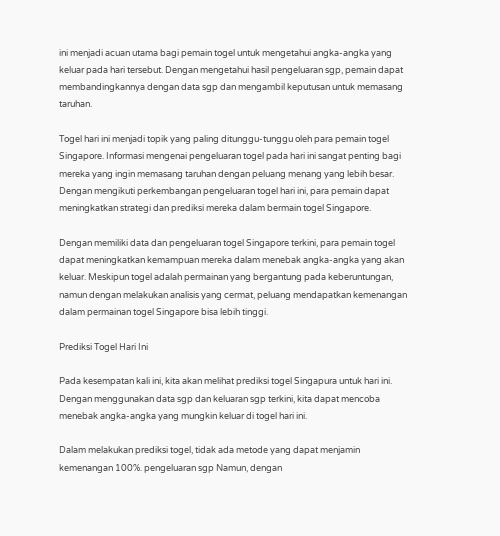ini menjadi acuan utama bagi pemain togel untuk mengetahui angka-angka yang keluar pada hari tersebut. Dengan mengetahui hasil pengeluaran sgp, pemain dapat membandingkannya dengan data sgp dan mengambil keputusan untuk memasang taruhan.

Togel hari ini menjadi topik yang paling ditunggu-tunggu oleh para pemain togel Singapore. Informasi mengenai pengeluaran togel pada hari ini sangat penting bagi mereka yang ingin memasang taruhan dengan peluang menang yang lebih besar. Dengan mengikuti perkembangan pengeluaran togel hari ini, para pemain dapat meningkatkan strategi dan prediksi mereka dalam bermain togel Singapore.

Dengan memiliki data dan pengeluaran togel Singapore terkini, para pemain togel dapat meningkatkan kemampuan mereka dalam menebak angka-angka yang akan keluar. Meskipun togel adalah permainan yang bergantung pada keberuntungan, namun dengan melakukan analisis yang cermat, peluang mendapatkan kemenangan dalam permainan togel Singapore bisa lebih tinggi.

Prediksi Togel Hari Ini

Pada kesempatan kali ini, kita akan melihat prediksi togel Singapura untuk hari ini. Dengan menggunakan data sgp dan keluaran sgp terkini, kita dapat mencoba menebak angka-angka yang mungkin keluar di togel hari ini.

Dalam melakukan prediksi togel, tidak ada metode yang dapat menjamin kemenangan 100%. pengeluaran sgp Namun, dengan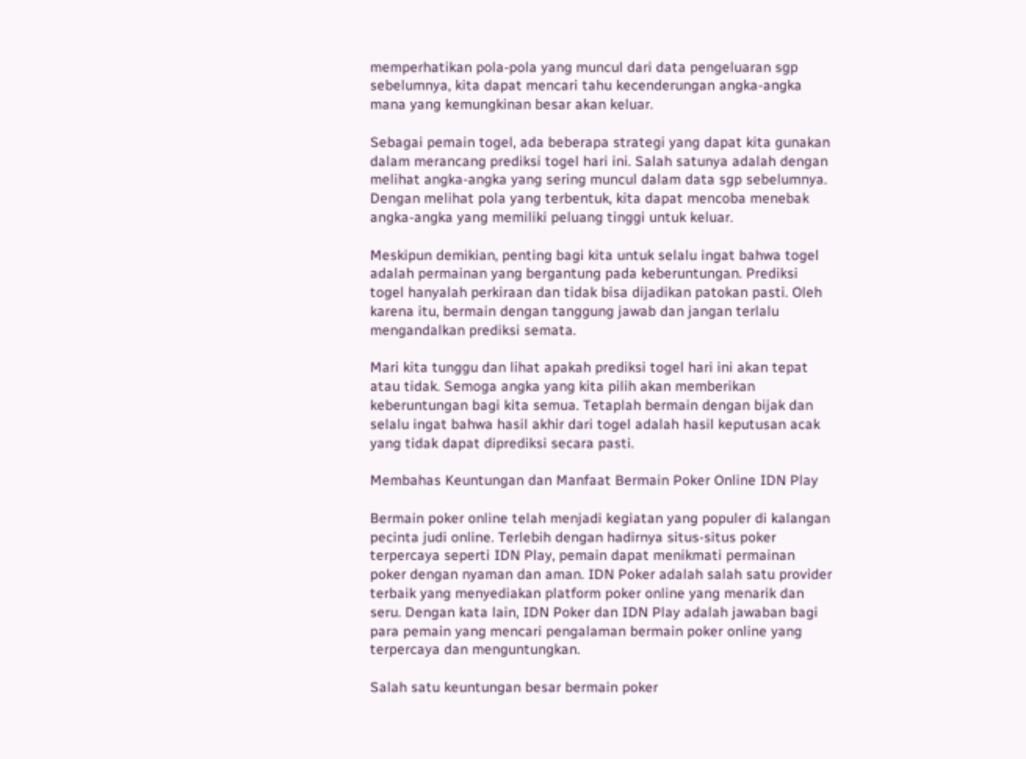memperhatikan pola-pola yang muncul dari data pengeluaran sgp sebelumnya, kita dapat mencari tahu kecenderungan angka-angka mana yang kemungkinan besar akan keluar.

Sebagai pemain togel, ada beberapa strategi yang dapat kita gunakan dalam merancang prediksi togel hari ini. Salah satunya adalah dengan melihat angka-angka yang sering muncul dalam data sgp sebelumnya. Dengan melihat pola yang terbentuk, kita dapat mencoba menebak angka-angka yang memiliki peluang tinggi untuk keluar.

Meskipun demikian, penting bagi kita untuk selalu ingat bahwa togel adalah permainan yang bergantung pada keberuntungan. Prediksi togel hanyalah perkiraan dan tidak bisa dijadikan patokan pasti. Oleh karena itu, bermain dengan tanggung jawab dan jangan terlalu mengandalkan prediksi semata.

Mari kita tunggu dan lihat apakah prediksi togel hari ini akan tepat atau tidak. Semoga angka yang kita pilih akan memberikan keberuntungan bagi kita semua. Tetaplah bermain dengan bijak dan selalu ingat bahwa hasil akhir dari togel adalah hasil keputusan acak yang tidak dapat diprediksi secara pasti.

Membahas Keuntungan dan Manfaat Bermain Poker Online IDN Play

Bermain poker online telah menjadi kegiatan yang populer di kalangan pecinta judi online. Terlebih dengan hadirnya situs-situs poker terpercaya seperti IDN Play, pemain dapat menikmati permainan poker dengan nyaman dan aman. IDN Poker adalah salah satu provider terbaik yang menyediakan platform poker online yang menarik dan seru. Dengan kata lain, IDN Poker dan IDN Play adalah jawaban bagi para pemain yang mencari pengalaman bermain poker online yang terpercaya dan menguntungkan.

Salah satu keuntungan besar bermain poker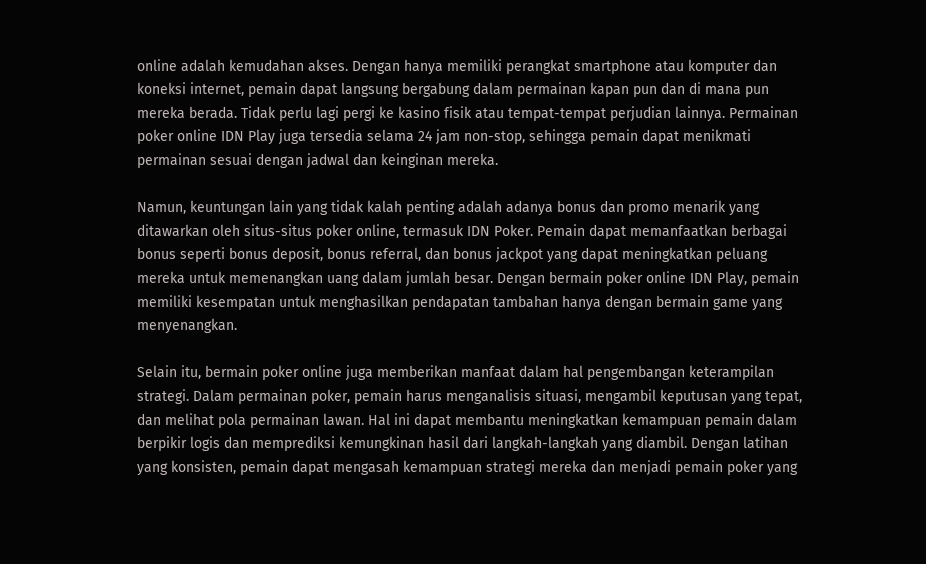online adalah kemudahan akses. Dengan hanya memiliki perangkat smartphone atau komputer dan koneksi internet, pemain dapat langsung bergabung dalam permainan kapan pun dan di mana pun mereka berada. Tidak perlu lagi pergi ke kasino fisik atau tempat-tempat perjudian lainnya. Permainan poker online IDN Play juga tersedia selama 24 jam non-stop, sehingga pemain dapat menikmati permainan sesuai dengan jadwal dan keinginan mereka.

Namun, keuntungan lain yang tidak kalah penting adalah adanya bonus dan promo menarik yang ditawarkan oleh situs-situs poker online, termasuk IDN Poker. Pemain dapat memanfaatkan berbagai bonus seperti bonus deposit, bonus referral, dan bonus jackpot yang dapat meningkatkan peluang mereka untuk memenangkan uang dalam jumlah besar. Dengan bermain poker online IDN Play, pemain memiliki kesempatan untuk menghasilkan pendapatan tambahan hanya dengan bermain game yang menyenangkan.

Selain itu, bermain poker online juga memberikan manfaat dalam hal pengembangan keterampilan strategi. Dalam permainan poker, pemain harus menganalisis situasi, mengambil keputusan yang tepat, dan melihat pola permainan lawan. Hal ini dapat membantu meningkatkan kemampuan pemain dalam berpikir logis dan memprediksi kemungkinan hasil dari langkah-langkah yang diambil. Dengan latihan yang konsisten, pemain dapat mengasah kemampuan strategi mereka dan menjadi pemain poker yang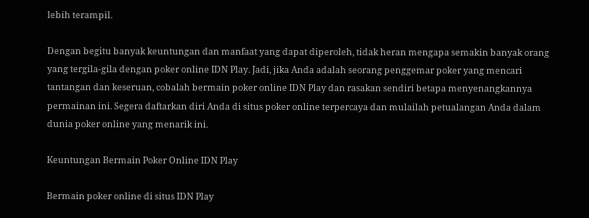lebih terampil.

Dengan begitu banyak keuntungan dan manfaat yang dapat diperoleh, tidak heran mengapa semakin banyak orang yang tergila-gila dengan poker online IDN Play. Jadi, jika Anda adalah seorang penggemar poker yang mencari tantangan dan keseruan, cobalah bermain poker online IDN Play dan rasakan sendiri betapa menyenangkannya permainan ini. Segera daftarkan diri Anda di situs poker online terpercaya dan mulailah petualangan Anda dalam dunia poker online yang menarik ini.

Keuntungan Bermain Poker Online IDN Play

Bermain poker online di situs IDN Play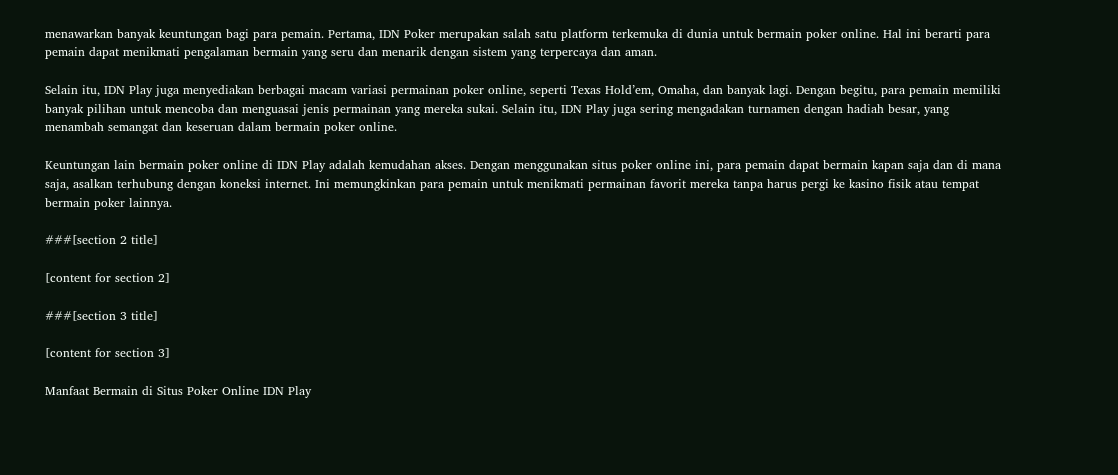menawarkan banyak keuntungan bagi para pemain. Pertama, IDN Poker merupakan salah satu platform terkemuka di dunia untuk bermain poker online. Hal ini berarti para pemain dapat menikmati pengalaman bermain yang seru dan menarik dengan sistem yang terpercaya dan aman.

Selain itu, IDN Play juga menyediakan berbagai macam variasi permainan poker online, seperti Texas Hold’em, Omaha, dan banyak lagi. Dengan begitu, para pemain memiliki banyak pilihan untuk mencoba dan menguasai jenis permainan yang mereka sukai. Selain itu, IDN Play juga sering mengadakan turnamen dengan hadiah besar, yang menambah semangat dan keseruan dalam bermain poker online.

Keuntungan lain bermain poker online di IDN Play adalah kemudahan akses. Dengan menggunakan situs poker online ini, para pemain dapat bermain kapan saja dan di mana saja, asalkan terhubung dengan koneksi internet. Ini memungkinkan para pemain untuk menikmati permainan favorit mereka tanpa harus pergi ke kasino fisik atau tempat bermain poker lainnya.

###[section 2 title]

[content for section 2]

###[section 3 title]

[content for section 3]

Manfaat Bermain di Situs Poker Online IDN Play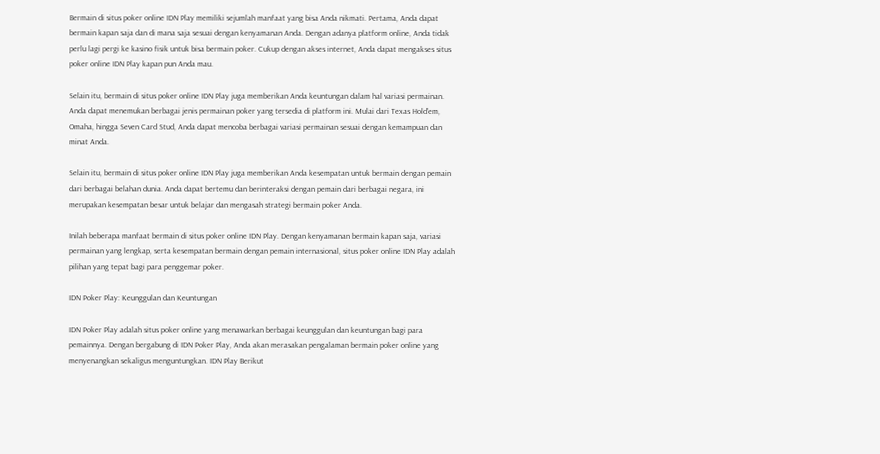Bermain di situs poker online IDN Play memiliki sejumlah manfaat yang bisa Anda nikmati. Pertama, Anda dapat bermain kapan saja dan di mana saja sesuai dengan kenyamanan Anda. Dengan adanya platform online, Anda tidak perlu lagi pergi ke kasino fisik untuk bisa bermain poker. Cukup dengan akses internet, Anda dapat mengakses situs poker online IDN Play kapan pun Anda mau.

Selain itu, bermain di situs poker online IDN Play juga memberikan Anda keuntungan dalam hal variasi permainan. Anda dapat menemukan berbagai jenis permainan poker yang tersedia di platform ini. Mulai dari Texas Hold’em, Omaha, hingga Seven Card Stud, Anda dapat mencoba berbagai variasi permainan sesuai dengan kemampuan dan minat Anda.

Selain itu, bermain di situs poker online IDN Play juga memberikan Anda kesempatan untuk bermain dengan pemain dari berbagai belahan dunia. Anda dapat bertemu dan berinteraksi dengan pemain dari berbagai negara, ini merupakan kesempatan besar untuk belajar dan mengasah strategi bermain poker Anda.

Inilah beberapa manfaat bermain di situs poker online IDN Play. Dengan kenyamanan bermain kapan saja, variasi permainan yang lengkap, serta kesempatan bermain dengan pemain internasional, situs poker online IDN Play adalah pilihan yang tepat bagi para penggemar poker.

IDN Poker Play: Keunggulan dan Keuntungan

IDN Poker Play adalah situs poker online yang menawarkan berbagai keunggulan dan keuntungan bagi para pemainnya. Dengan bergabung di IDN Poker Play, Anda akan merasakan pengalaman bermain poker online yang menyenangkan sekaligus menguntungkan. IDN Play Berikut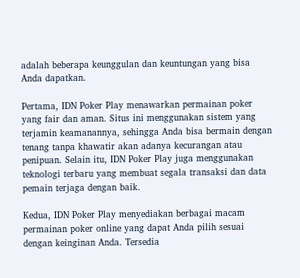adalah beberapa keunggulan dan keuntungan yang bisa Anda dapatkan.

Pertama, IDN Poker Play menawarkan permainan poker yang fair dan aman. Situs ini menggunakan sistem yang terjamin keamanannya, sehingga Anda bisa bermain dengan tenang tanpa khawatir akan adanya kecurangan atau penipuan. Selain itu, IDN Poker Play juga menggunakan teknologi terbaru yang membuat segala transaksi dan data pemain terjaga dengan baik.

Kedua, IDN Poker Play menyediakan berbagai macam permainan poker online yang dapat Anda pilih sesuai dengan keinginan Anda. Tersedia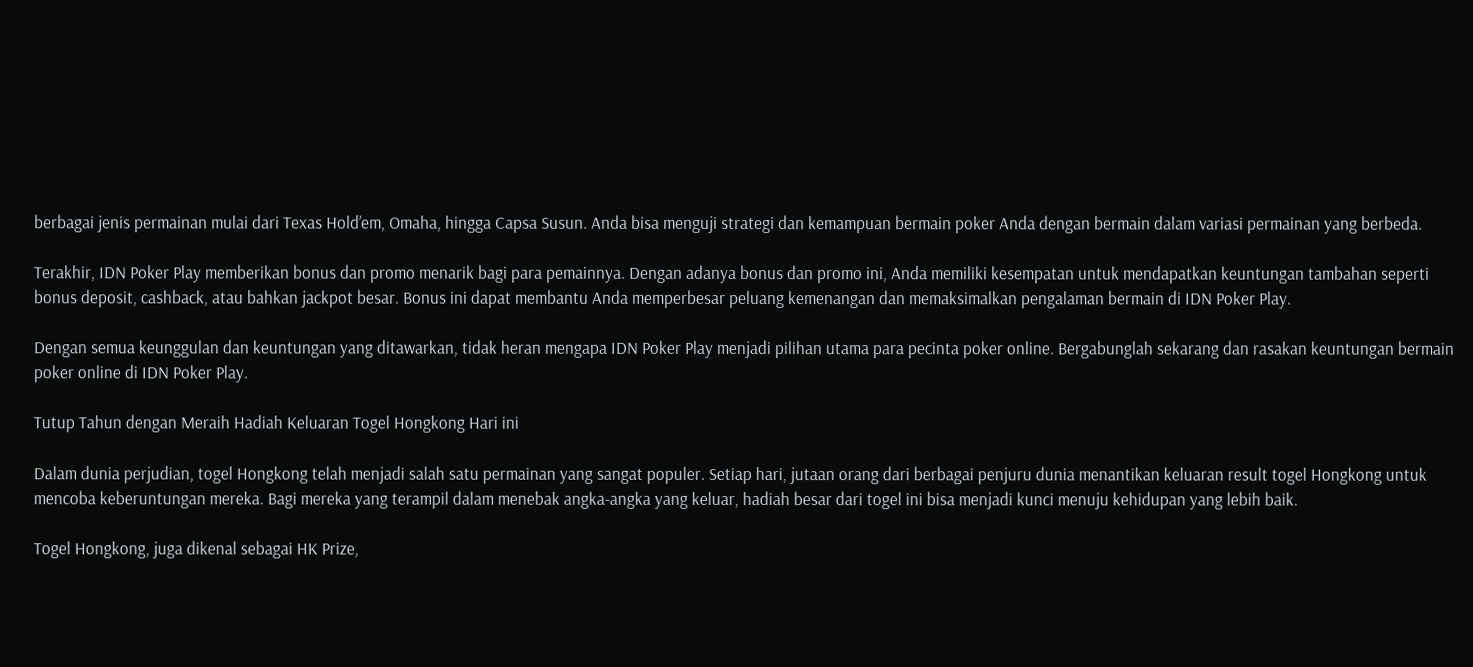berbagai jenis permainan mulai dari Texas Hold’em, Omaha, hingga Capsa Susun. Anda bisa menguji strategi dan kemampuan bermain poker Anda dengan bermain dalam variasi permainan yang berbeda.

Terakhir, IDN Poker Play memberikan bonus dan promo menarik bagi para pemainnya. Dengan adanya bonus dan promo ini, Anda memiliki kesempatan untuk mendapatkan keuntungan tambahan seperti bonus deposit, cashback, atau bahkan jackpot besar. Bonus ini dapat membantu Anda memperbesar peluang kemenangan dan memaksimalkan pengalaman bermain di IDN Poker Play.

Dengan semua keunggulan dan keuntungan yang ditawarkan, tidak heran mengapa IDN Poker Play menjadi pilihan utama para pecinta poker online. Bergabunglah sekarang dan rasakan keuntungan bermain poker online di IDN Poker Play.

Tutup Tahun dengan Meraih Hadiah Keluaran Togel Hongkong Hari ini

Dalam dunia perjudian, togel Hongkong telah menjadi salah satu permainan yang sangat populer. Setiap hari, jutaan orang dari berbagai penjuru dunia menantikan keluaran result togel Hongkong untuk mencoba keberuntungan mereka. Bagi mereka yang terampil dalam menebak angka-angka yang keluar, hadiah besar dari togel ini bisa menjadi kunci menuju kehidupan yang lebih baik.

Togel Hongkong, juga dikenal sebagai HK Prize,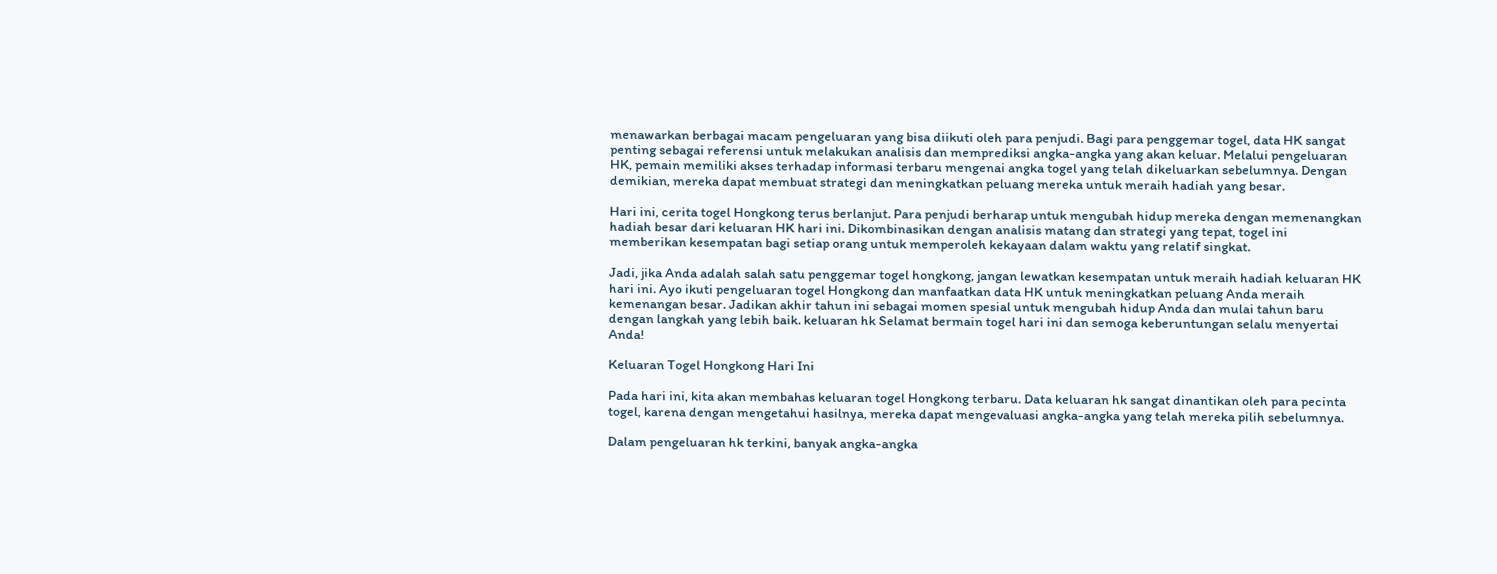menawarkan berbagai macam pengeluaran yang bisa diikuti oleh para penjudi. Bagi para penggemar togel, data HK sangat penting sebagai referensi untuk melakukan analisis dan memprediksi angka-angka yang akan keluar. Melalui pengeluaran HK, pemain memiliki akses terhadap informasi terbaru mengenai angka togel yang telah dikeluarkan sebelumnya. Dengan demikian, mereka dapat membuat strategi dan meningkatkan peluang mereka untuk meraih hadiah yang besar.

Hari ini, cerita togel Hongkong terus berlanjut. Para penjudi berharap untuk mengubah hidup mereka dengan memenangkan hadiah besar dari keluaran HK hari ini. Dikombinasikan dengan analisis matang dan strategi yang tepat, togel ini memberikan kesempatan bagi setiap orang untuk memperoleh kekayaan dalam waktu yang relatif singkat.

Jadi, jika Anda adalah salah satu penggemar togel hongkong, jangan lewatkan kesempatan untuk meraih hadiah keluaran HK hari ini. Ayo ikuti pengeluaran togel Hongkong dan manfaatkan data HK untuk meningkatkan peluang Anda meraih kemenangan besar. Jadikan akhir tahun ini sebagai momen spesial untuk mengubah hidup Anda dan mulai tahun baru dengan langkah yang lebih baik. keluaran hk Selamat bermain togel hari ini dan semoga keberuntungan selalu menyertai Anda!

Keluaran Togel Hongkong Hari Ini

Pada hari ini, kita akan membahas keluaran togel Hongkong terbaru. Data keluaran hk sangat dinantikan oleh para pecinta togel, karena dengan mengetahui hasilnya, mereka dapat mengevaluasi angka-angka yang telah mereka pilih sebelumnya.

Dalam pengeluaran hk terkini, banyak angka-angka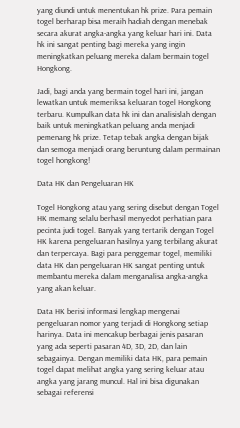yang diundi untuk menentukan hk prize. Para pemain togel berharap bisa meraih hadiah dengan menebak secara akurat angka-angka yang keluar hari ini. Data hk ini sangat penting bagi mereka yang ingin meningkatkan peluang mereka dalam bermain togel Hongkong.

Jadi, bagi anda yang bermain togel hari ini, jangan lewatkan untuk memeriksa keluaran togel Hongkong terbaru. Kumpulkan data hk ini dan analisislah dengan baik untuk meningkatkan peluang anda menjadi pemenang hk prize. Tetap tebak angka dengan bijak dan semoga menjadi orang beruntung dalam permainan togel hongkong!

Data HK dan Pengeluaran HK

Togel Hongkong atau yang sering disebut dengan Togel HK memang selalu berhasil menyedot perhatian para pecinta judi togel. Banyak yang tertarik dengan Togel HK karena pengeluaran hasilnya yang terbilang akurat dan terpercaya. Bagi para penggemar togel, memiliki data HK dan pengeluaran HK sangat penting untuk membantu mereka dalam menganalisa angka-angka yang akan keluar.

Data HK berisi informasi lengkap mengenai pengeluaran nomor yang terjadi di Hongkong setiap harinya. Data ini mencakup berbagai jenis pasaran yang ada seperti pasaran 4D, 3D, 2D, dan lain sebagainya. Dengan memiliki data HK, para pemain togel dapat melihat angka yang sering keluar atau angka yang jarang muncul. Hal ini bisa digunakan sebagai referensi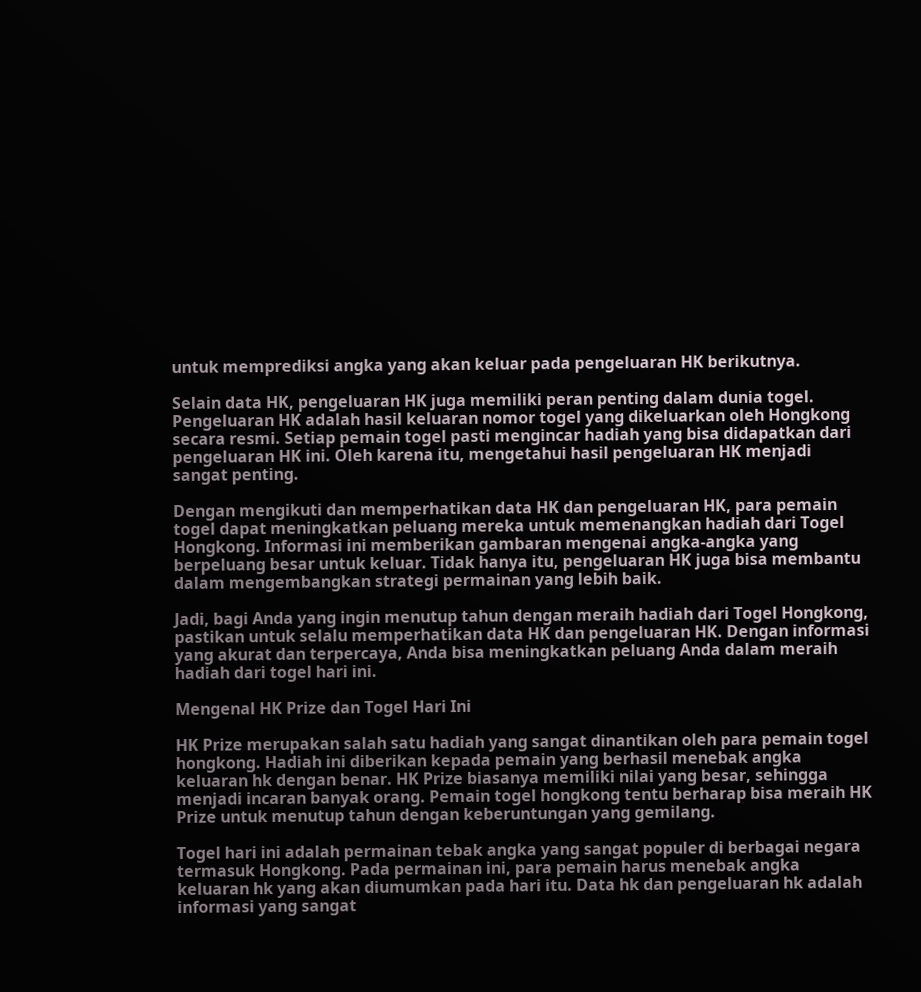untuk memprediksi angka yang akan keluar pada pengeluaran HK berikutnya.

Selain data HK, pengeluaran HK juga memiliki peran penting dalam dunia togel. Pengeluaran HK adalah hasil keluaran nomor togel yang dikeluarkan oleh Hongkong secara resmi. Setiap pemain togel pasti mengincar hadiah yang bisa didapatkan dari pengeluaran HK ini. Oleh karena itu, mengetahui hasil pengeluaran HK menjadi sangat penting.

Dengan mengikuti dan memperhatikan data HK dan pengeluaran HK, para pemain togel dapat meningkatkan peluang mereka untuk memenangkan hadiah dari Togel Hongkong. Informasi ini memberikan gambaran mengenai angka-angka yang berpeluang besar untuk keluar. Tidak hanya itu, pengeluaran HK juga bisa membantu dalam mengembangkan strategi permainan yang lebih baik.

Jadi, bagi Anda yang ingin menutup tahun dengan meraih hadiah dari Togel Hongkong, pastikan untuk selalu memperhatikan data HK dan pengeluaran HK. Dengan informasi yang akurat dan terpercaya, Anda bisa meningkatkan peluang Anda dalam meraih hadiah dari togel hari ini.

Mengenal HK Prize dan Togel Hari Ini

HK Prize merupakan salah satu hadiah yang sangat dinantikan oleh para pemain togel hongkong. Hadiah ini diberikan kepada pemain yang berhasil menebak angka keluaran hk dengan benar. HK Prize biasanya memiliki nilai yang besar, sehingga menjadi incaran banyak orang. Pemain togel hongkong tentu berharap bisa meraih HK Prize untuk menutup tahun dengan keberuntungan yang gemilang.

Togel hari ini adalah permainan tebak angka yang sangat populer di berbagai negara termasuk Hongkong. Pada permainan ini, para pemain harus menebak angka keluaran hk yang akan diumumkan pada hari itu. Data hk dan pengeluaran hk adalah informasi yang sangat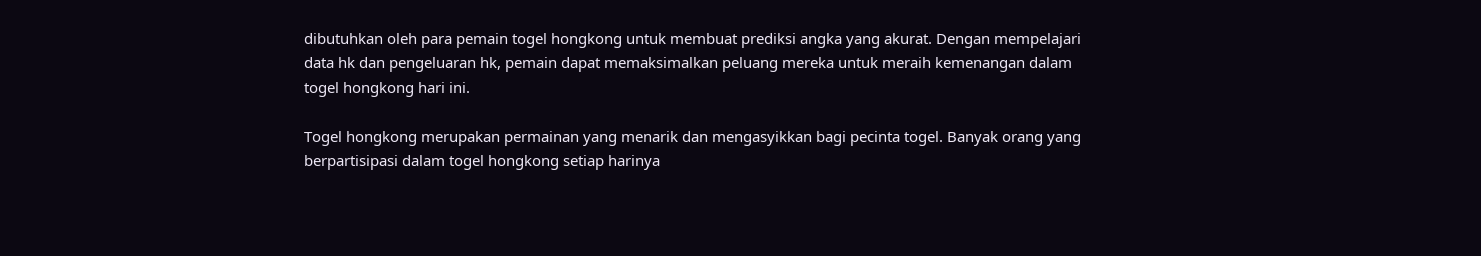dibutuhkan oleh para pemain togel hongkong untuk membuat prediksi angka yang akurat. Dengan mempelajari data hk dan pengeluaran hk, pemain dapat memaksimalkan peluang mereka untuk meraih kemenangan dalam togel hongkong hari ini.

Togel hongkong merupakan permainan yang menarik dan mengasyikkan bagi pecinta togel. Banyak orang yang berpartisipasi dalam togel hongkong setiap harinya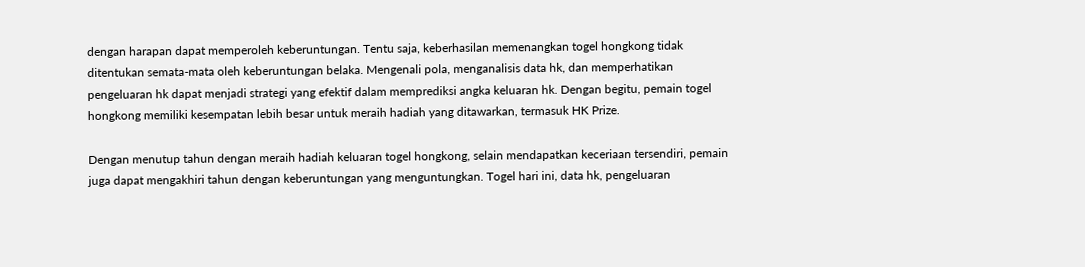dengan harapan dapat memperoleh keberuntungan. Tentu saja, keberhasilan memenangkan togel hongkong tidak ditentukan semata-mata oleh keberuntungan belaka. Mengenali pola, menganalisis data hk, dan memperhatikan pengeluaran hk dapat menjadi strategi yang efektif dalam memprediksi angka keluaran hk. Dengan begitu, pemain togel hongkong memiliki kesempatan lebih besar untuk meraih hadiah yang ditawarkan, termasuk HK Prize.

Dengan menutup tahun dengan meraih hadiah keluaran togel hongkong, selain mendapatkan keceriaan tersendiri, pemain juga dapat mengakhiri tahun dengan keberuntungan yang menguntungkan. Togel hari ini, data hk, pengeluaran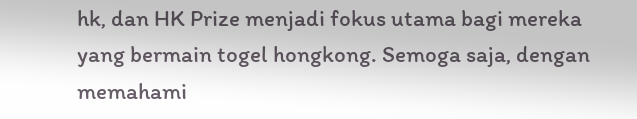hk, dan HK Prize menjadi fokus utama bagi mereka yang bermain togel hongkong. Semoga saja, dengan memahami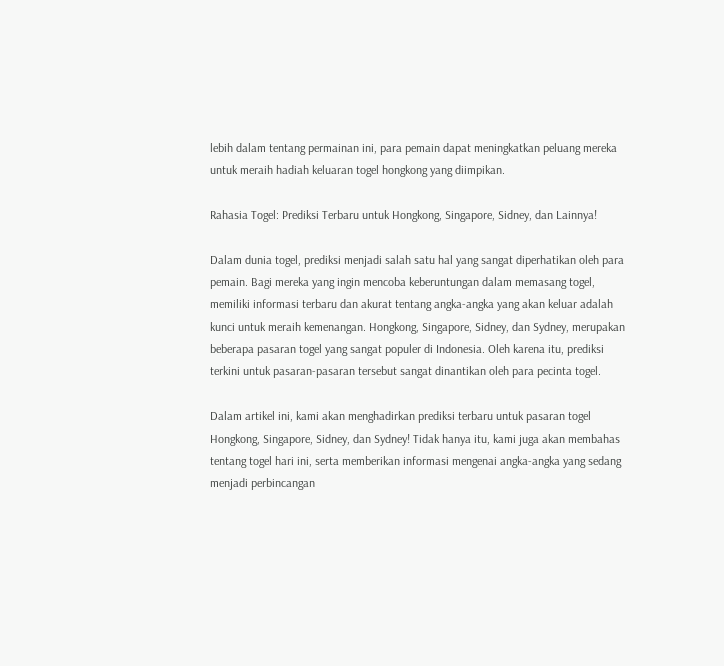lebih dalam tentang permainan ini, para pemain dapat meningkatkan peluang mereka untuk meraih hadiah keluaran togel hongkong yang diimpikan.

Rahasia Togel: Prediksi Terbaru untuk Hongkong, Singapore, Sidney, dan Lainnya!

Dalam dunia togel, prediksi menjadi salah satu hal yang sangat diperhatikan oleh para pemain. Bagi mereka yang ingin mencoba keberuntungan dalam memasang togel, memiliki informasi terbaru dan akurat tentang angka-angka yang akan keluar adalah kunci untuk meraih kemenangan. Hongkong, Singapore, Sidney, dan Sydney, merupakan beberapa pasaran togel yang sangat populer di Indonesia. Oleh karena itu, prediksi terkini untuk pasaran-pasaran tersebut sangat dinantikan oleh para pecinta togel.

Dalam artikel ini, kami akan menghadirkan prediksi terbaru untuk pasaran togel Hongkong, Singapore, Sidney, dan Sydney! Tidak hanya itu, kami juga akan membahas tentang togel hari ini, serta memberikan informasi mengenai angka-angka yang sedang menjadi perbincangan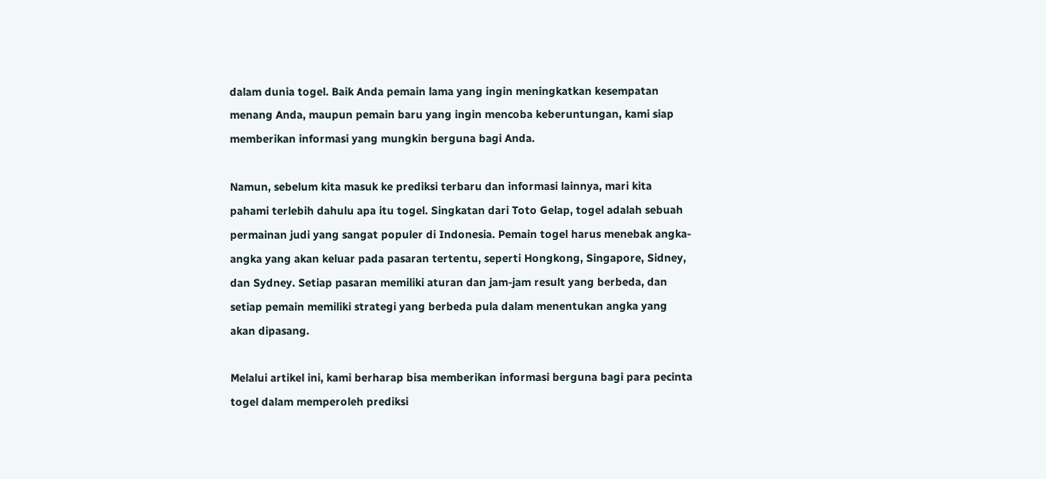dalam dunia togel. Baik Anda pemain lama yang ingin meningkatkan kesempatan menang Anda, maupun pemain baru yang ingin mencoba keberuntungan, kami siap memberikan informasi yang mungkin berguna bagi Anda.

Namun, sebelum kita masuk ke prediksi terbaru dan informasi lainnya, mari kita pahami terlebih dahulu apa itu togel. Singkatan dari Toto Gelap, togel adalah sebuah permainan judi yang sangat populer di Indonesia. Pemain togel harus menebak angka-angka yang akan keluar pada pasaran tertentu, seperti Hongkong, Singapore, Sidney, dan Sydney. Setiap pasaran memiliki aturan dan jam-jam result yang berbeda, dan setiap pemain memiliki strategi yang berbeda pula dalam menentukan angka yang akan dipasang.

Melalui artikel ini, kami berharap bisa memberikan informasi berguna bagi para pecinta togel dalam memperoleh prediksi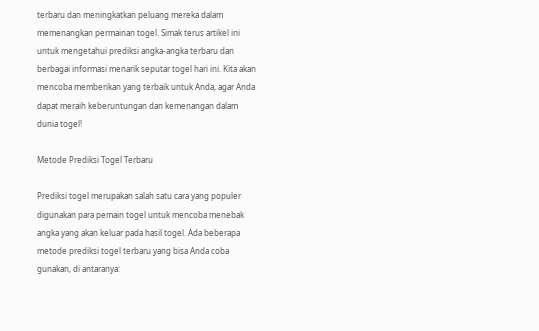terbaru dan meningkatkan peluang mereka dalam memenangkan permainan togel. Simak terus artikel ini untuk mengetahui prediksi angka-angka terbaru dan berbagai informasi menarik seputar togel hari ini. Kita akan mencoba memberikan yang terbaik untuk Anda, agar Anda dapat meraih keberuntungan dan kemenangan dalam dunia togel!

Metode Prediksi Togel Terbaru

Prediksi togel merupakan salah satu cara yang populer digunakan para pemain togel untuk mencoba menebak angka yang akan keluar pada hasil togel. Ada beberapa metode prediksi togel terbaru yang bisa Anda coba gunakan, di antaranya: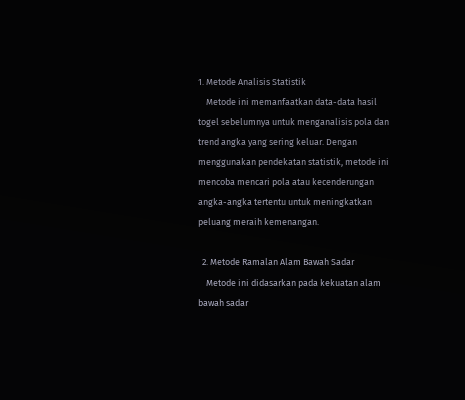1. Metode Analisis Statistik
    Metode ini memanfaatkan data-data hasil togel sebelumnya untuk menganalisis pola dan trend angka yang sering keluar. Dengan menggunakan pendekatan statistik, metode ini mencoba mencari pola atau kecenderungan angka-angka tertentu untuk meningkatkan peluang meraih kemenangan.

  2. Metode Ramalan Alam Bawah Sadar
    Metode ini didasarkan pada kekuatan alam bawah sadar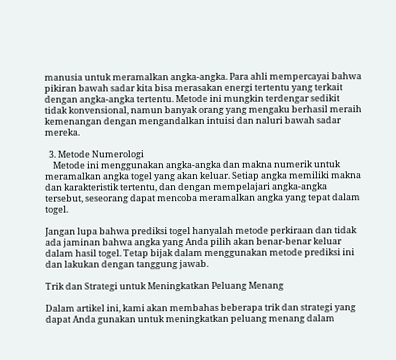manusia untuk meramalkan angka-angka. Para ahli mempercayai bahwa pikiran bawah sadar kita bisa merasakan energi tertentu yang terkait dengan angka-angka tertentu. Metode ini mungkin terdengar sedikit tidak konvensional, namun banyak orang yang mengaku berhasil meraih kemenangan dengan mengandalkan intuisi dan naluri bawah sadar mereka.

  3. Metode Numerologi
    Metode ini menggunakan angka-angka dan makna numerik untuk meramalkan angka togel yang akan keluar. Setiap angka memiliki makna dan karakteristik tertentu, dan dengan mempelajari angka-angka tersebut, seseorang dapat mencoba meramalkan angka yang tepat dalam togel.

Jangan lupa bahwa prediksi togel hanyalah metode perkiraan dan tidak ada jaminan bahwa angka yang Anda pilih akan benar-benar keluar dalam hasil togel. Tetap bijak dalam menggunakan metode prediksi ini dan lakukan dengan tanggung jawab.

Trik dan Strategi untuk Meningkatkan Peluang Menang

Dalam artikel ini, kami akan membahas beberapa trik dan strategi yang dapat Anda gunakan untuk meningkatkan peluang menang dalam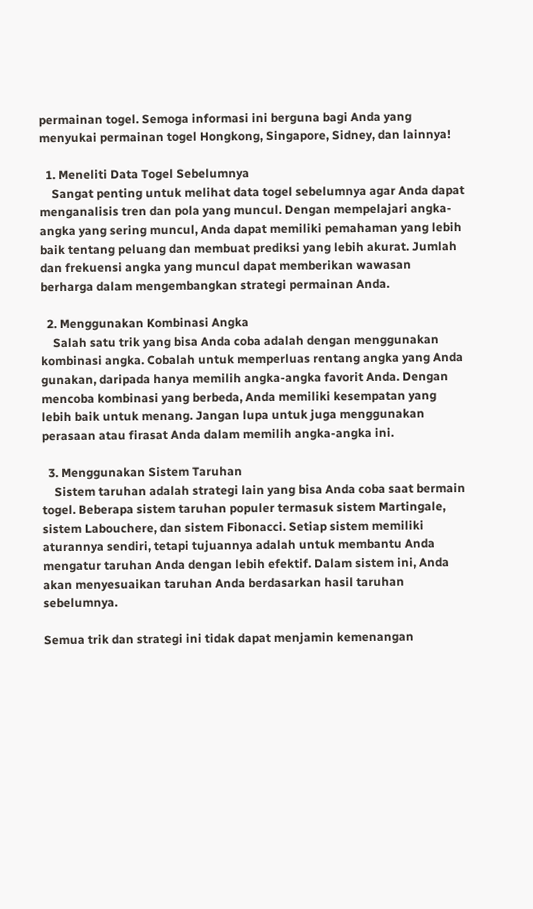permainan togel. Semoga informasi ini berguna bagi Anda yang menyukai permainan togel Hongkong, Singapore, Sidney, dan lainnya!

  1. Meneliti Data Togel Sebelumnya
    Sangat penting untuk melihat data togel sebelumnya agar Anda dapat menganalisis tren dan pola yang muncul. Dengan mempelajari angka-angka yang sering muncul, Anda dapat memiliki pemahaman yang lebih baik tentang peluang dan membuat prediksi yang lebih akurat. Jumlah dan frekuensi angka yang muncul dapat memberikan wawasan berharga dalam mengembangkan strategi permainan Anda.

  2. Menggunakan Kombinasi Angka
    Salah satu trik yang bisa Anda coba adalah dengan menggunakan kombinasi angka. Cobalah untuk memperluas rentang angka yang Anda gunakan, daripada hanya memilih angka-angka favorit Anda. Dengan mencoba kombinasi yang berbeda, Anda memiliki kesempatan yang lebih baik untuk menang. Jangan lupa untuk juga menggunakan perasaan atau firasat Anda dalam memilih angka-angka ini.

  3. Menggunakan Sistem Taruhan
    Sistem taruhan adalah strategi lain yang bisa Anda coba saat bermain togel. Beberapa sistem taruhan populer termasuk sistem Martingale, sistem Labouchere, dan sistem Fibonacci. Setiap sistem memiliki aturannya sendiri, tetapi tujuannya adalah untuk membantu Anda mengatur taruhan Anda dengan lebih efektif. Dalam sistem ini, Anda akan menyesuaikan taruhan Anda berdasarkan hasil taruhan sebelumnya.

Semua trik dan strategi ini tidak dapat menjamin kemenangan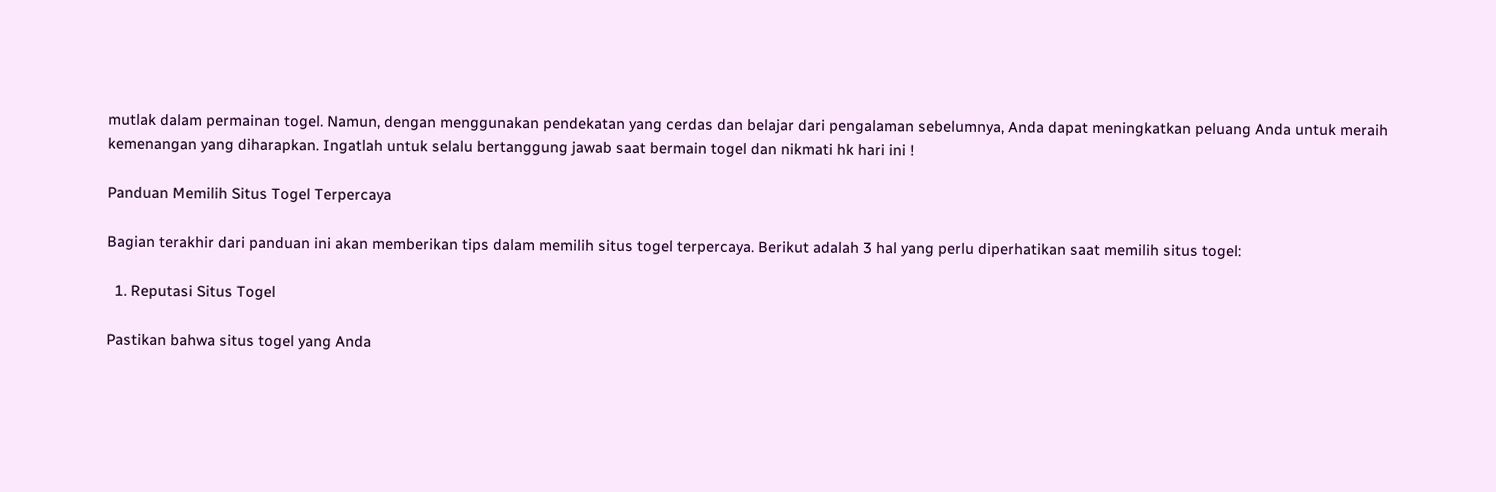mutlak dalam permainan togel. Namun, dengan menggunakan pendekatan yang cerdas dan belajar dari pengalaman sebelumnya, Anda dapat meningkatkan peluang Anda untuk meraih kemenangan yang diharapkan. Ingatlah untuk selalu bertanggung jawab saat bermain togel dan nikmati hk hari ini !

Panduan Memilih Situs Togel Terpercaya

Bagian terakhir dari panduan ini akan memberikan tips dalam memilih situs togel terpercaya. Berikut adalah 3 hal yang perlu diperhatikan saat memilih situs togel:

  1. Reputasi Situs Togel

Pastikan bahwa situs togel yang Anda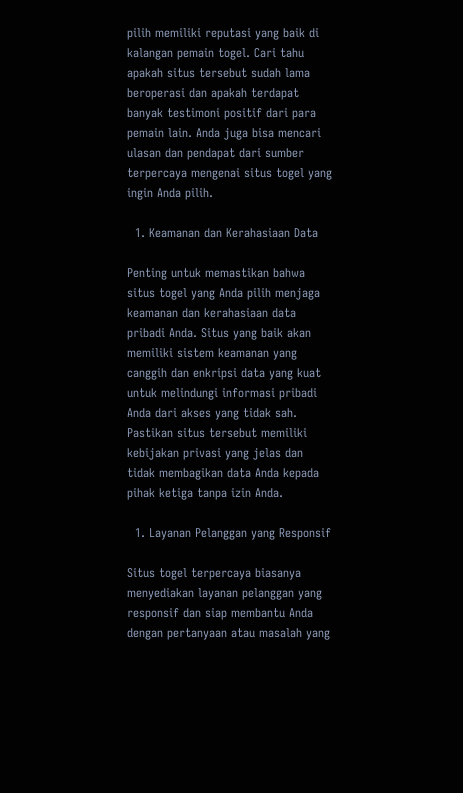pilih memiliki reputasi yang baik di kalangan pemain togel. Cari tahu apakah situs tersebut sudah lama beroperasi dan apakah terdapat banyak testimoni positif dari para pemain lain. Anda juga bisa mencari ulasan dan pendapat dari sumber terpercaya mengenai situs togel yang ingin Anda pilih.

  1. Keamanan dan Kerahasiaan Data

Penting untuk memastikan bahwa situs togel yang Anda pilih menjaga keamanan dan kerahasiaan data pribadi Anda. Situs yang baik akan memiliki sistem keamanan yang canggih dan enkripsi data yang kuat untuk melindungi informasi pribadi Anda dari akses yang tidak sah. Pastikan situs tersebut memiliki kebijakan privasi yang jelas dan tidak membagikan data Anda kepada pihak ketiga tanpa izin Anda.

  1. Layanan Pelanggan yang Responsif

Situs togel terpercaya biasanya menyediakan layanan pelanggan yang responsif dan siap membantu Anda dengan pertanyaan atau masalah yang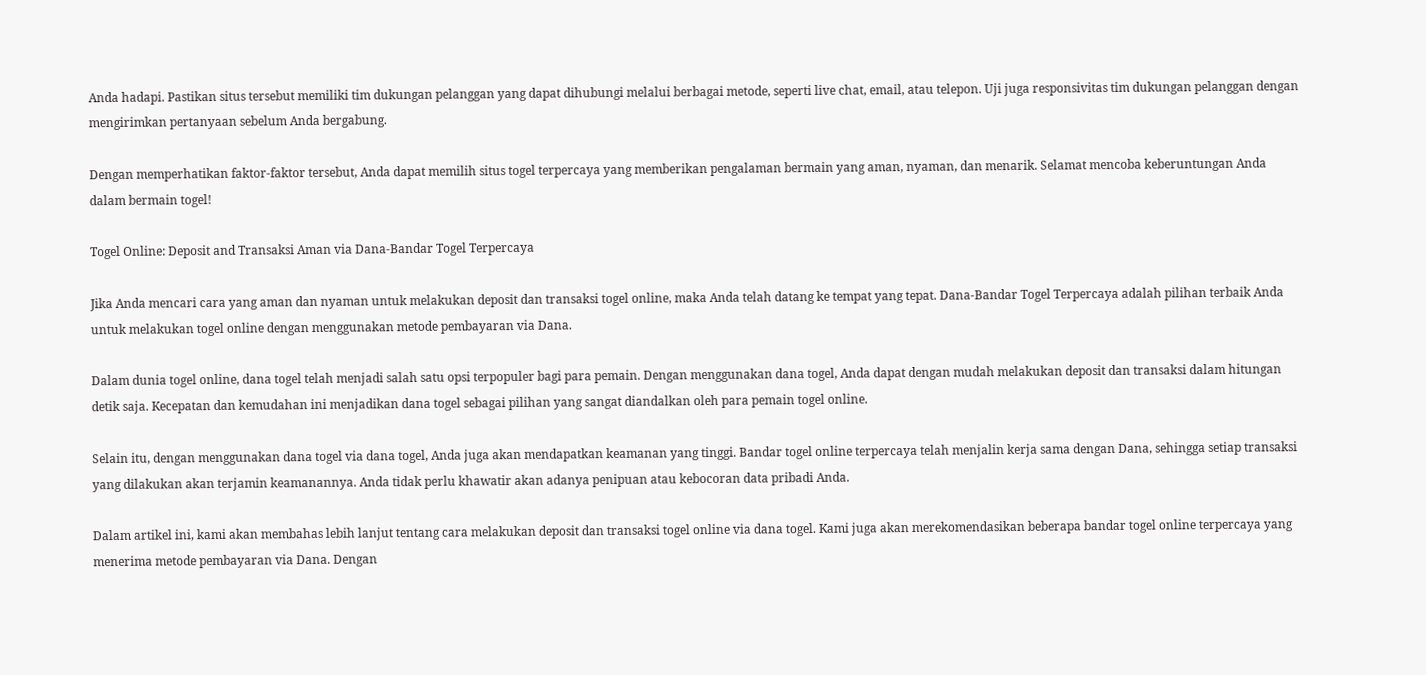Anda hadapi. Pastikan situs tersebut memiliki tim dukungan pelanggan yang dapat dihubungi melalui berbagai metode, seperti live chat, email, atau telepon. Uji juga responsivitas tim dukungan pelanggan dengan mengirimkan pertanyaan sebelum Anda bergabung.

Dengan memperhatikan faktor-faktor tersebut, Anda dapat memilih situs togel terpercaya yang memberikan pengalaman bermain yang aman, nyaman, dan menarik. Selamat mencoba keberuntungan Anda dalam bermain togel!

Togel Online: Deposit and Transaksi Aman via Dana-Bandar Togel Terpercaya

Jika Anda mencari cara yang aman dan nyaman untuk melakukan deposit dan transaksi togel online, maka Anda telah datang ke tempat yang tepat. Dana-Bandar Togel Terpercaya adalah pilihan terbaik Anda untuk melakukan togel online dengan menggunakan metode pembayaran via Dana.

Dalam dunia togel online, dana togel telah menjadi salah satu opsi terpopuler bagi para pemain. Dengan menggunakan dana togel, Anda dapat dengan mudah melakukan deposit dan transaksi dalam hitungan detik saja. Kecepatan dan kemudahan ini menjadikan dana togel sebagai pilihan yang sangat diandalkan oleh para pemain togel online.

Selain itu, dengan menggunakan dana togel via dana togel, Anda juga akan mendapatkan keamanan yang tinggi. Bandar togel online terpercaya telah menjalin kerja sama dengan Dana, sehingga setiap transaksi yang dilakukan akan terjamin keamanannya. Anda tidak perlu khawatir akan adanya penipuan atau kebocoran data pribadi Anda.

Dalam artikel ini, kami akan membahas lebih lanjut tentang cara melakukan deposit dan transaksi togel online via dana togel. Kami juga akan merekomendasikan beberapa bandar togel online terpercaya yang menerima metode pembayaran via Dana. Dengan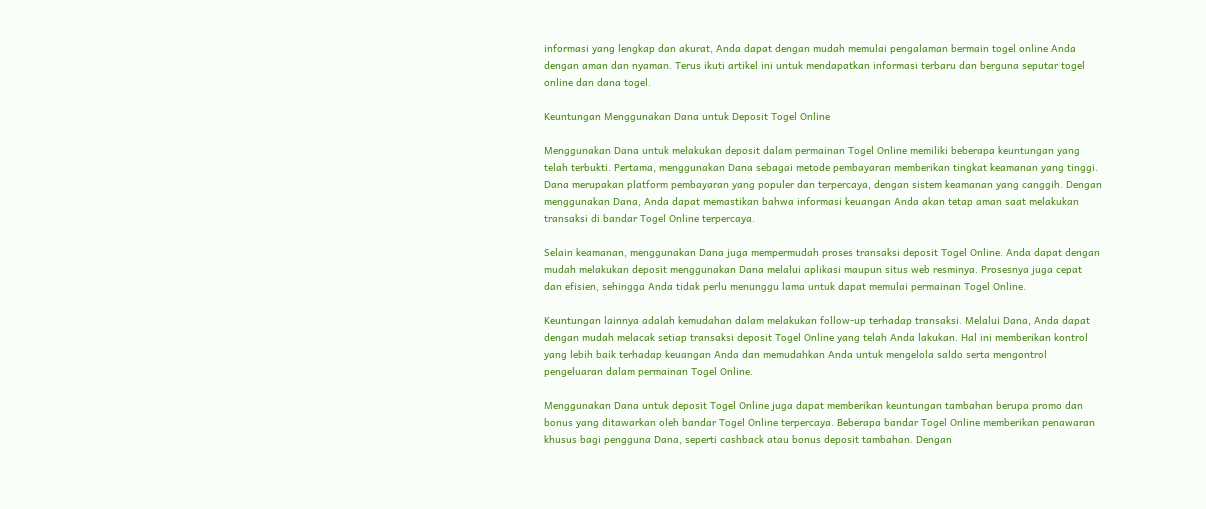informasi yang lengkap dan akurat, Anda dapat dengan mudah memulai pengalaman bermain togel online Anda dengan aman dan nyaman. Terus ikuti artikel ini untuk mendapatkan informasi terbaru dan berguna seputar togel online dan dana togel.

Keuntungan Menggunakan Dana untuk Deposit Togel Online

Menggunakan Dana untuk melakukan deposit dalam permainan Togel Online memiliki beberapa keuntungan yang telah terbukti. Pertama, menggunakan Dana sebagai metode pembayaran memberikan tingkat keamanan yang tinggi. Dana merupakan platform pembayaran yang populer dan terpercaya, dengan sistem keamanan yang canggih. Dengan menggunakan Dana, Anda dapat memastikan bahwa informasi keuangan Anda akan tetap aman saat melakukan transaksi di bandar Togel Online terpercaya.

Selain keamanan, menggunakan Dana juga mempermudah proses transaksi deposit Togel Online. Anda dapat dengan mudah melakukan deposit menggunakan Dana melalui aplikasi maupun situs web resminya. Prosesnya juga cepat dan efisien, sehingga Anda tidak perlu menunggu lama untuk dapat memulai permainan Togel Online.

Keuntungan lainnya adalah kemudahan dalam melakukan follow-up terhadap transaksi. Melalui Dana, Anda dapat dengan mudah melacak setiap transaksi deposit Togel Online yang telah Anda lakukan. Hal ini memberikan kontrol yang lebih baik terhadap keuangan Anda dan memudahkan Anda untuk mengelola saldo serta mengontrol pengeluaran dalam permainan Togel Online.

Menggunakan Dana untuk deposit Togel Online juga dapat memberikan keuntungan tambahan berupa promo dan bonus yang ditawarkan oleh bandar Togel Online terpercaya. Beberapa bandar Togel Online memberikan penawaran khusus bagi pengguna Dana, seperti cashback atau bonus deposit tambahan. Dengan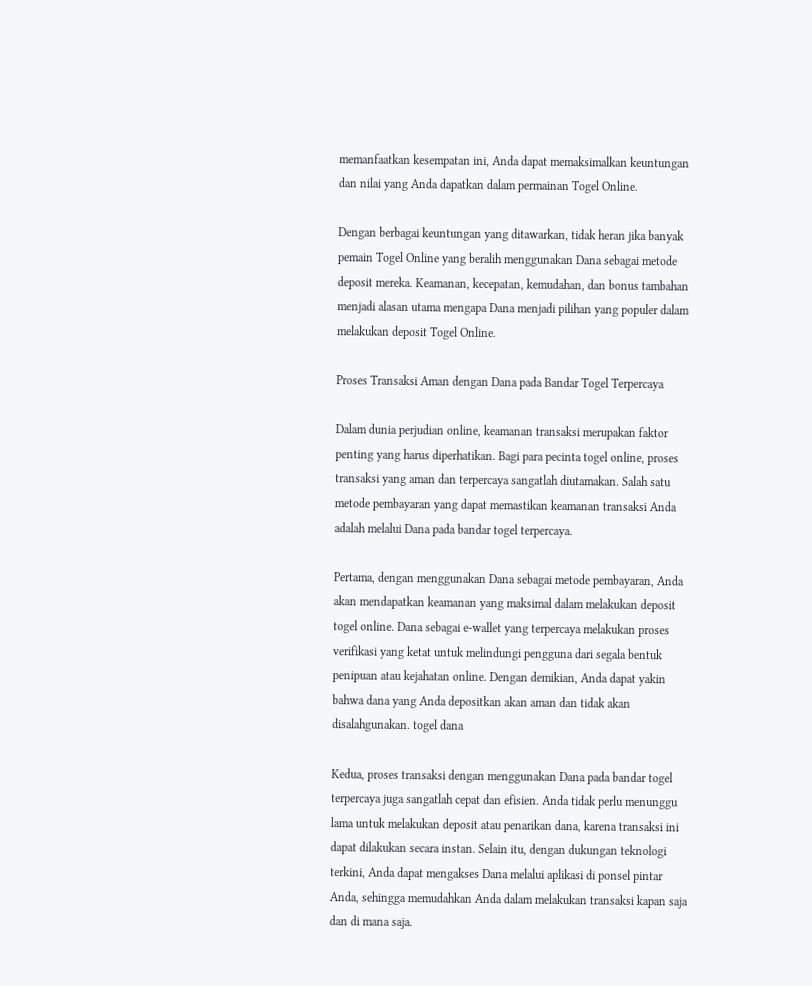memanfaatkan kesempatan ini, Anda dapat memaksimalkan keuntungan dan nilai yang Anda dapatkan dalam permainan Togel Online.

Dengan berbagai keuntungan yang ditawarkan, tidak heran jika banyak pemain Togel Online yang beralih menggunakan Dana sebagai metode deposit mereka. Keamanan, kecepatan, kemudahan, dan bonus tambahan menjadi alasan utama mengapa Dana menjadi pilihan yang populer dalam melakukan deposit Togel Online.

Proses Transaksi Aman dengan Dana pada Bandar Togel Terpercaya

Dalam dunia perjudian online, keamanan transaksi merupakan faktor penting yang harus diperhatikan. Bagi para pecinta togel online, proses transaksi yang aman dan terpercaya sangatlah diutamakan. Salah satu metode pembayaran yang dapat memastikan keamanan transaksi Anda adalah melalui Dana pada bandar togel terpercaya.

Pertama, dengan menggunakan Dana sebagai metode pembayaran, Anda akan mendapatkan keamanan yang maksimal dalam melakukan deposit togel online. Dana sebagai e-wallet yang terpercaya melakukan proses verifikasi yang ketat untuk melindungi pengguna dari segala bentuk penipuan atau kejahatan online. Dengan demikian, Anda dapat yakin bahwa dana yang Anda depositkan akan aman dan tidak akan disalahgunakan. togel dana

Kedua, proses transaksi dengan menggunakan Dana pada bandar togel terpercaya juga sangatlah cepat dan efisien. Anda tidak perlu menunggu lama untuk melakukan deposit atau penarikan dana, karena transaksi ini dapat dilakukan secara instan. Selain itu, dengan dukungan teknologi terkini, Anda dapat mengakses Dana melalui aplikasi di ponsel pintar Anda, sehingga memudahkan Anda dalam melakukan transaksi kapan saja dan di mana saja.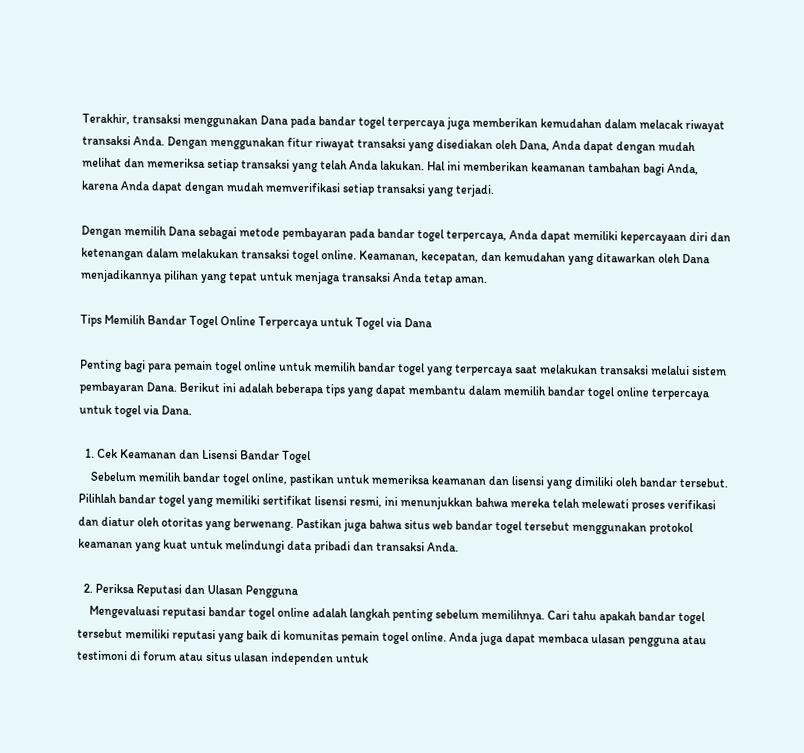Terakhir, transaksi menggunakan Dana pada bandar togel terpercaya juga memberikan kemudahan dalam melacak riwayat transaksi Anda. Dengan menggunakan fitur riwayat transaksi yang disediakan oleh Dana, Anda dapat dengan mudah melihat dan memeriksa setiap transaksi yang telah Anda lakukan. Hal ini memberikan keamanan tambahan bagi Anda, karena Anda dapat dengan mudah memverifikasi setiap transaksi yang terjadi.

Dengan memilih Dana sebagai metode pembayaran pada bandar togel terpercaya, Anda dapat memiliki kepercayaan diri dan ketenangan dalam melakukan transaksi togel online. Keamanan, kecepatan, dan kemudahan yang ditawarkan oleh Dana menjadikannya pilihan yang tepat untuk menjaga transaksi Anda tetap aman.

Tips Memilih Bandar Togel Online Terpercaya untuk Togel via Dana

Penting bagi para pemain togel online untuk memilih bandar togel yang terpercaya saat melakukan transaksi melalui sistem pembayaran Dana. Berikut ini adalah beberapa tips yang dapat membantu dalam memilih bandar togel online terpercaya untuk togel via Dana.

  1. Cek Keamanan dan Lisensi Bandar Togel
    Sebelum memilih bandar togel online, pastikan untuk memeriksa keamanan dan lisensi yang dimiliki oleh bandar tersebut. Pilihlah bandar togel yang memiliki sertifikat lisensi resmi, ini menunjukkan bahwa mereka telah melewati proses verifikasi dan diatur oleh otoritas yang berwenang. Pastikan juga bahwa situs web bandar togel tersebut menggunakan protokol keamanan yang kuat untuk melindungi data pribadi dan transaksi Anda.

  2. Periksa Reputasi dan Ulasan Pengguna
    Mengevaluasi reputasi bandar togel online adalah langkah penting sebelum memilihnya. Cari tahu apakah bandar togel tersebut memiliki reputasi yang baik di komunitas pemain togel online. Anda juga dapat membaca ulasan pengguna atau testimoni di forum atau situs ulasan independen untuk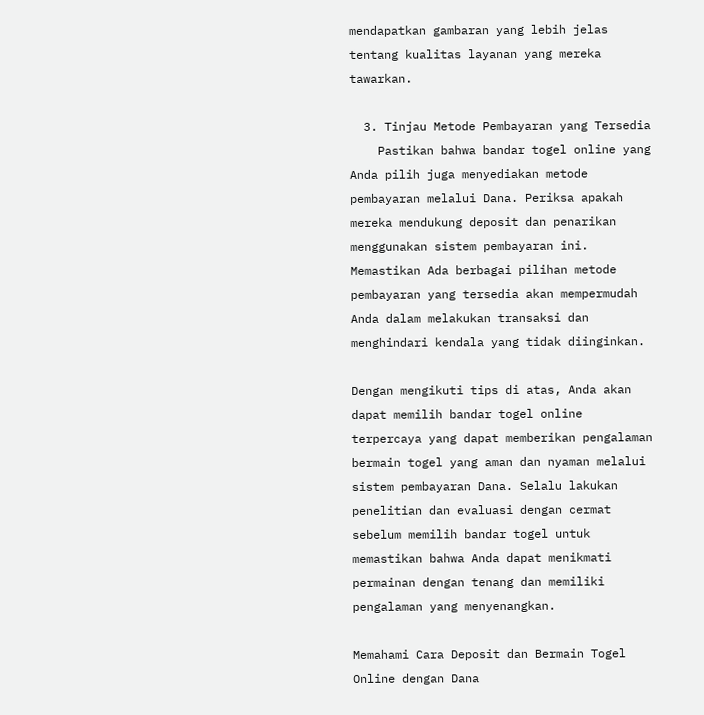mendapatkan gambaran yang lebih jelas tentang kualitas layanan yang mereka tawarkan.

  3. Tinjau Metode Pembayaran yang Tersedia
    Pastikan bahwa bandar togel online yang Anda pilih juga menyediakan metode pembayaran melalui Dana. Periksa apakah mereka mendukung deposit dan penarikan menggunakan sistem pembayaran ini. Memastikan Ada berbagai pilihan metode pembayaran yang tersedia akan mempermudah Anda dalam melakukan transaksi dan menghindari kendala yang tidak diinginkan.

Dengan mengikuti tips di atas, Anda akan dapat memilih bandar togel online terpercaya yang dapat memberikan pengalaman bermain togel yang aman dan nyaman melalui sistem pembayaran Dana. Selalu lakukan penelitian dan evaluasi dengan cermat sebelum memilih bandar togel untuk memastikan bahwa Anda dapat menikmati permainan dengan tenang dan memiliki pengalaman yang menyenangkan.

Memahami Cara Deposit dan Bermain Togel Online dengan Dana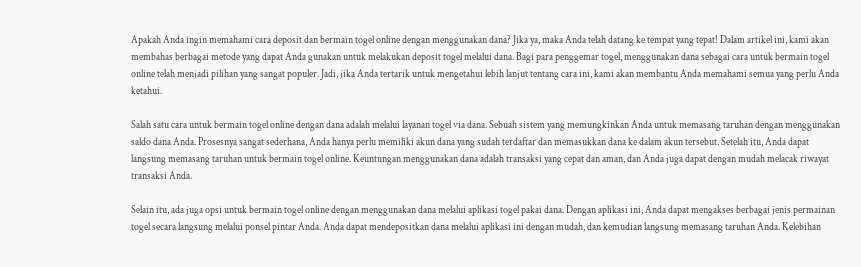Apakah Anda ingin memahami cara deposit dan bermain togel online dengan menggunakan dana? Jika ya, maka Anda telah datang ke tempat yang tepat! Dalam artikel ini, kami akan membahas berbagai metode yang dapat Anda gunakan untuk melakukan deposit togel melalui dana. Bagi para penggemar togel, menggunakan dana sebagai cara untuk bermain togel online telah menjadi pilihan yang sangat populer. Jadi, jika Anda tertarik untuk mengetahui lebih lanjut tentang cara ini, kami akan membantu Anda memahami semua yang perlu Anda ketahui.

Salah satu cara untuk bermain togel online dengan dana adalah melalui layanan togel via dana. Sebuah sistem yang memungkinkan Anda untuk memasang taruhan dengan menggunakan saldo dana Anda. Prosesnya sangat sederhana, Anda hanya perlu memiliki akun dana yang sudah terdaftar dan memasukkan dana ke dalam akun tersebut. Setelah itu, Anda dapat langsung memasang taruhan untuk bermain togel online. Keuntungan menggunakan dana adalah transaksi yang cepat dan aman, dan Anda juga dapat dengan mudah melacak riwayat transaksi Anda.

Selain itu, ada juga opsi untuk bermain togel online dengan menggunakan dana melalui aplikasi togel pakai dana. Dengan aplikasi ini, Anda dapat mengakses berbagai jenis permainan togel secara langsung melalui ponsel pintar Anda. Anda dapat mendepositkan dana melalui aplikasi ini dengan mudah, dan kemudian langsung memasang taruhan Anda. Kelebihan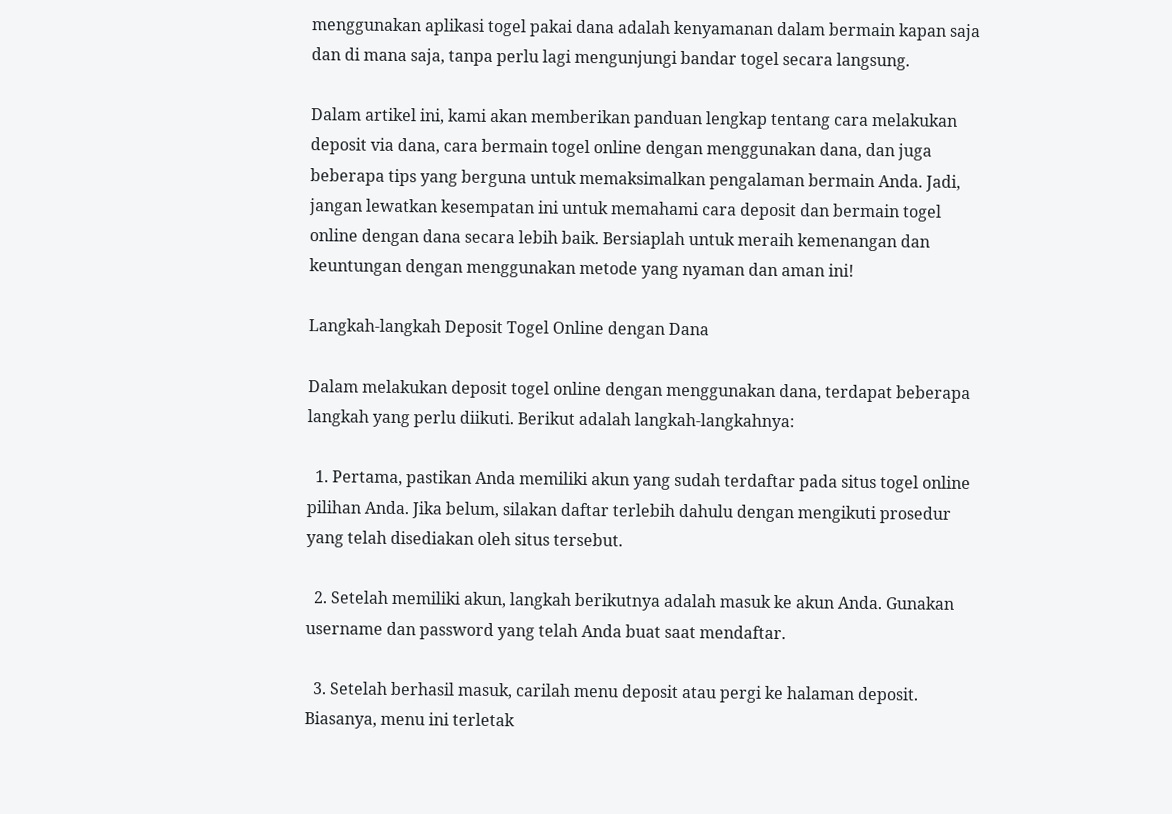menggunakan aplikasi togel pakai dana adalah kenyamanan dalam bermain kapan saja dan di mana saja, tanpa perlu lagi mengunjungi bandar togel secara langsung.

Dalam artikel ini, kami akan memberikan panduan lengkap tentang cara melakukan deposit via dana, cara bermain togel online dengan menggunakan dana, dan juga beberapa tips yang berguna untuk memaksimalkan pengalaman bermain Anda. Jadi, jangan lewatkan kesempatan ini untuk memahami cara deposit dan bermain togel online dengan dana secara lebih baik. Bersiaplah untuk meraih kemenangan dan keuntungan dengan menggunakan metode yang nyaman dan aman ini!

Langkah-langkah Deposit Togel Online dengan Dana

Dalam melakukan deposit togel online dengan menggunakan dana, terdapat beberapa langkah yang perlu diikuti. Berikut adalah langkah-langkahnya:

  1. Pertama, pastikan Anda memiliki akun yang sudah terdaftar pada situs togel online pilihan Anda. Jika belum, silakan daftar terlebih dahulu dengan mengikuti prosedur yang telah disediakan oleh situs tersebut.

  2. Setelah memiliki akun, langkah berikutnya adalah masuk ke akun Anda. Gunakan username dan password yang telah Anda buat saat mendaftar.

  3. Setelah berhasil masuk, carilah menu deposit atau pergi ke halaman deposit. Biasanya, menu ini terletak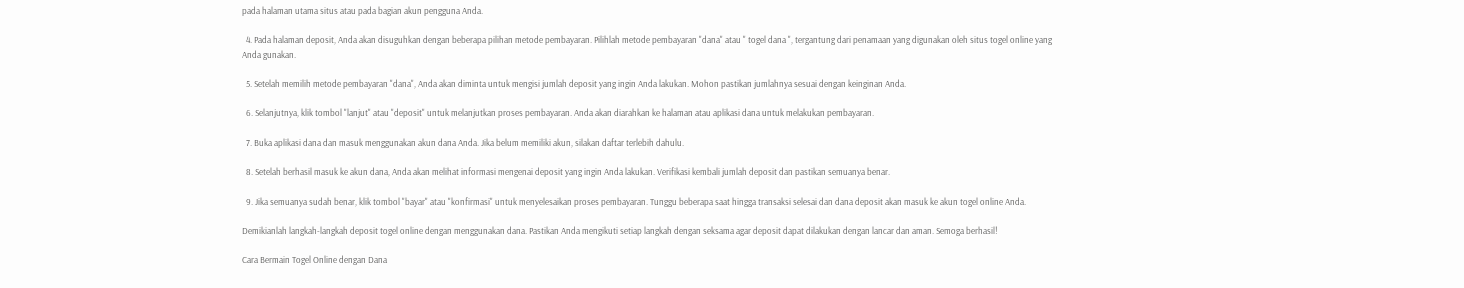pada halaman utama situs atau pada bagian akun pengguna Anda.

  4. Pada halaman deposit, Anda akan disuguhkan dengan beberapa pilihan metode pembayaran. Pilihlah metode pembayaran "dana" atau " togel dana ", tergantung dari penamaan yang digunakan oleh situs togel online yang Anda gunakan.

  5. Setelah memilih metode pembayaran "dana", Anda akan diminta untuk mengisi jumlah deposit yang ingin Anda lakukan. Mohon pastikan jumlahnya sesuai dengan keinginan Anda.

  6. Selanjutnya, klik tombol "lanjut" atau "deposit" untuk melanjutkan proses pembayaran. Anda akan diarahkan ke halaman atau aplikasi dana untuk melakukan pembayaran.

  7. Buka aplikasi dana dan masuk menggunakan akun dana Anda. Jika belum memiliki akun, silakan daftar terlebih dahulu.

  8. Setelah berhasil masuk ke akun dana, Anda akan melihat informasi mengenai deposit yang ingin Anda lakukan. Verifikasi kembali jumlah deposit dan pastikan semuanya benar.

  9. Jika semuanya sudah benar, klik tombol "bayar" atau "konfirmasi" untuk menyelesaikan proses pembayaran. Tunggu beberapa saat hingga transaksi selesai dan dana deposit akan masuk ke akun togel online Anda.

Demikianlah langkah-langkah deposit togel online dengan menggunakan dana. Pastikan Anda mengikuti setiap langkah dengan seksama agar deposit dapat dilakukan dengan lancar dan aman. Semoga berhasil!

Cara Bermain Togel Online dengan Dana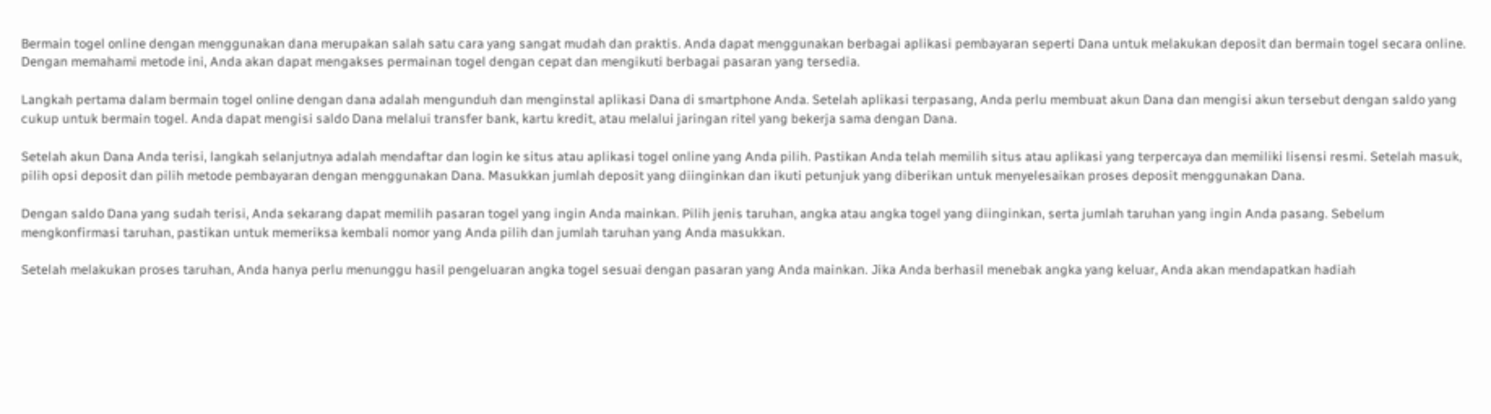Bermain togel online dengan menggunakan dana merupakan salah satu cara yang sangat mudah dan praktis. Anda dapat menggunakan berbagai aplikasi pembayaran seperti Dana untuk melakukan deposit dan bermain togel secara online. Dengan memahami metode ini, Anda akan dapat mengakses permainan togel dengan cepat dan mengikuti berbagai pasaran yang tersedia.

Langkah pertama dalam bermain togel online dengan dana adalah mengunduh dan menginstal aplikasi Dana di smartphone Anda. Setelah aplikasi terpasang, Anda perlu membuat akun Dana dan mengisi akun tersebut dengan saldo yang cukup untuk bermain togel. Anda dapat mengisi saldo Dana melalui transfer bank, kartu kredit, atau melalui jaringan ritel yang bekerja sama dengan Dana.

Setelah akun Dana Anda terisi, langkah selanjutnya adalah mendaftar dan login ke situs atau aplikasi togel online yang Anda pilih. Pastikan Anda telah memilih situs atau aplikasi yang terpercaya dan memiliki lisensi resmi. Setelah masuk, pilih opsi deposit dan pilih metode pembayaran dengan menggunakan Dana. Masukkan jumlah deposit yang diinginkan dan ikuti petunjuk yang diberikan untuk menyelesaikan proses deposit menggunakan Dana.

Dengan saldo Dana yang sudah terisi, Anda sekarang dapat memilih pasaran togel yang ingin Anda mainkan. Pilih jenis taruhan, angka atau angka togel yang diinginkan, serta jumlah taruhan yang ingin Anda pasang. Sebelum mengkonfirmasi taruhan, pastikan untuk memeriksa kembali nomor yang Anda pilih dan jumlah taruhan yang Anda masukkan.

Setelah melakukan proses taruhan, Anda hanya perlu menunggu hasil pengeluaran angka togel sesuai dengan pasaran yang Anda mainkan. Jika Anda berhasil menebak angka yang keluar, Anda akan mendapatkan hadiah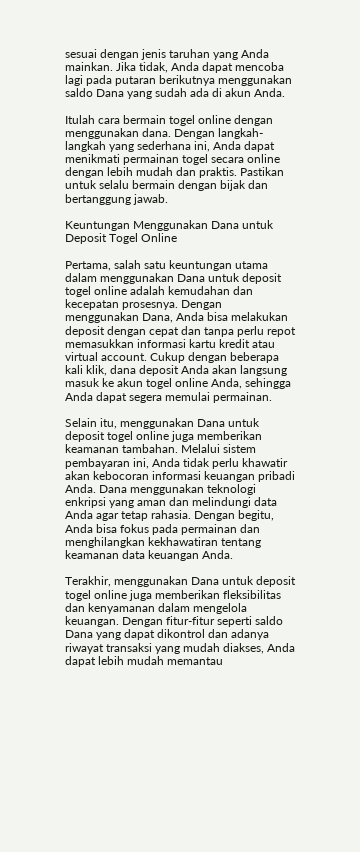sesuai dengan jenis taruhan yang Anda mainkan. Jika tidak, Anda dapat mencoba lagi pada putaran berikutnya menggunakan saldo Dana yang sudah ada di akun Anda.

Itulah cara bermain togel online dengan menggunakan dana. Dengan langkah-langkah yang sederhana ini, Anda dapat menikmati permainan togel secara online dengan lebih mudah dan praktis. Pastikan untuk selalu bermain dengan bijak dan bertanggung jawab.

Keuntungan Menggunakan Dana untuk Deposit Togel Online

Pertama, salah satu keuntungan utama dalam menggunakan Dana untuk deposit togel online adalah kemudahan dan kecepatan prosesnya. Dengan menggunakan Dana, Anda bisa melakukan deposit dengan cepat dan tanpa perlu repot memasukkan informasi kartu kredit atau virtual account. Cukup dengan beberapa kali klik, dana deposit Anda akan langsung masuk ke akun togel online Anda, sehingga Anda dapat segera memulai permainan.

Selain itu, menggunakan Dana untuk deposit togel online juga memberikan keamanan tambahan. Melalui sistem pembayaran ini, Anda tidak perlu khawatir akan kebocoran informasi keuangan pribadi Anda. Dana menggunakan teknologi enkripsi yang aman dan melindungi data Anda agar tetap rahasia. Dengan begitu, Anda bisa fokus pada permainan dan menghilangkan kekhawatiran tentang keamanan data keuangan Anda.

Terakhir, menggunakan Dana untuk deposit togel online juga memberikan fleksibilitas dan kenyamanan dalam mengelola keuangan. Dengan fitur-fitur seperti saldo Dana yang dapat dikontrol dan adanya riwayat transaksi yang mudah diakses, Anda dapat lebih mudah memantau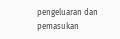pengeluaran dan pemasukan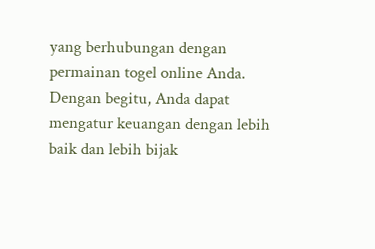yang berhubungan dengan permainan togel online Anda. Dengan begitu, Anda dapat mengatur keuangan dengan lebih baik dan lebih bijak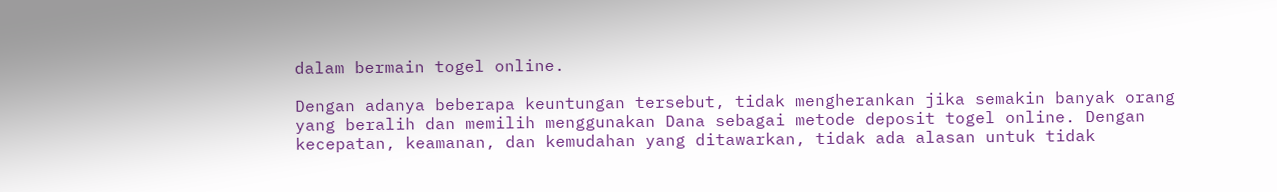dalam bermain togel online.

Dengan adanya beberapa keuntungan tersebut, tidak mengherankan jika semakin banyak orang yang beralih dan memilih menggunakan Dana sebagai metode deposit togel online. Dengan kecepatan, keamanan, dan kemudahan yang ditawarkan, tidak ada alasan untuk tidak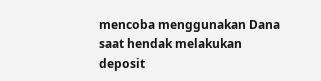mencoba menggunakan Dana saat hendak melakukan deposit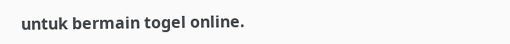untuk bermain togel online.